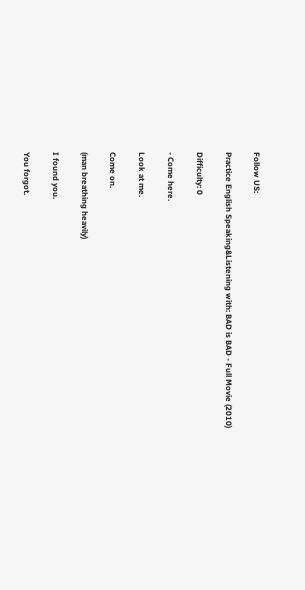Follow US:

Practice English Speaking&Listening with: BAD is BAD - Full Movie (2010)

Difficulty: 0

- Come here.

Look at me.

Come on.

(man breathing heavily)

I found you.

You forgot.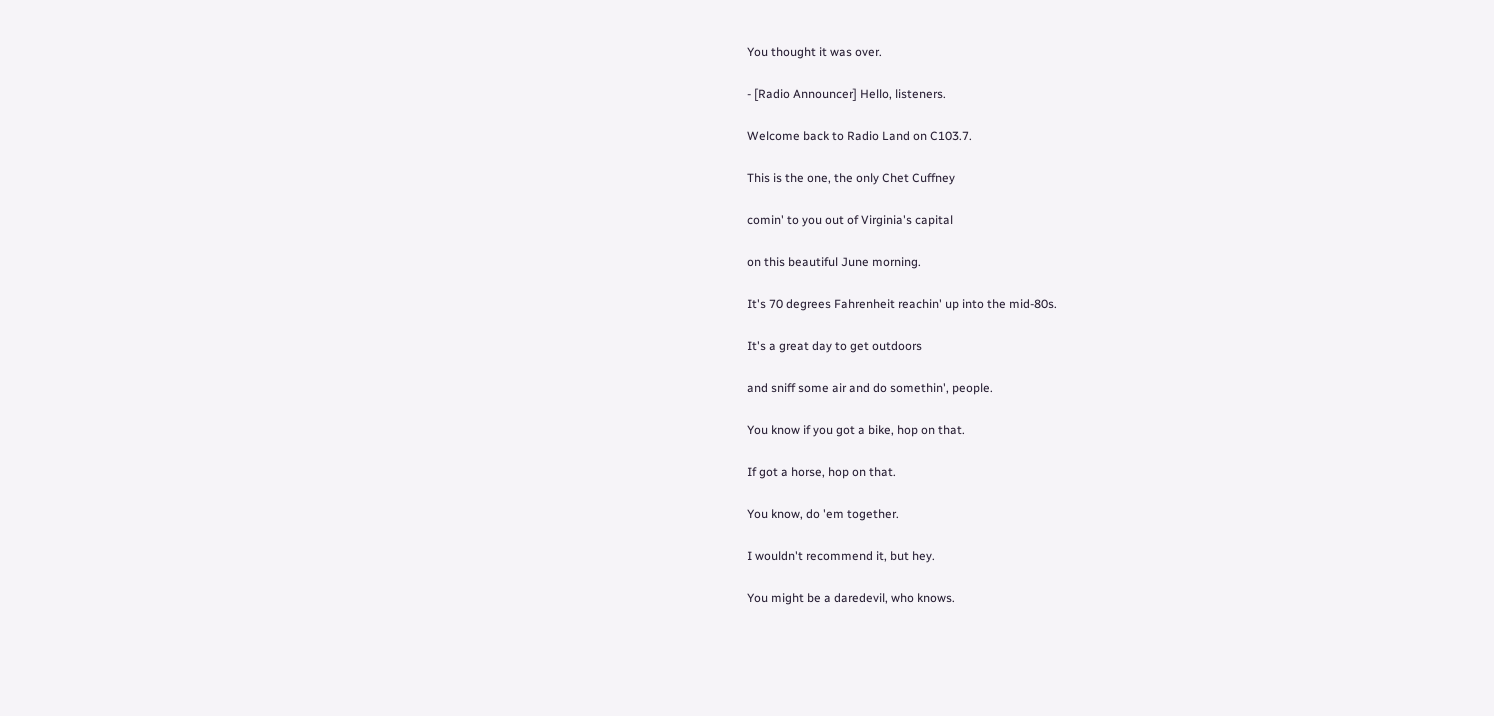You thought it was over.

- [Radio Announcer] Hello, listeners.

Welcome back to Radio Land on C103.7.

This is the one, the only Chet Cuffney

comin' to you out of Virginia's capital

on this beautiful June morning.

It's 70 degrees Fahrenheit reachin' up into the mid-80s.

It's a great day to get outdoors

and sniff some air and do somethin', people.

You know if you got a bike, hop on that.

If got a horse, hop on that.

You know, do 'em together.

I wouldn't recommend it, but hey.

You might be a daredevil, who knows.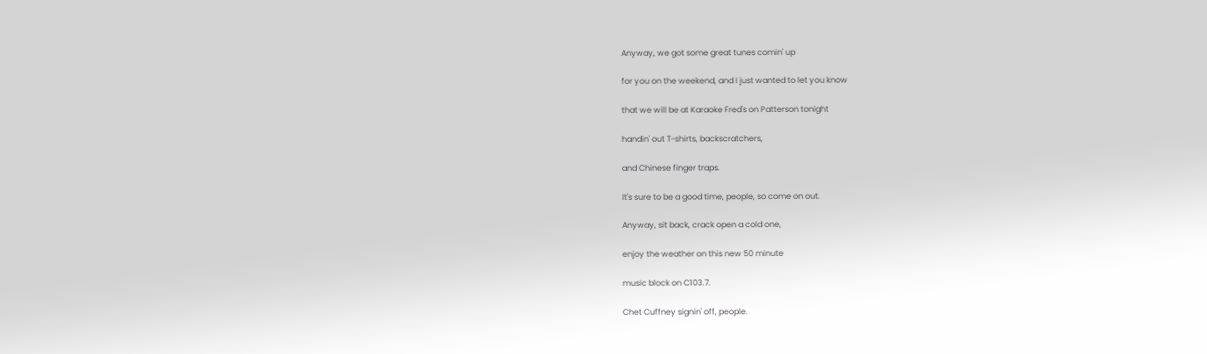Anyway, we got some great tunes comin' up

for you on the weekend, and I just wanted to let you know

that we will be at Karaoke Fred's on Patterson tonight

handin' out T-shirts, backscratchers,

and Chinese finger traps.

It's sure to be a good time, people, so come on out.

Anyway, sit back, crack open a cold one,

enjoy the weather on this new 50 minute

music block on C103.7.

Chet Cuffney signin' off, people.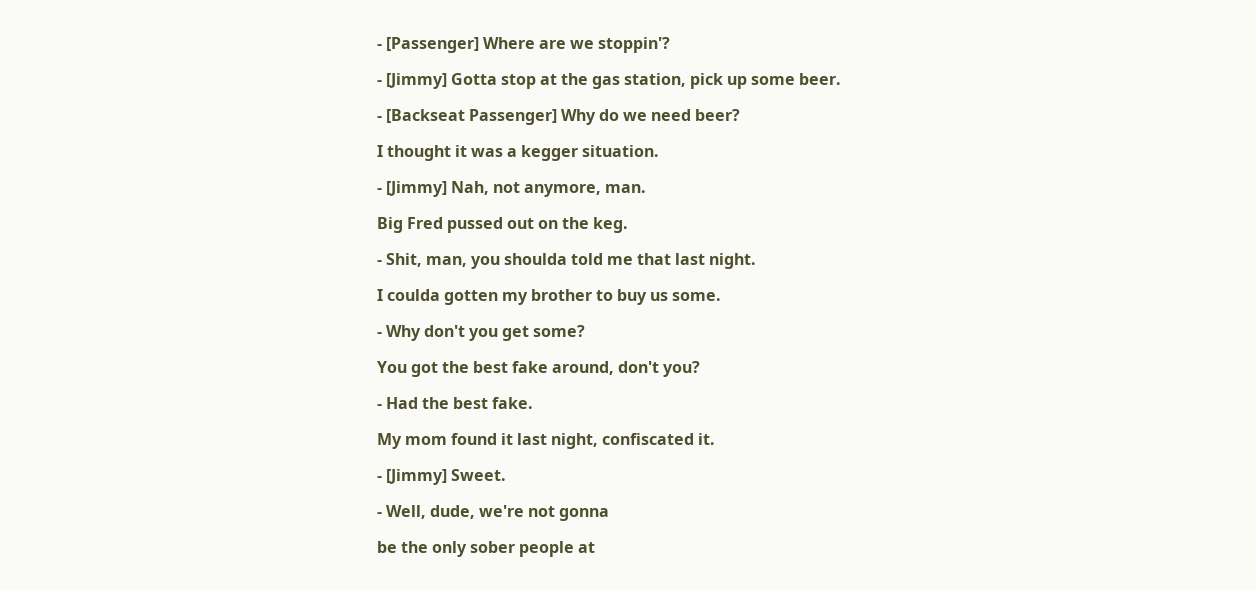- [Passenger] Where are we stoppin'?

- [Jimmy] Gotta stop at the gas station, pick up some beer.

- [Backseat Passenger] Why do we need beer?

I thought it was a kegger situation.

- [Jimmy] Nah, not anymore, man.

Big Fred pussed out on the keg.

- Shit, man, you shoulda told me that last night.

I coulda gotten my brother to buy us some.

- Why don't you get some?

You got the best fake around, don't you?

- Had the best fake.

My mom found it last night, confiscated it.

- [Jimmy] Sweet.

- Well, dude, we're not gonna

be the only sober people at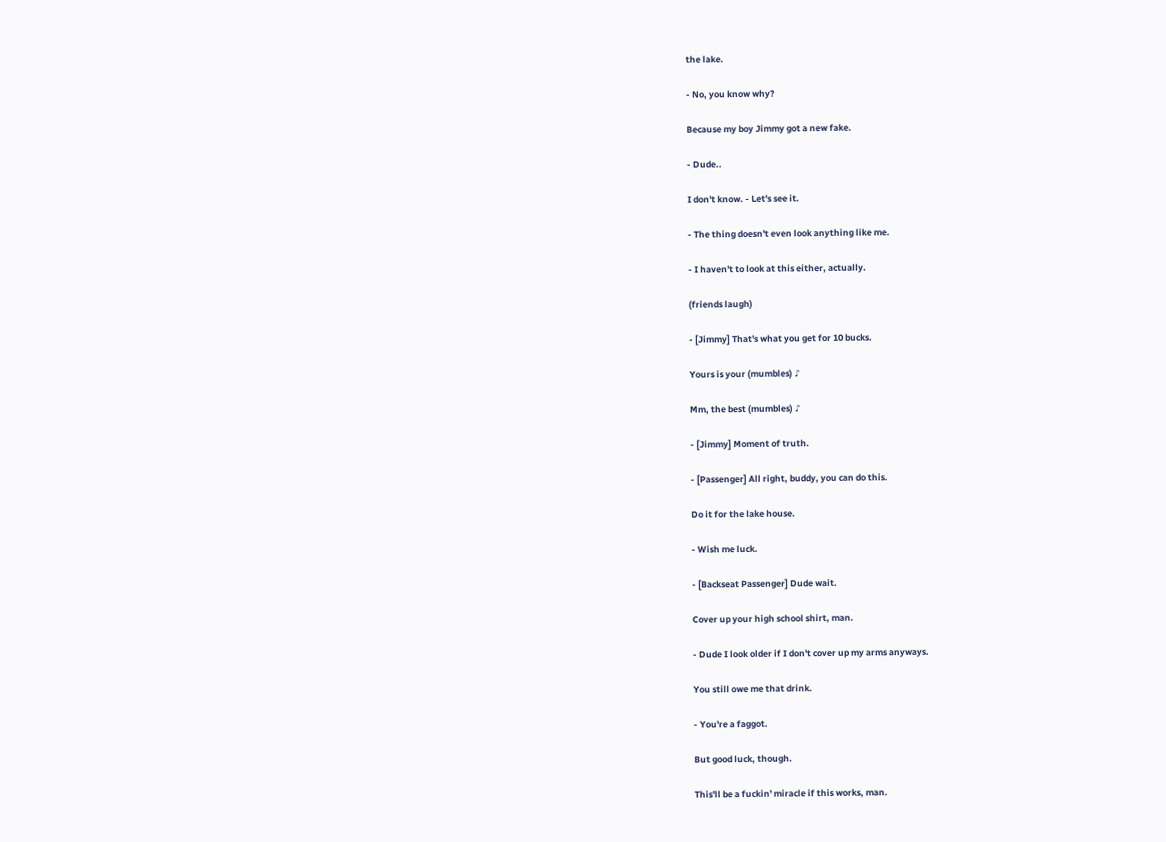the lake.

- No, you know why?

Because my boy Jimmy got a new fake.

- Dude..

I don't know. - Let's see it.

- The thing doesn't even look anything like me.

- I haven't to look at this either, actually.

(friends laugh)

- [Jimmy] That's what you get for 10 bucks.

Yours is your (mumbles) ♪

Mm, the best (mumbles) ♪

- [Jimmy] Moment of truth.

- [Passenger] All right, buddy, you can do this.

Do it for the lake house.

- Wish me luck.

- [Backseat Passenger] Dude wait.

Cover up your high school shirt, man.

- Dude I look older if I don't cover up my arms anyways.

You still owe me that drink.

- You're a faggot.

But good luck, though.

This'll be a fuckin' miracle if this works, man.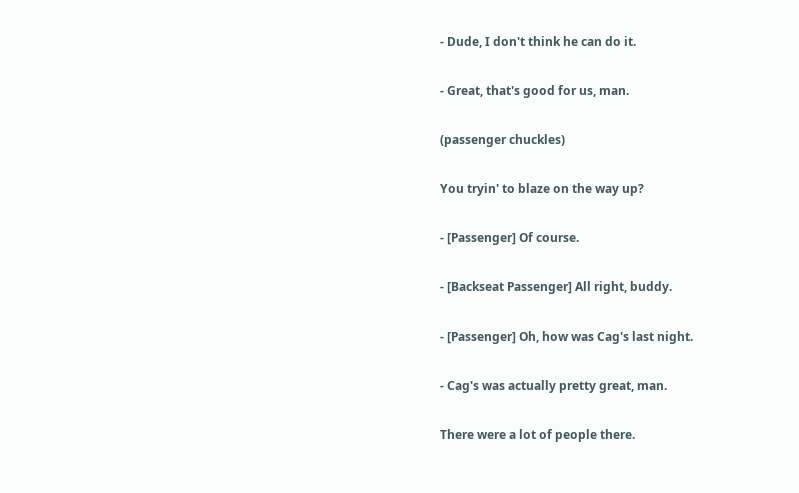- Dude, I don't think he can do it.

- Great, that's good for us, man.

(passenger chuckles)

You tryin' to blaze on the way up?

- [Passenger] Of course.

- [Backseat Passenger] All right, buddy.

- [Passenger] Oh, how was Cag's last night.

- Cag's was actually pretty great, man.

There were a lot of people there.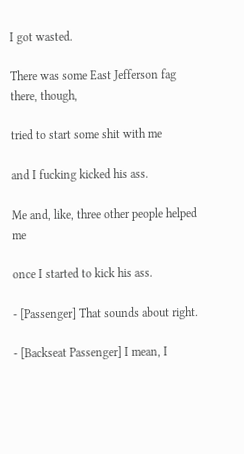I got wasted.

There was some East Jefferson fag there, though,

tried to start some shit with me

and I fucking kicked his ass.

Me and, like, three other people helped me

once I started to kick his ass.

- [Passenger] That sounds about right.

- [Backseat Passenger] I mean, I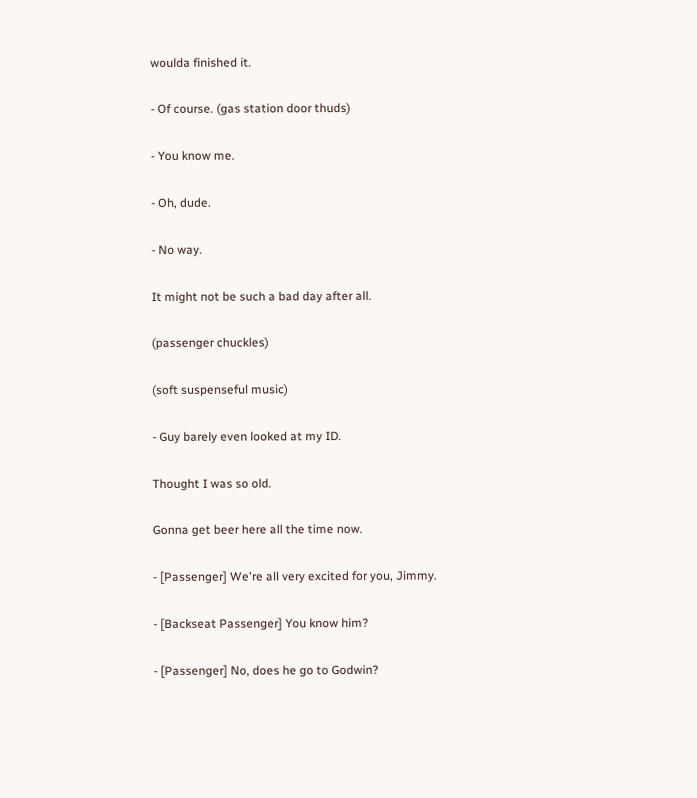woulda finished it.

- Of course. (gas station door thuds)

- You know me.

- Oh, dude.

- No way.

It might not be such a bad day after all.

(passenger chuckles)

(soft suspenseful music)

- Guy barely even looked at my ID.

Thought I was so old.

Gonna get beer here all the time now.

- [Passenger] We're all very excited for you, Jimmy.

- [Backseat Passenger] You know him?

- [Passenger] No, does he go to Godwin?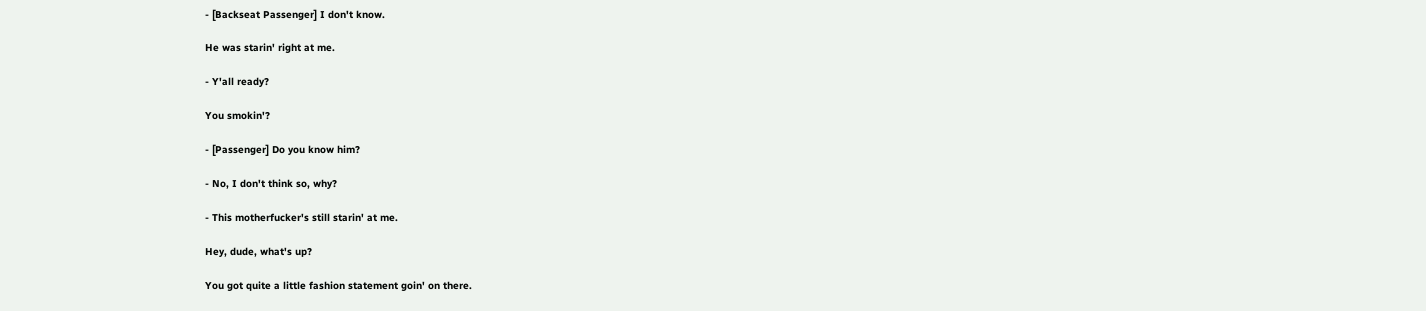- [Backseat Passenger] I don't know.

He was starin' right at me.

- Y'all ready?

You smokin'?

- [Passenger] Do you know him?

- No, I don't think so, why?

- This motherfucker's still starin' at me.

Hey, dude, what's up?

You got quite a little fashion statement goin' on there.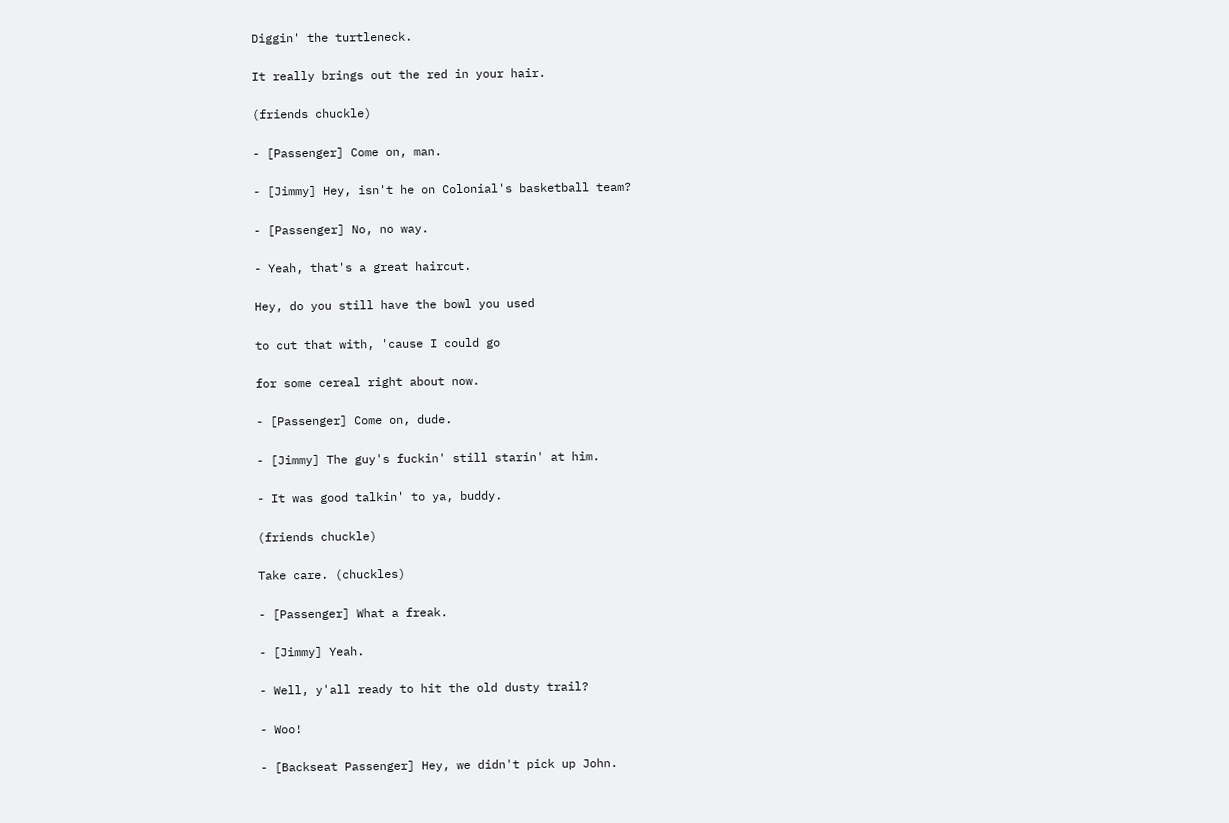Diggin' the turtleneck.

It really brings out the red in your hair.

(friends chuckle)

- [Passenger] Come on, man.

- [Jimmy] Hey, isn't he on Colonial's basketball team?

- [Passenger] No, no way.

- Yeah, that's a great haircut.

Hey, do you still have the bowl you used

to cut that with, 'cause I could go

for some cereal right about now.

- [Passenger] Come on, dude.

- [Jimmy] The guy's fuckin' still starin' at him.

- It was good talkin' to ya, buddy.

(friends chuckle)

Take care. (chuckles)

- [Passenger] What a freak.

- [Jimmy] Yeah.

- Well, y'all ready to hit the old dusty trail?

- Woo!

- [Backseat Passenger] Hey, we didn't pick up John.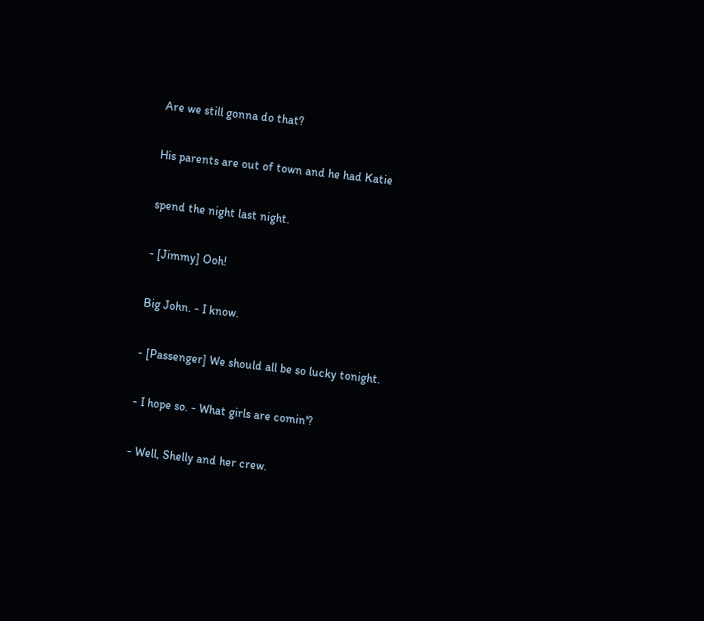Are we still gonna do that?

His parents are out of town and he had Katie

spend the night last night.

- [Jimmy] Ooh!

Big John. - I know.

- [Passenger] We should all be so lucky tonight.

- I hope so. - What girls are comin'?

- Well, Shelly and her crew.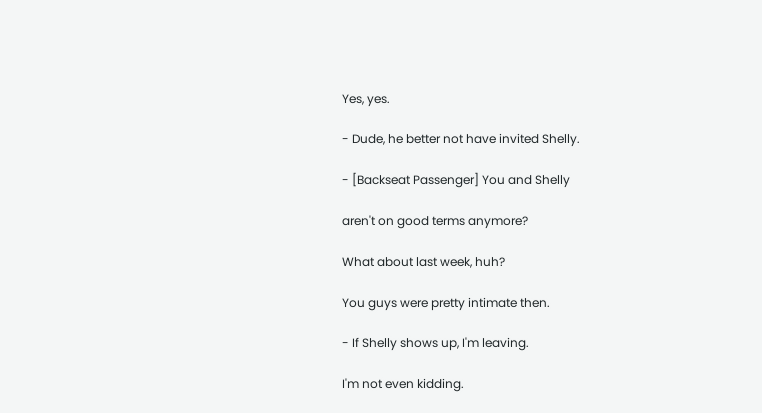Yes, yes.

- Dude, he better not have invited Shelly.

- [Backseat Passenger] You and Shelly

aren't on good terms anymore?

What about last week, huh?

You guys were pretty intimate then.

- If Shelly shows up, I'm leaving.

I'm not even kidding.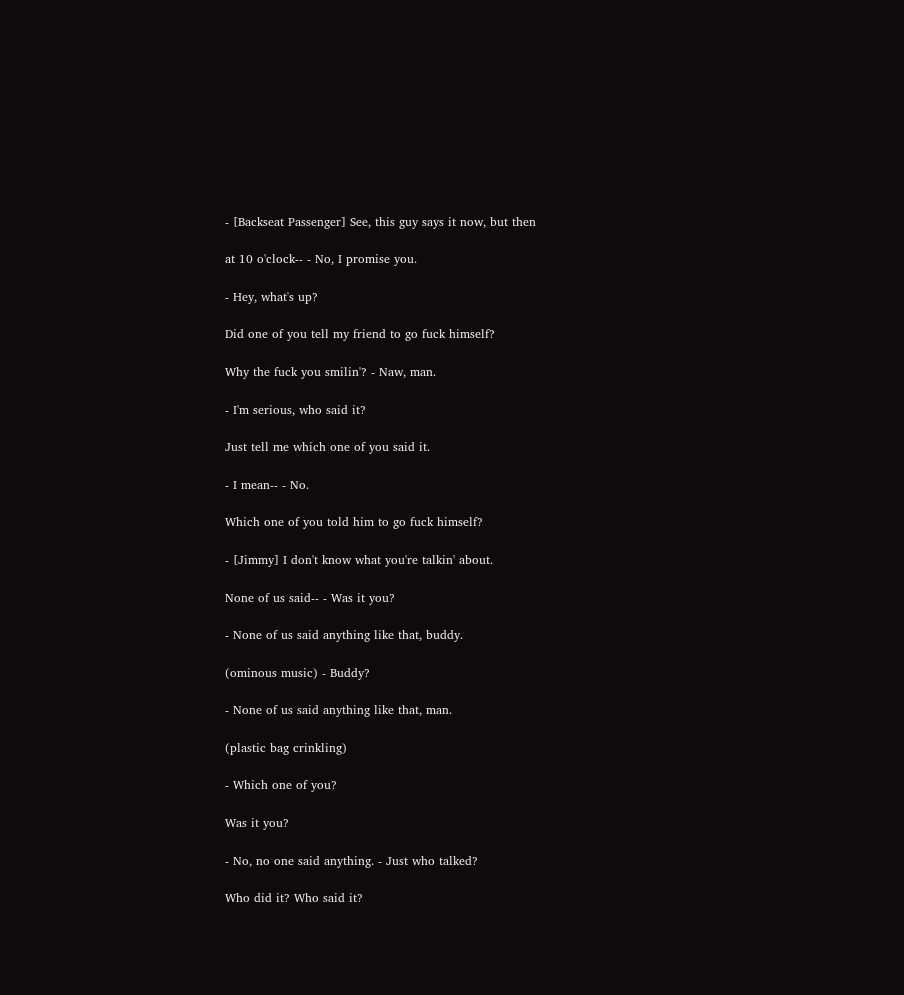- [Backseat Passenger] See, this guy says it now, but then

at 10 o'clock-- - No, I promise you.

- Hey, what's up?

Did one of you tell my friend to go fuck himself?

Why the fuck you smilin'? - Naw, man.

- I'm serious, who said it?

Just tell me which one of you said it.

- I mean-- - No.

Which one of you told him to go fuck himself?

- [Jimmy] I don't know what you're talkin' about.

None of us said-- - Was it you?

- None of us said anything like that, buddy.

(ominous music) - Buddy?

- None of us said anything like that, man.

(plastic bag crinkling)

- Which one of you?

Was it you?

- No, no one said anything. - Just who talked?

Who did it? Who said it?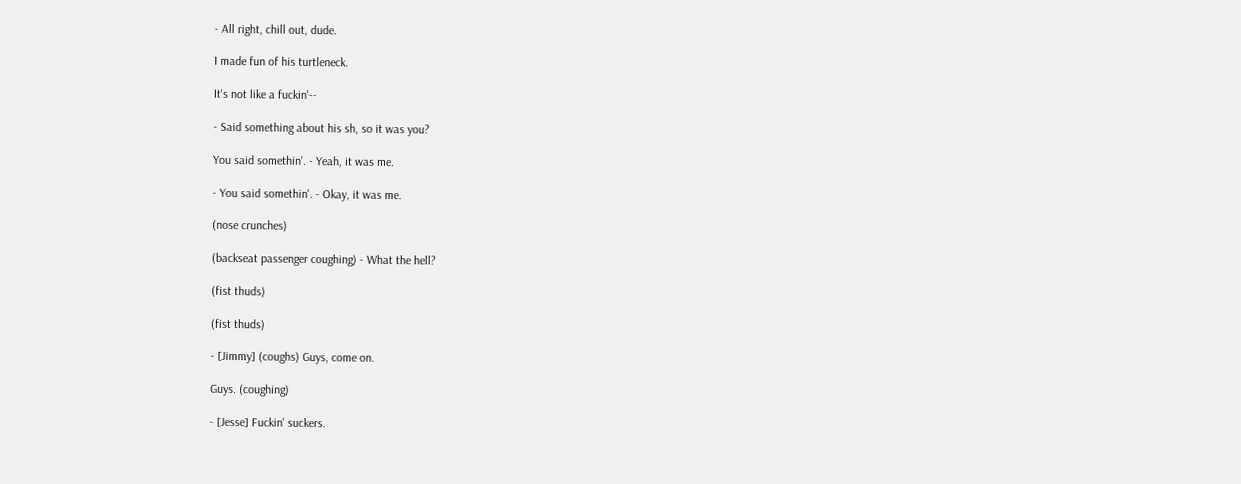- All right, chill out, dude.

I made fun of his turtleneck.

It's not like a fuckin'--

- Said something about his sh, so it was you?

You said somethin'. - Yeah, it was me.

- You said somethin'. - Okay, it was me.

(nose crunches)

(backseat passenger coughing) - What the hell?

(fist thuds)

(fist thuds)

- [Jimmy] (coughs) Guys, come on.

Guys. (coughing)

- [Jesse] Fuckin' suckers.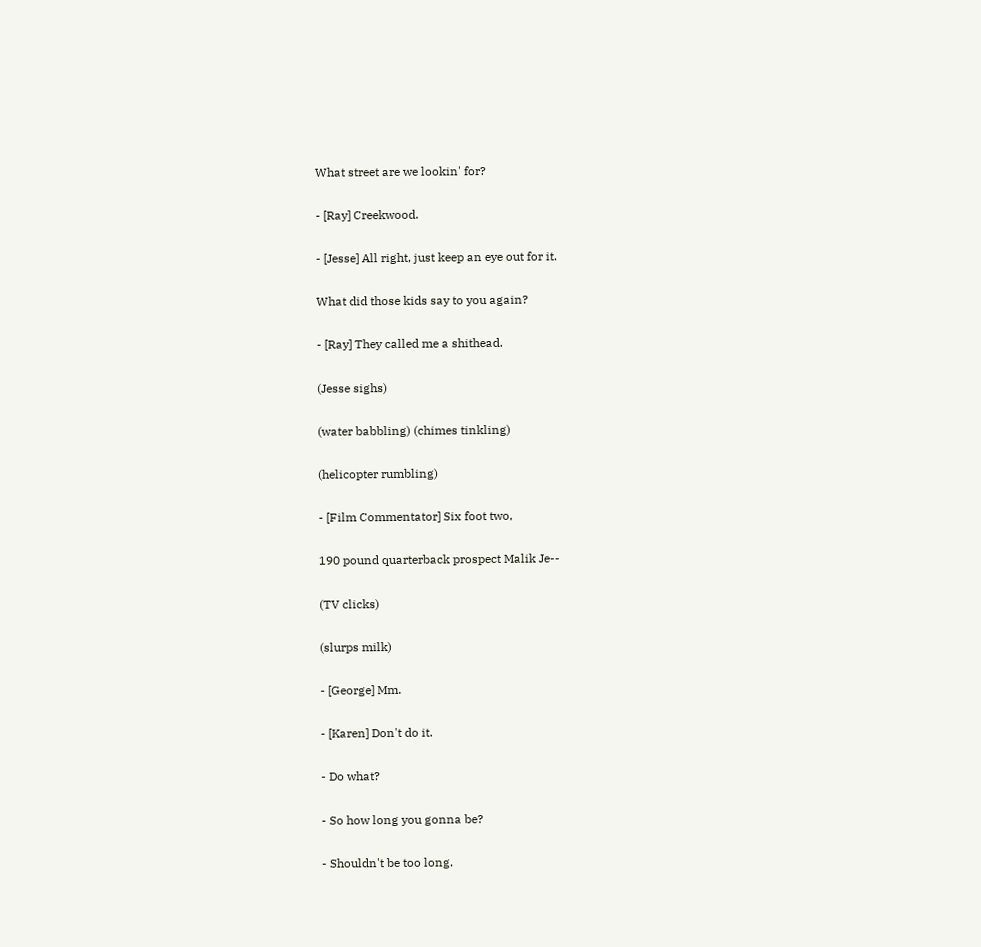What street are we lookin' for?

- [Ray] Creekwood.

- [Jesse] All right, just keep an eye out for it.

What did those kids say to you again?

- [Ray] They called me a shithead.

(Jesse sighs)

(water babbling) (chimes tinkling)

(helicopter rumbling)

- [Film Commentator] Six foot two,

190 pound quarterback prospect Malik Je--

(TV clicks)

(slurps milk)

- [George] Mm.

- [Karen] Don't do it.

- Do what?

- So how long you gonna be?

- Shouldn't be too long.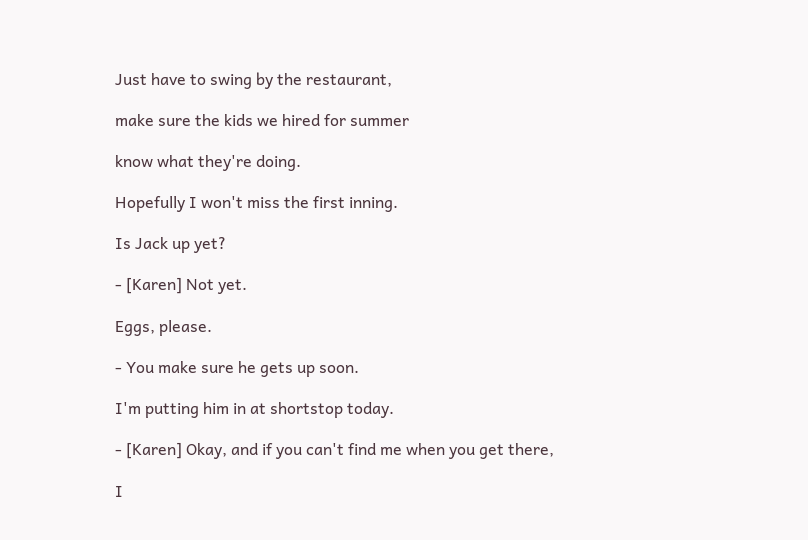Just have to swing by the restaurant,

make sure the kids we hired for summer

know what they're doing.

Hopefully I won't miss the first inning.

Is Jack up yet?

- [Karen] Not yet.

Eggs, please.

- You make sure he gets up soon.

I'm putting him in at shortstop today.

- [Karen] Okay, and if you can't find me when you get there,

I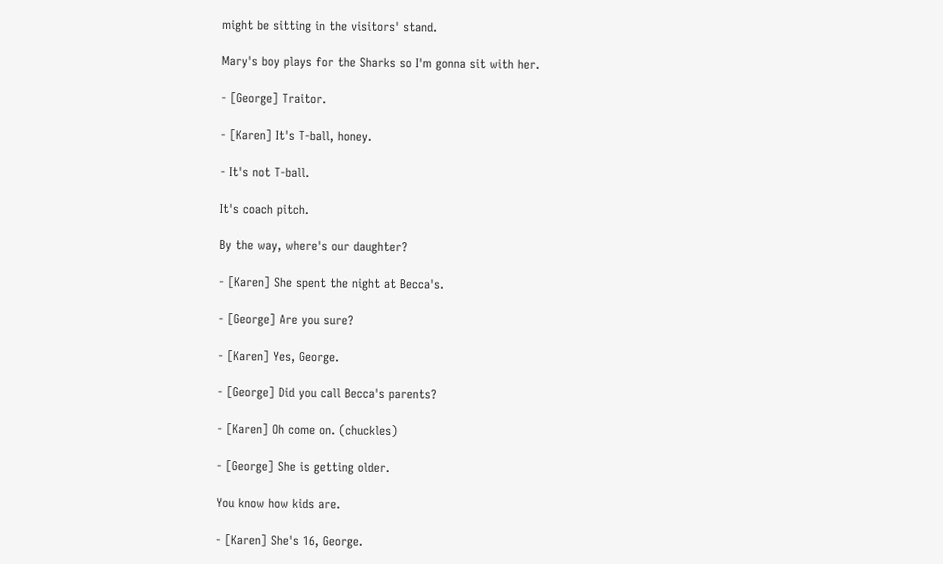might be sitting in the visitors' stand.

Mary's boy plays for the Sharks so I'm gonna sit with her.

- [George] Traitor.

- [Karen] It's T-ball, honey.

- It's not T-ball.

It's coach pitch.

By the way, where's our daughter?

- [Karen] She spent the night at Becca's.

- [George] Are you sure?

- [Karen] Yes, George.

- [George] Did you call Becca's parents?

- [Karen] Oh come on. (chuckles)

- [George] She is getting older.

You know how kids are.

- [Karen] She's 16, George.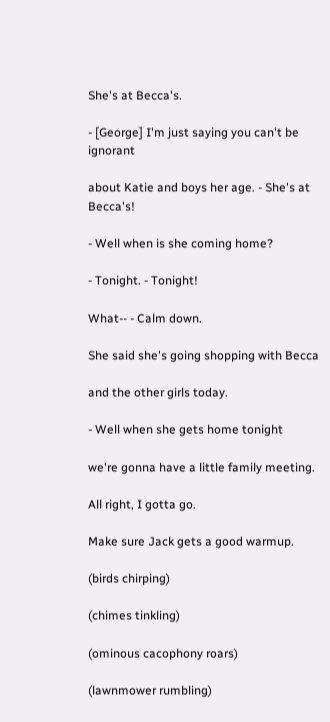She's at Becca's.

- [George] I'm just saying you can't be ignorant

about Katie and boys her age. - She's at Becca's!

- Well when is she coming home?

- Tonight. - Tonight!

What-- - Calm down.

She said she's going shopping with Becca

and the other girls today.

- Well when she gets home tonight

we're gonna have a little family meeting.

All right, I gotta go.

Make sure Jack gets a good warmup.

(birds chirping)

(chimes tinkling)

(ominous cacophony roars)

(lawnmower rumbling)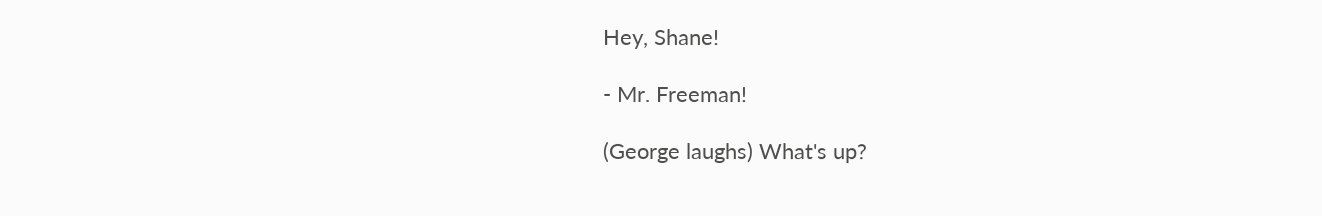Hey, Shane!

- Mr. Freeman!

(George laughs) What's up?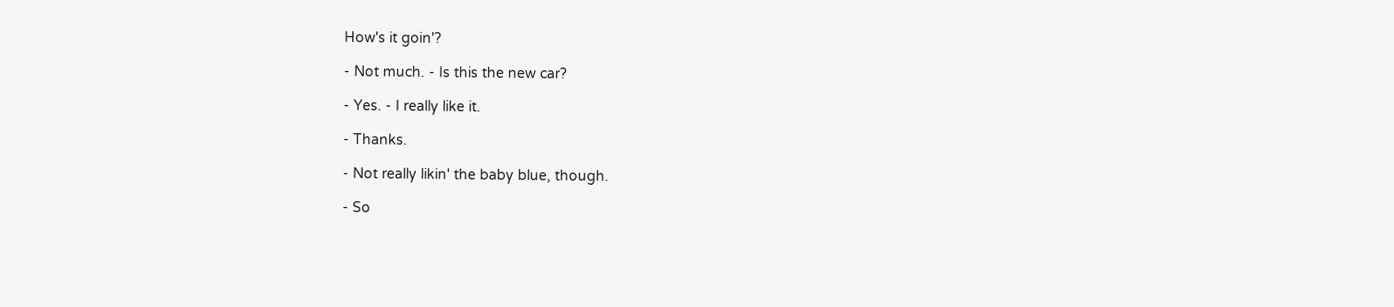How's it goin'?

- Not much. - Is this the new car?

- Yes. - I really like it.

- Thanks.

- Not really likin' the baby blue, though.

- So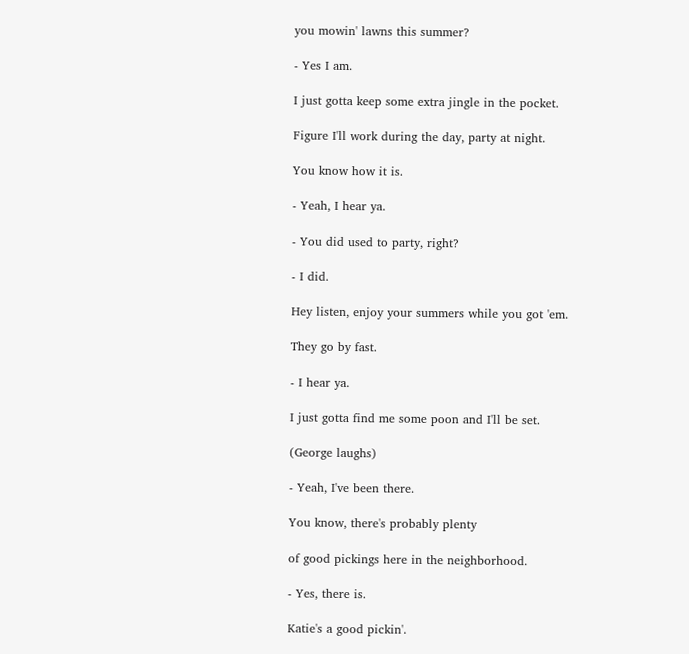you mowin' lawns this summer?

- Yes I am.

I just gotta keep some extra jingle in the pocket.

Figure I'll work during the day, party at night.

You know how it is.

- Yeah, I hear ya.

- You did used to party, right?

- I did.

Hey listen, enjoy your summers while you got 'em.

They go by fast.

- I hear ya.

I just gotta find me some poon and I'll be set.

(George laughs)

- Yeah, I've been there.

You know, there's probably plenty

of good pickings here in the neighborhood.

- Yes, there is.

Katie's a good pickin'.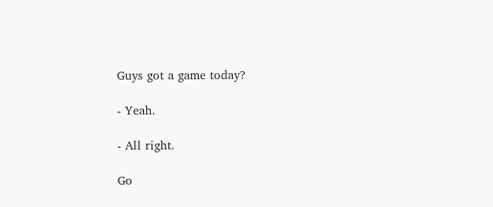Guys got a game today?

- Yeah.

- All right.

Go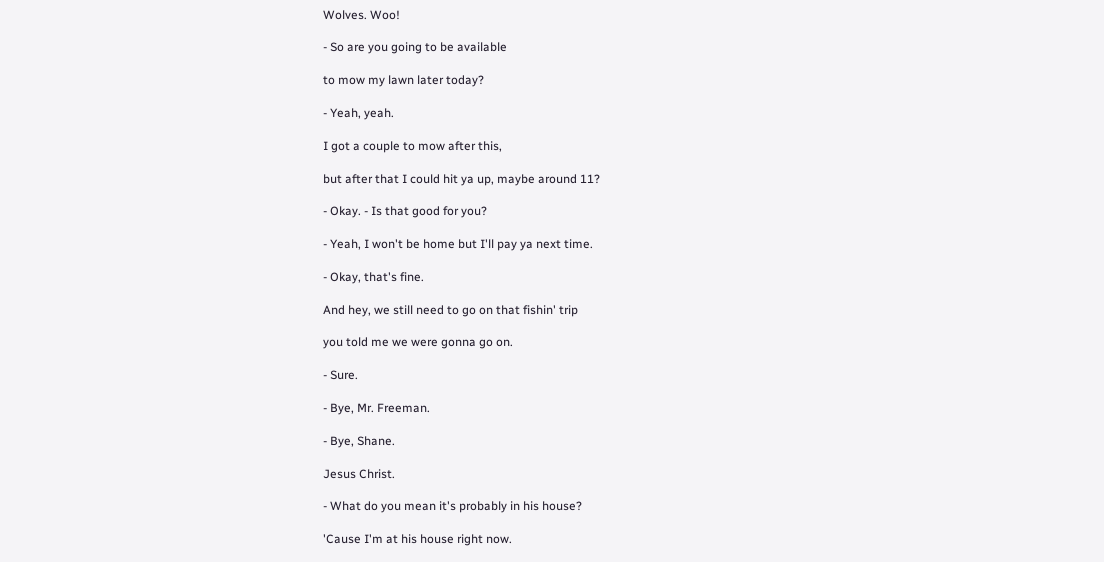Wolves. Woo!

- So are you going to be available

to mow my lawn later today?

- Yeah, yeah.

I got a couple to mow after this,

but after that I could hit ya up, maybe around 11?

- Okay. - Is that good for you?

- Yeah, I won't be home but I'll pay ya next time.

- Okay, that's fine.

And hey, we still need to go on that fishin' trip

you told me we were gonna go on.

- Sure.

- Bye, Mr. Freeman.

- Bye, Shane.

Jesus Christ.

- What do you mean it's probably in his house?

'Cause I'm at his house right now.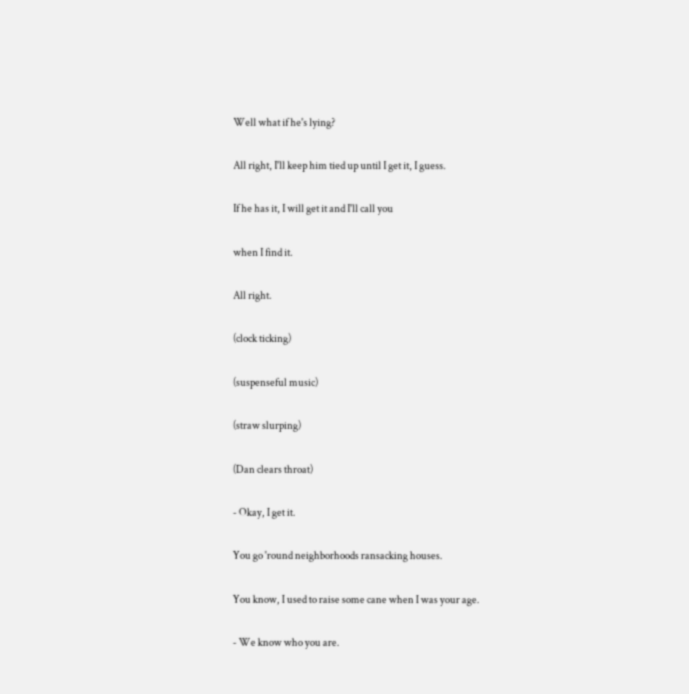Well what if he's lying?

All right, I'll keep him tied up until I get it, I guess.

If he has it, I will get it and I'll call you

when I find it.

All right.

(clock ticking)

(suspenseful music)

(straw slurping)

(Dan clears throat)

- Okay, I get it.

You go 'round neighborhoods ransacking houses.

You know, I used to raise some cane when I was your age.

- We know who you are.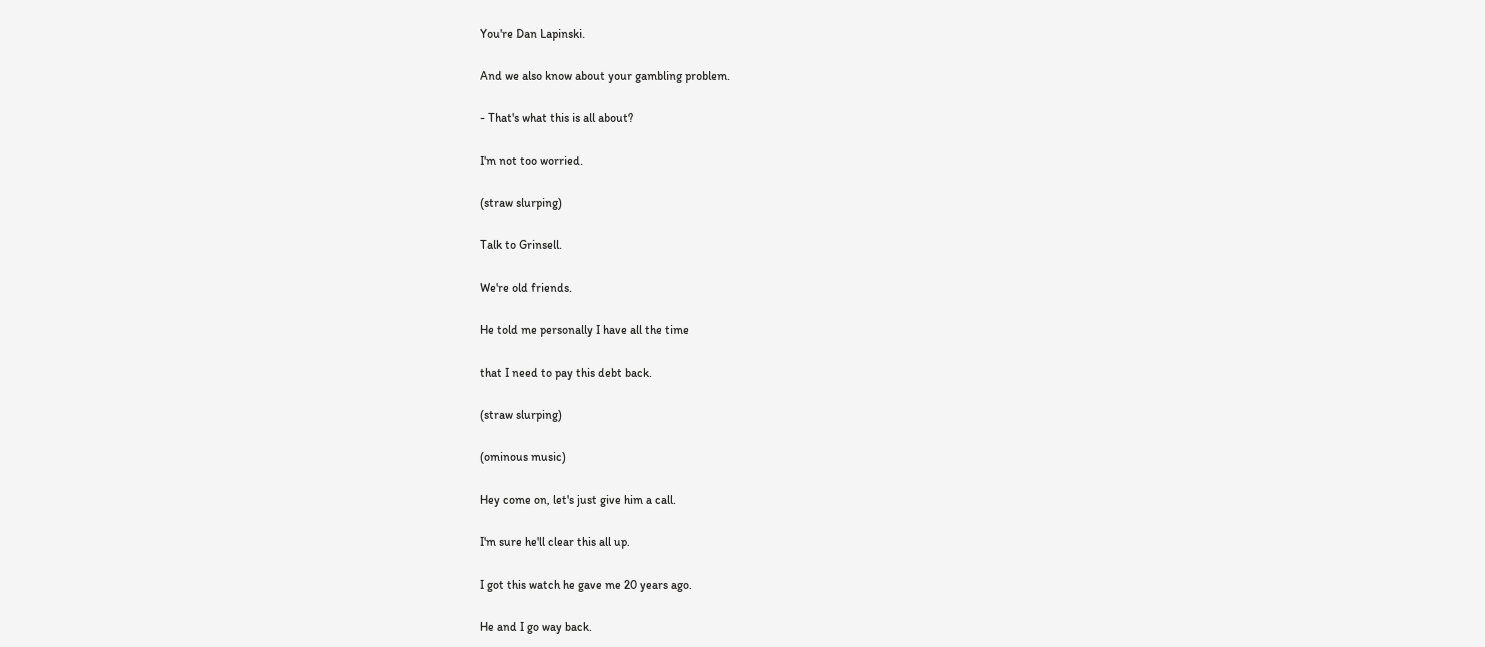You're Dan Lapinski.

And we also know about your gambling problem.

- That's what this is all about?

I'm not too worried.

(straw slurping)

Talk to Grinsell.

We're old friends.

He told me personally I have all the time

that I need to pay this debt back.

(straw slurping)

(ominous music)

Hey come on, let's just give him a call.

I'm sure he'll clear this all up.

I got this watch he gave me 20 years ago.

He and I go way back.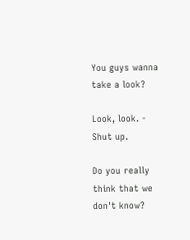You guys wanna take a look?

Look, look. - Shut up.

Do you really think that we don't know?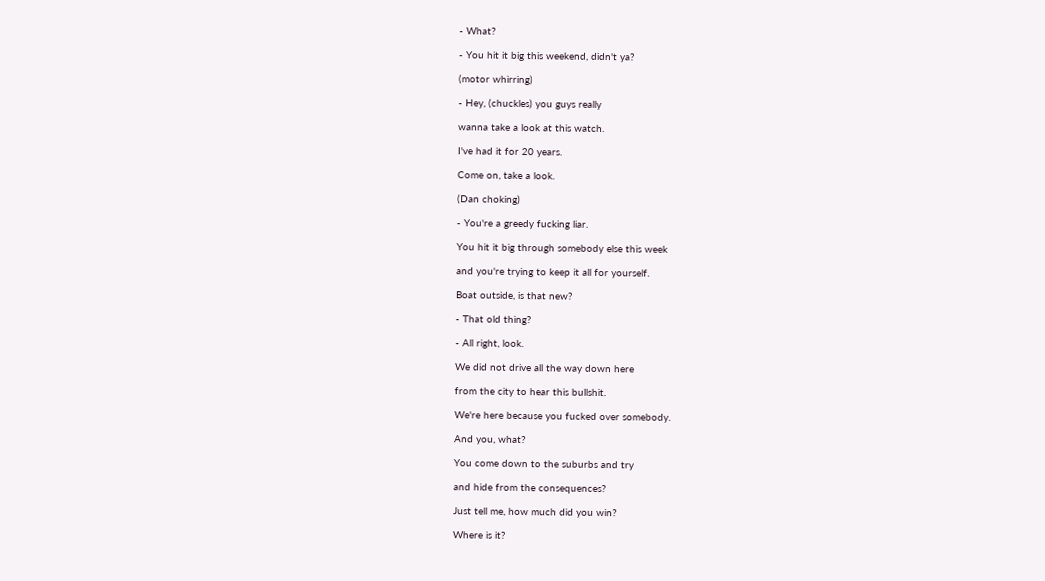- What?

- You hit it big this weekend, didn't ya?

(motor whirring)

- Hey, (chuckles) you guys really

wanna take a look at this watch.

I've had it for 20 years.

Come on, take a look.

(Dan choking)

- You're a greedy fucking liar.

You hit it big through somebody else this week

and you're trying to keep it all for yourself.

Boat outside, is that new?

- That old thing?

- All right, look.

We did not drive all the way down here

from the city to hear this bullshit.

We're here because you fucked over somebody.

And you, what?

You come down to the suburbs and try

and hide from the consequences?

Just tell me, how much did you win?

Where is it?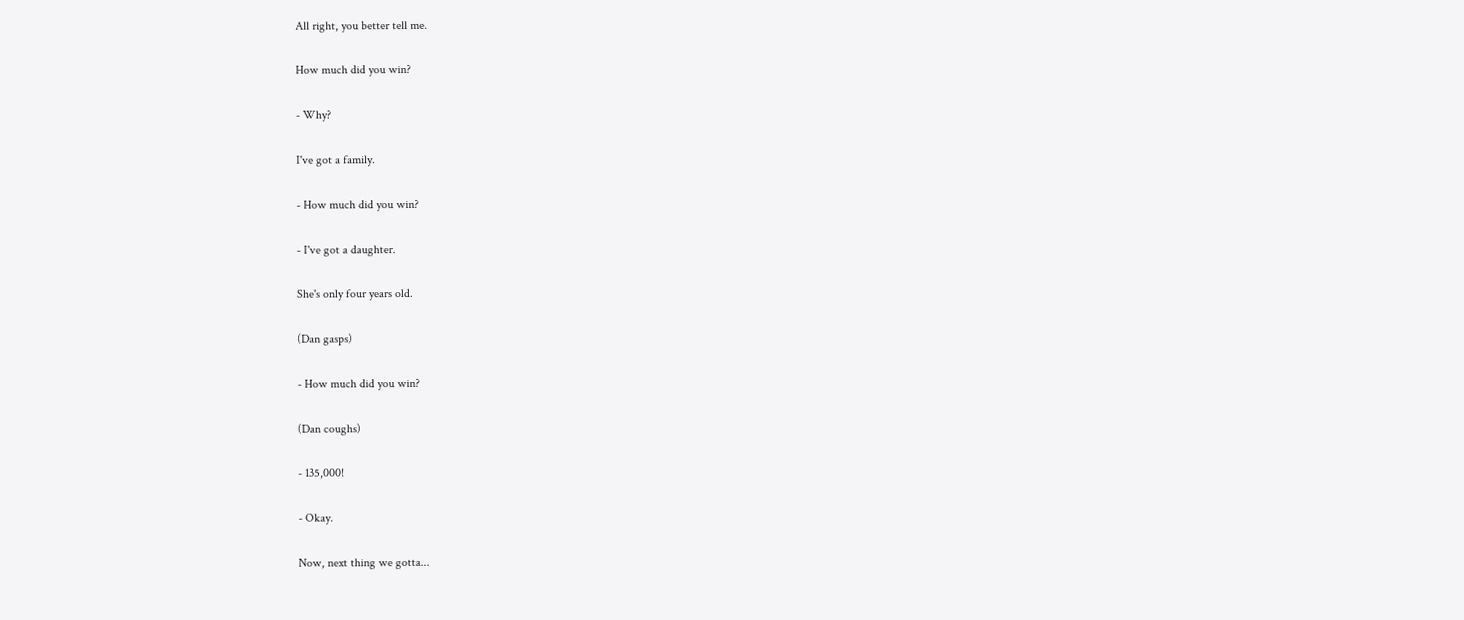All right, you better tell me.

How much did you win?

- Why?

I've got a family.

- How much did you win?

- I've got a daughter.

She's only four years old.

(Dan gasps)

- How much did you win?

(Dan coughs)

- 135,000!

- Okay.

Now, next thing we gotta...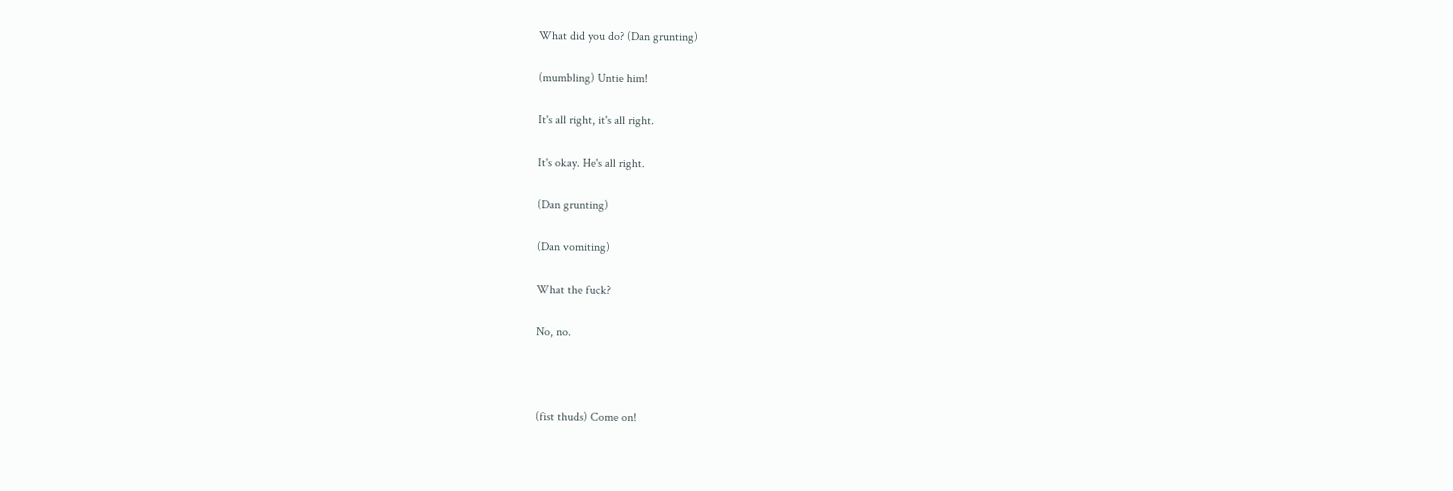What did you do? (Dan grunting)

(mumbling) Untie him!

It's all right, it's all right.

It's okay. He's all right.

(Dan grunting)

(Dan vomiting)

What the fuck?

No, no.



(fist thuds) Come on!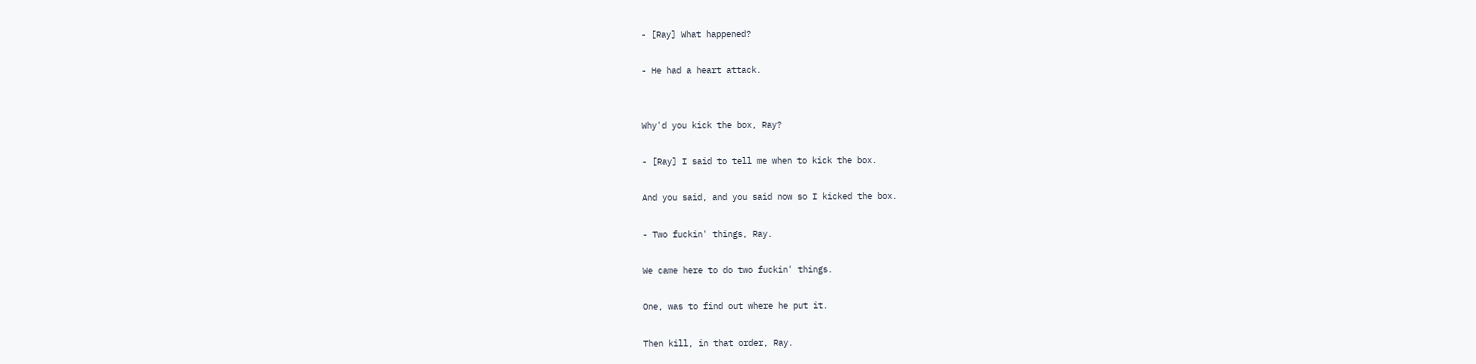- [Ray] What happened?

- He had a heart attack.


Why'd you kick the box, Ray?

- [Ray] I said to tell me when to kick the box.

And you said, and you said now so I kicked the box.

- Two fuckin' things, Ray.

We came here to do two fuckin' things.

One, was to find out where he put it.

Then kill, in that order, Ray.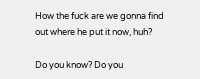How the fuck are we gonna find out where he put it now, huh?

Do you know? Do you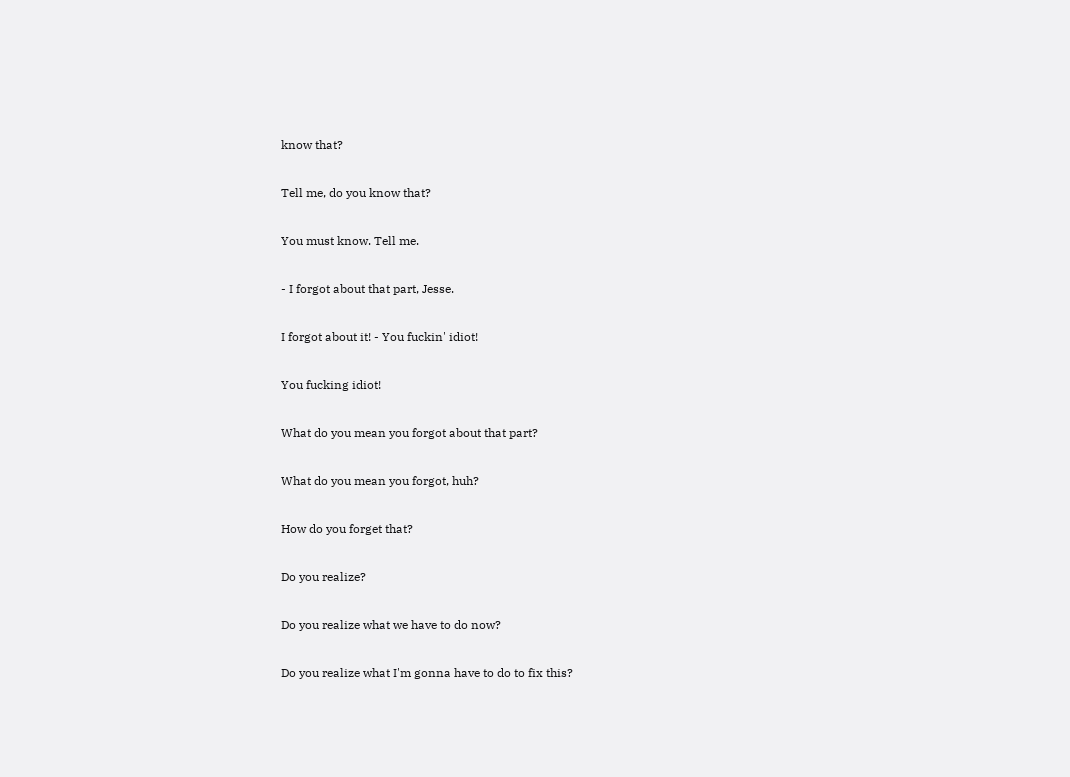know that?

Tell me, do you know that?

You must know. Tell me.

- I forgot about that part, Jesse.

I forgot about it! - You fuckin' idiot!

You fucking idiot!

What do you mean you forgot about that part?

What do you mean you forgot, huh?

How do you forget that?

Do you realize?

Do you realize what we have to do now?

Do you realize what I'm gonna have to do to fix this?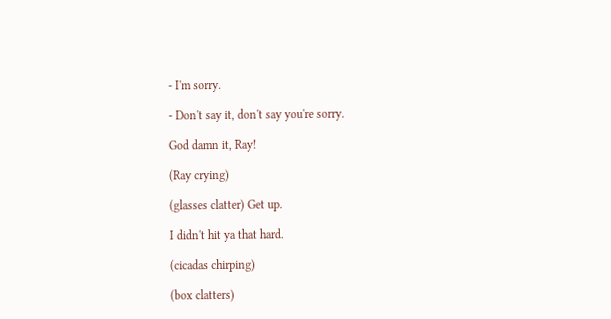- I'm sorry.

- Don't say it, don't say you're sorry.

God damn it, Ray!

(Ray crying)

(glasses clatter) Get up.

I didn't hit ya that hard.

(cicadas chirping)

(box clatters)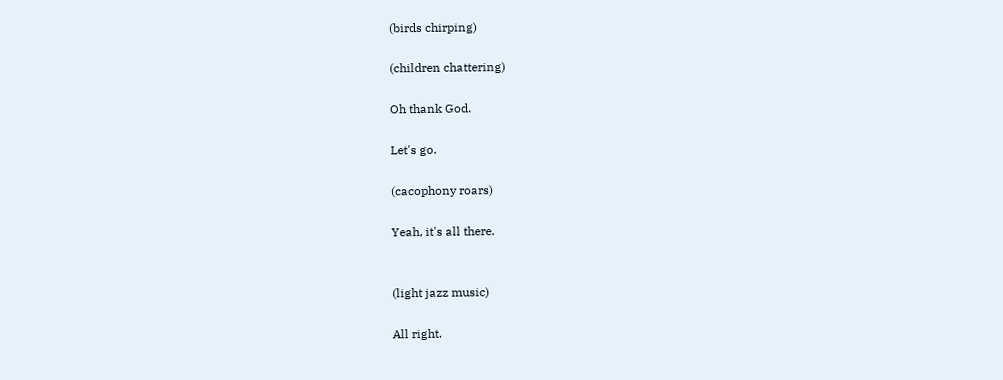(birds chirping)

(children chattering)

Oh thank God.

Let's go.

(cacophony roars)

Yeah, it's all there.


(light jazz music)

All right.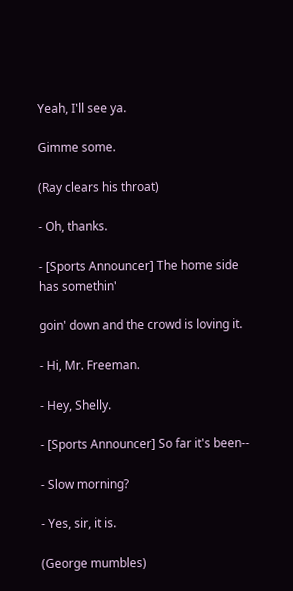Yeah, I'll see ya.

Gimme some.

(Ray clears his throat)

- Oh, thanks.

- [Sports Announcer] The home side has somethin'

goin' down and the crowd is loving it.

- Hi, Mr. Freeman.

- Hey, Shelly.

- [Sports Announcer] So far it's been--

- Slow morning?

- Yes, sir, it is.

(George mumbles)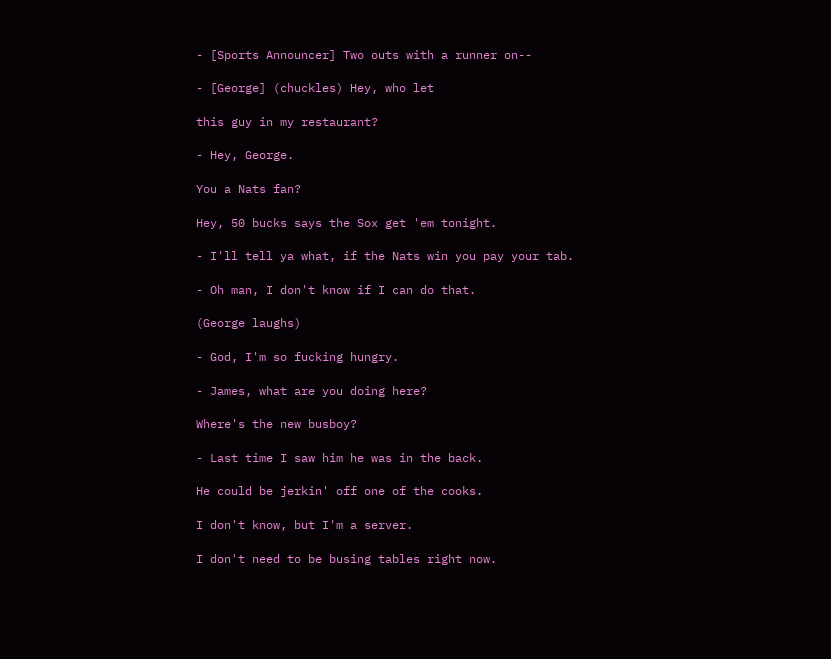- [Sports Announcer] Two outs with a runner on--

- [George] (chuckles) Hey, who let

this guy in my restaurant?

- Hey, George.

You a Nats fan?

Hey, 50 bucks says the Sox get 'em tonight.

- I'll tell ya what, if the Nats win you pay your tab.

- Oh man, I don't know if I can do that.

(George laughs)

- God, I'm so fucking hungry.

- James, what are you doing here?

Where's the new busboy?

- Last time I saw him he was in the back.

He could be jerkin' off one of the cooks.

I don't know, but I'm a server.

I don't need to be busing tables right now.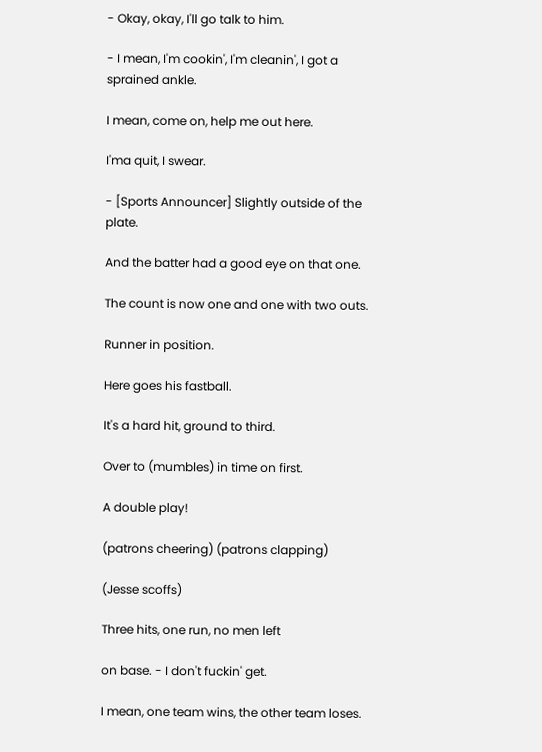- Okay, okay, I'll go talk to him.

- I mean, I'm cookin', I'm cleanin', I got a sprained ankle.

I mean, come on, help me out here.

I'ma quit, I swear.

- [Sports Announcer] Slightly outside of the plate.

And the batter had a good eye on that one.

The count is now one and one with two outs.

Runner in position.

Here goes his fastball.

It's a hard hit, ground to third.

Over to (mumbles) in time on first.

A double play!

(patrons cheering) (patrons clapping)

(Jesse scoffs)

Three hits, one run, no men left

on base. - I don't fuckin' get.

I mean, one team wins, the other team loses.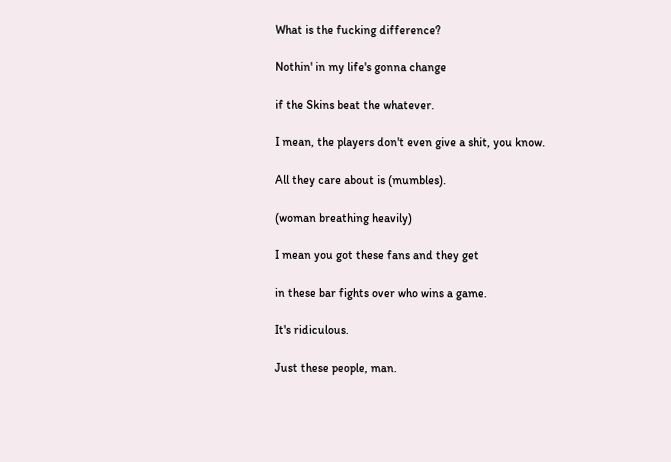What is the fucking difference?

Nothin' in my life's gonna change

if the Skins beat the whatever.

I mean, the players don't even give a shit, you know.

All they care about is (mumbles).

(woman breathing heavily)

I mean you got these fans and they get

in these bar fights over who wins a game.

It's ridiculous.

Just these people, man.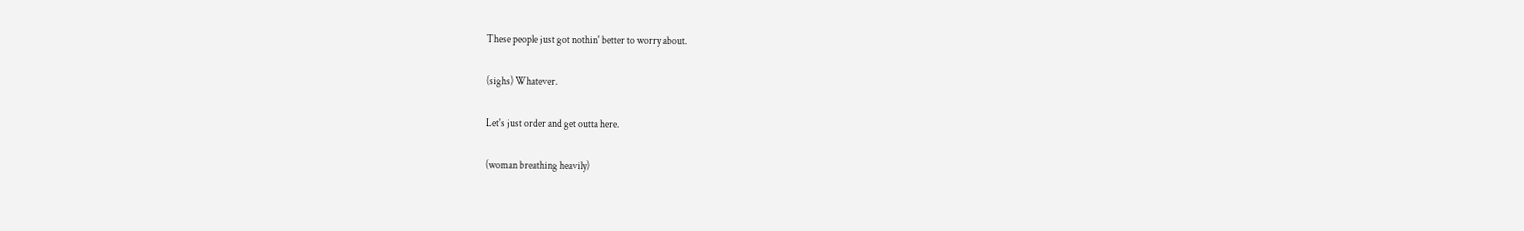These people just got nothin' better to worry about.

(sighs) Whatever.

Let's just order and get outta here.

(woman breathing heavily)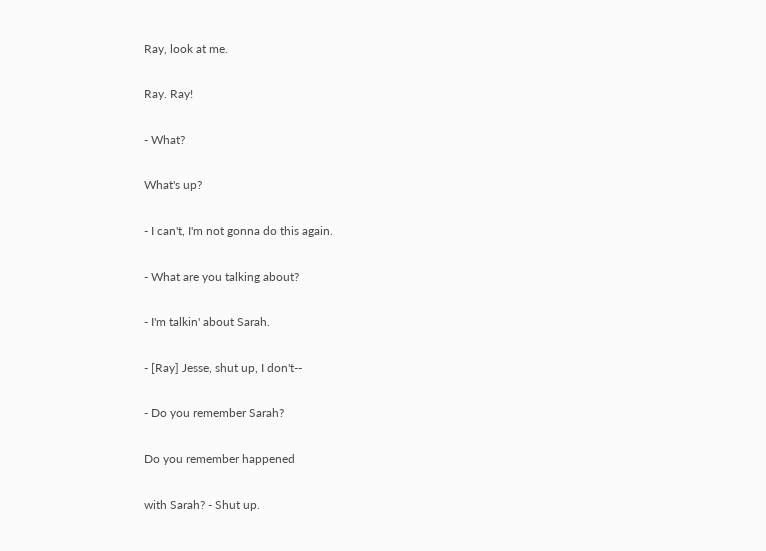Ray, look at me.

Ray. Ray!

- What?

What's up?

- I can't, I'm not gonna do this again.

- What are you talking about?

- I'm talkin' about Sarah.

- [Ray] Jesse, shut up, I don't--

- Do you remember Sarah?

Do you remember happened

with Sarah? - Shut up.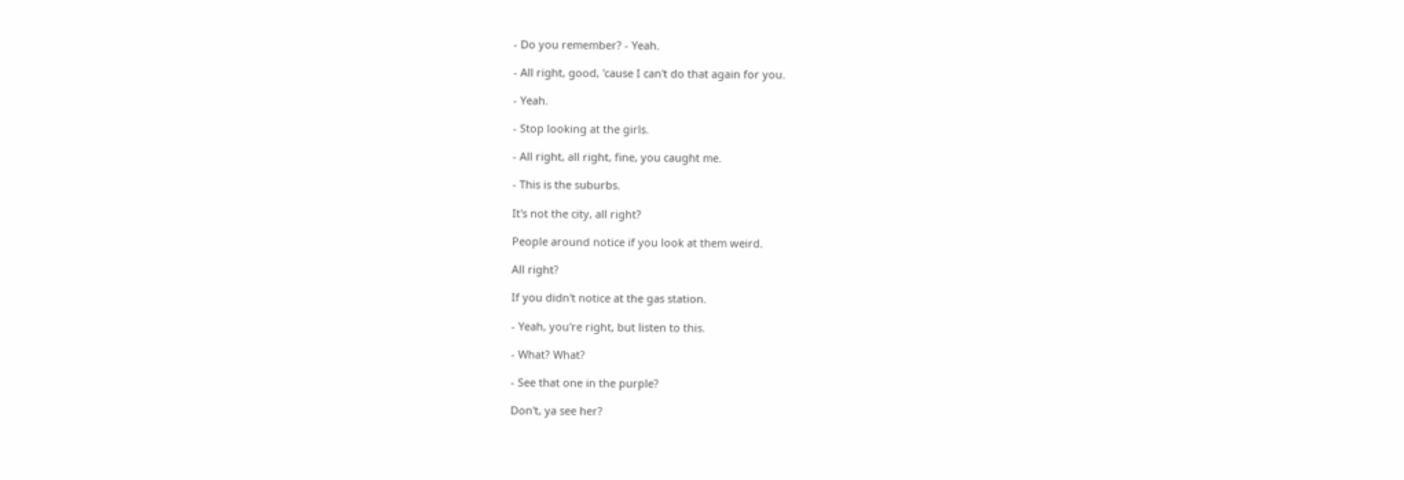- Do you remember? - Yeah.

- All right, good, 'cause I can't do that again for you.

- Yeah.

- Stop looking at the girls.

- All right, all right, fine, you caught me.

- This is the suburbs.

It's not the city, all right?

People around notice if you look at them weird.

All right?

If you didn't notice at the gas station.

- Yeah, you're right, but listen to this.

- What? What?

- See that one in the purple?

Don't, ya see her?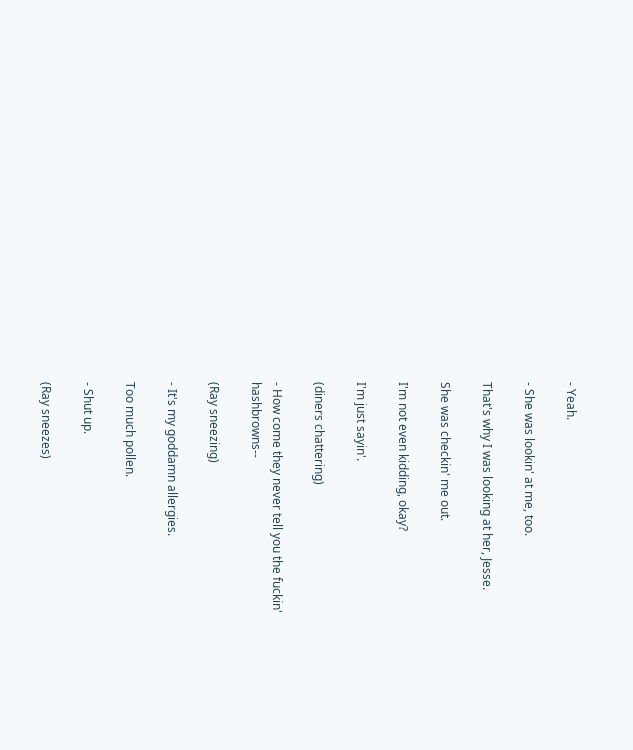- Yeah.

- She was lookin' at me, too.

That's why I was looking at her, Jesse.

She was checkin' me out.

I'm not even kidding, okay?

I'm just sayin'.

(diners chattering)

- How come they never tell you the fuckin' hashbrowns--

(Ray sneezing)

- It's my goddamn allergies.

Too much pollen.

- Shut up.

(Ray sneezes)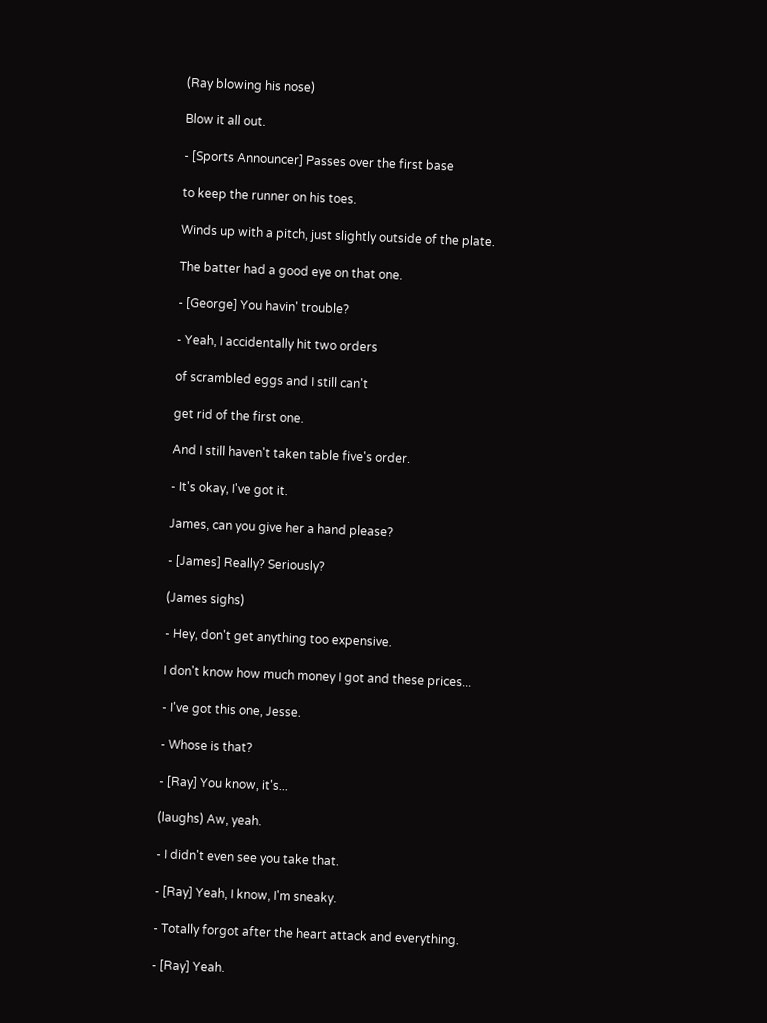(Ray blowing his nose)

Blow it all out.

- [Sports Announcer] Passes over the first base

to keep the runner on his toes.

Winds up with a pitch, just slightly outside of the plate.

The batter had a good eye on that one.

- [George] You havin' trouble?

- Yeah, I accidentally hit two orders

of scrambled eggs and I still can't

get rid of the first one.

And I still haven't taken table five's order.

- It's okay, I've got it.

James, can you give her a hand please?

- [James] Really? Seriously?

(James sighs)

- Hey, don't get anything too expensive.

I don't know how much money I got and these prices...

- I've got this one, Jesse.

- Whose is that?

- [Ray] You know, it's...

(laughs) Aw, yeah.

- I didn't even see you take that.

- [Ray] Yeah, I know, I'm sneaky.

- Totally forgot after the heart attack and everything.

- [Ray] Yeah.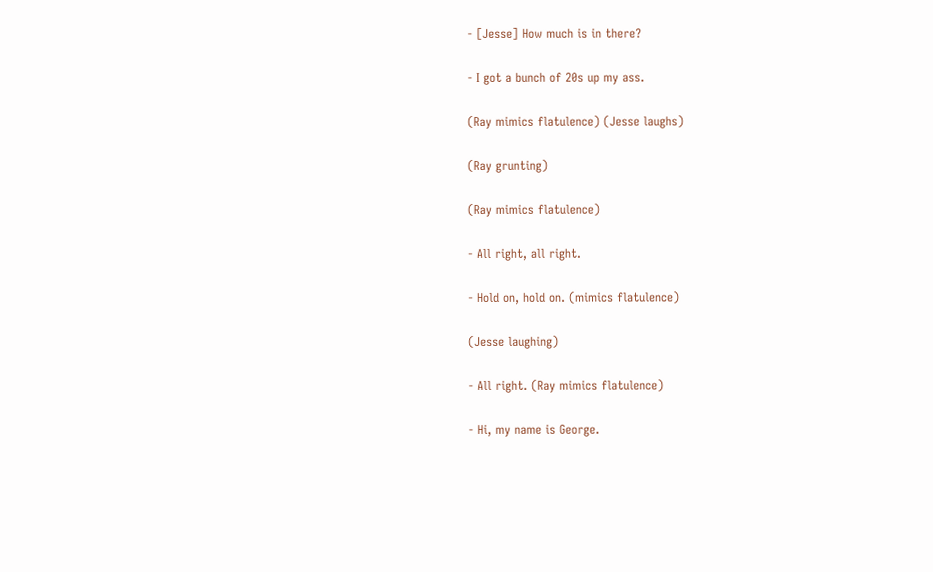- [Jesse] How much is in there?

- I got a bunch of 20s up my ass.

(Ray mimics flatulence) (Jesse laughs)

(Ray grunting)

(Ray mimics flatulence)

- All right, all right.

- Hold on, hold on. (mimics flatulence)

(Jesse laughing)

- All right. (Ray mimics flatulence)

- Hi, my name is George.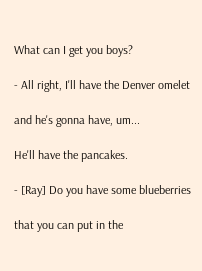What can I get you boys?

- All right, I'll have the Denver omelet

and he's gonna have, um...

He'll have the pancakes.

- [Ray] Do you have some blueberries

that you can put in the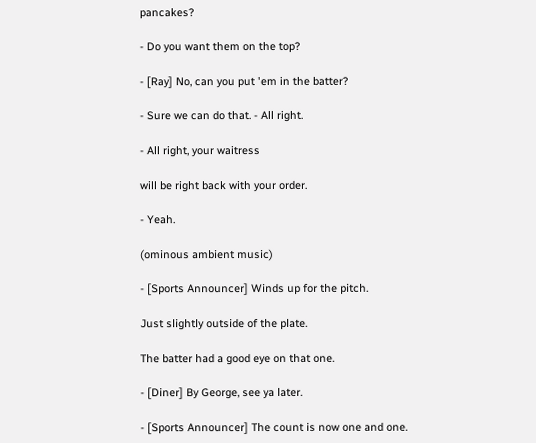pancakes?

- Do you want them on the top?

- [Ray] No, can you put 'em in the batter?

- Sure we can do that. - All right.

- All right, your waitress

will be right back with your order.

- Yeah.

(ominous ambient music)

- [Sports Announcer] Winds up for the pitch.

Just slightly outside of the plate.

The batter had a good eye on that one.

- [Diner] By George, see ya later.

- [Sports Announcer] The count is now one and one.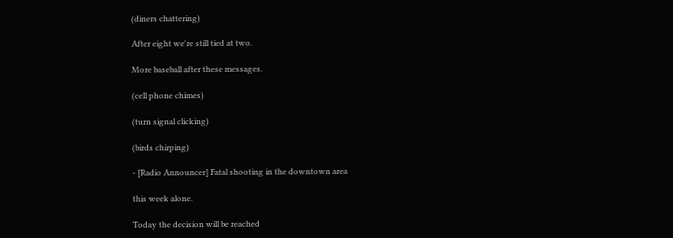(diners chattering)

After eight we're still tied at two.

More baseball after these messages.

(cell phone chimes)

(turn signal clicking)

(birds chirping)

- [Radio Announcer] Fatal shooting in the downtown area

this week alone.

Today the decision will be reached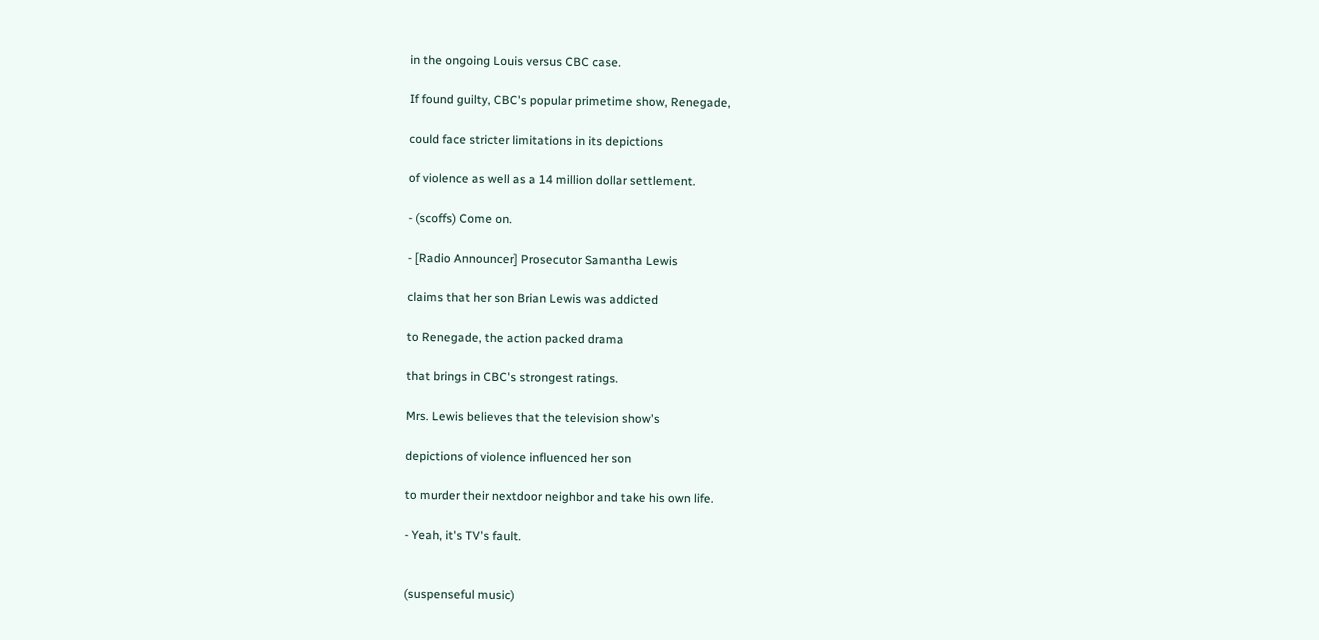in the ongoing Louis versus CBC case.

If found guilty, CBC's popular primetime show, Renegade,

could face stricter limitations in its depictions

of violence as well as a 14 million dollar settlement.

- (scoffs) Come on.

- [Radio Announcer] Prosecutor Samantha Lewis

claims that her son Brian Lewis was addicted

to Renegade, the action packed drama

that brings in CBC's strongest ratings.

Mrs. Lewis believes that the television show's

depictions of violence influenced her son

to murder their nextdoor neighbor and take his own life.

- Yeah, it's TV's fault.


(suspenseful music)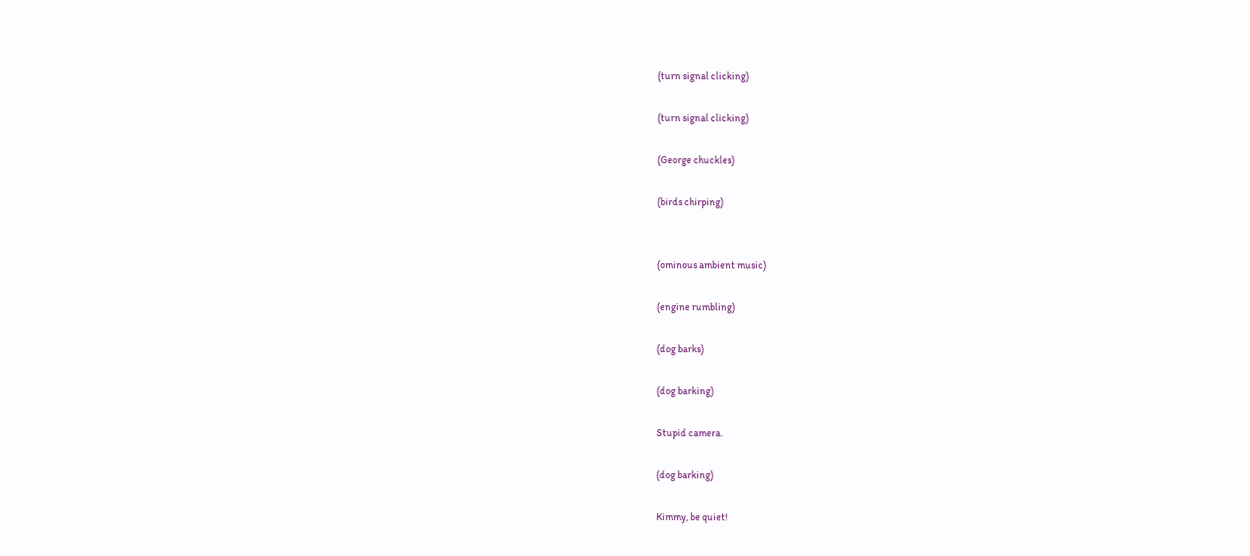(turn signal clicking)

(turn signal clicking)

(George chuckles)

(birds chirping)


(ominous ambient music)

(engine rumbling)

(dog barks)

(dog barking)

Stupid camera.

(dog barking)

Kimmy, be quiet!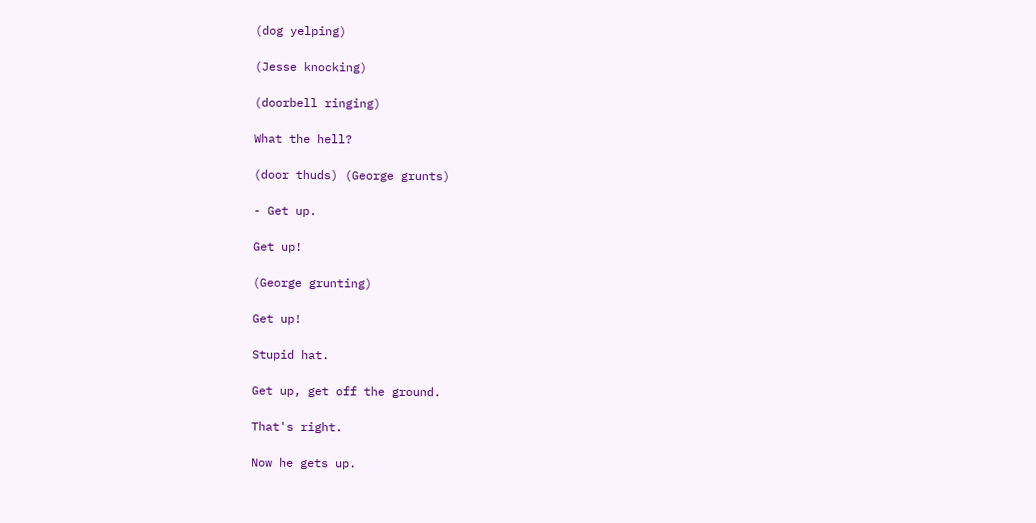(dog yelping)

(Jesse knocking)

(doorbell ringing)

What the hell?

(door thuds) (George grunts)

- Get up.

Get up!

(George grunting)

Get up!

Stupid hat.

Get up, get off the ground.

That's right.

Now he gets up.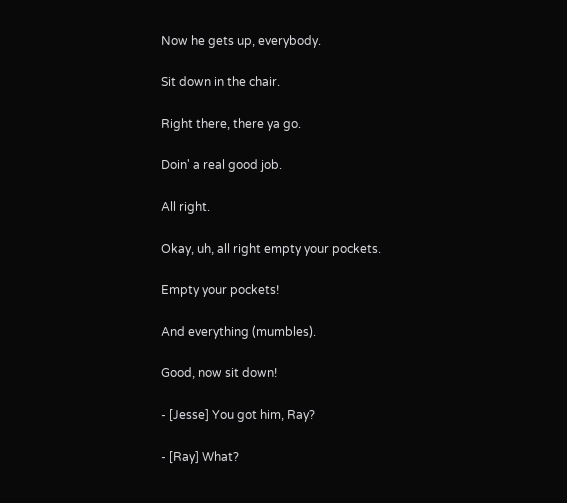Now he gets up, everybody.

Sit down in the chair.

Right there, there ya go.

Doin' a real good job.

All right.

Okay, uh, all right empty your pockets.

Empty your pockets!

And everything (mumbles).

Good, now sit down!

- [Jesse] You got him, Ray?

- [Ray] What?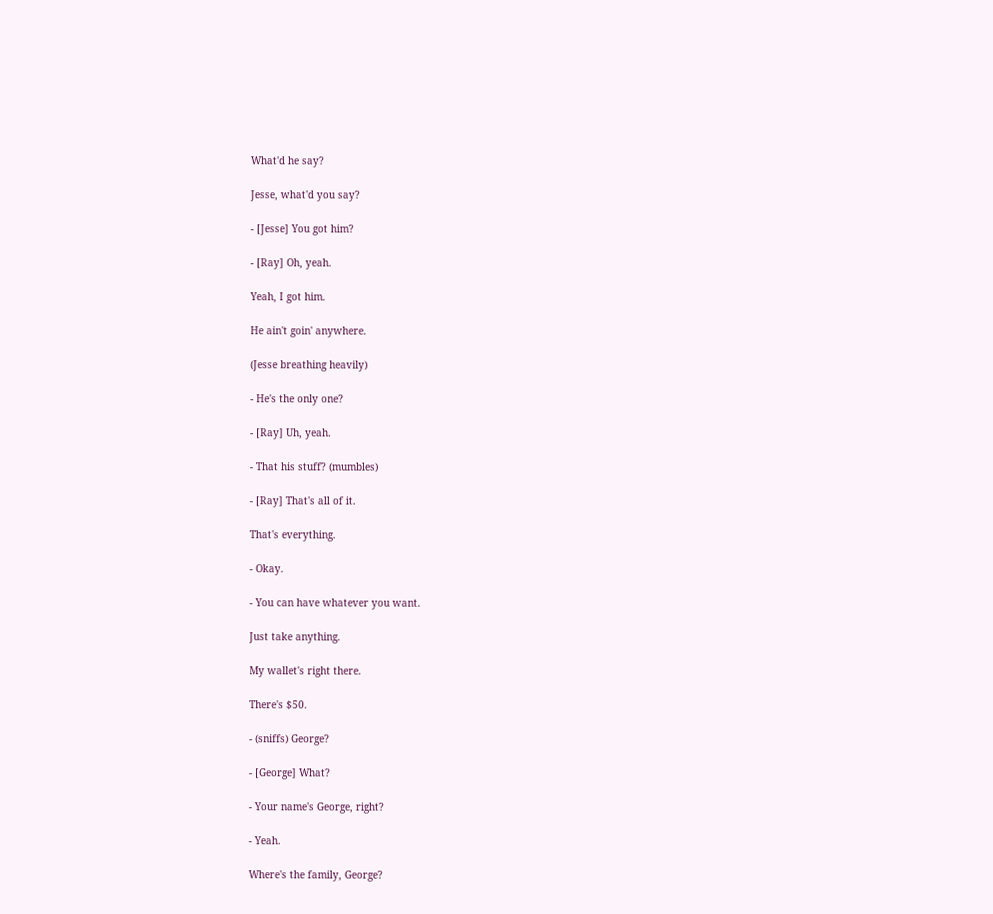What'd he say?

Jesse, what'd you say?

- [Jesse] You got him?

- [Ray] Oh, yeah.

Yeah, I got him.

He ain't goin' anywhere.

(Jesse breathing heavily)

- He's the only one?

- [Ray] Uh, yeah.

- That his stuff? (mumbles)

- [Ray] That's all of it.

That's everything.

- Okay.

- You can have whatever you want.

Just take anything.

My wallet's right there.

There's $50.

- (sniffs) George?

- [George] What?

- Your name's George, right?

- Yeah.

Where's the family, George?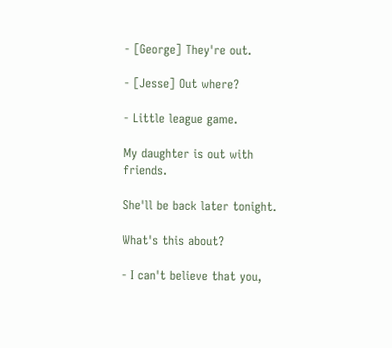- [George] They're out.

- [Jesse] Out where?

- Little league game.

My daughter is out with friends.

She'll be back later tonight.

What's this about?

- I can't believe that you,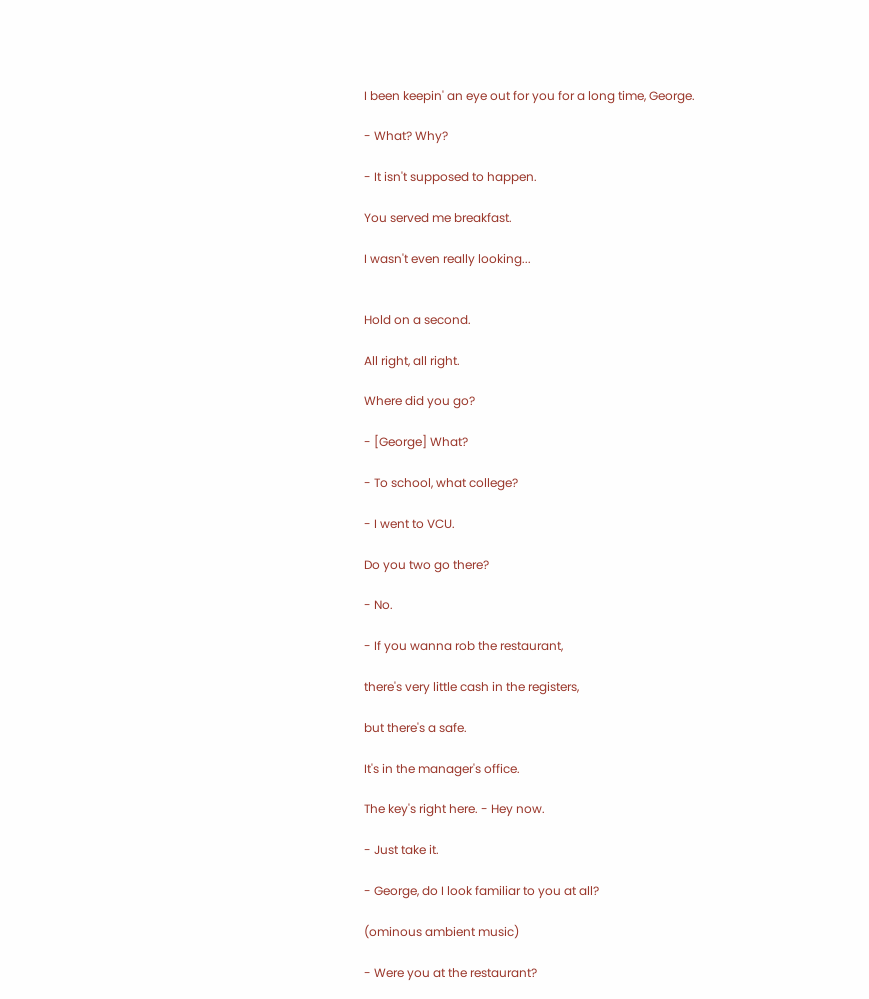I been keepin' an eye out for you for a long time, George.

- What? Why?

- It isn't supposed to happen.

You served me breakfast.

I wasn't even really looking...


Hold on a second.

All right, all right.

Where did you go?

- [George] What?

- To school, what college?

- I went to VCU.

Do you two go there?

- No.

- If you wanna rob the restaurant,

there's very little cash in the registers,

but there's a safe.

It's in the manager's office.

The key's right here. - Hey now.

- Just take it.

- George, do I look familiar to you at all?

(ominous ambient music)

- Were you at the restaurant?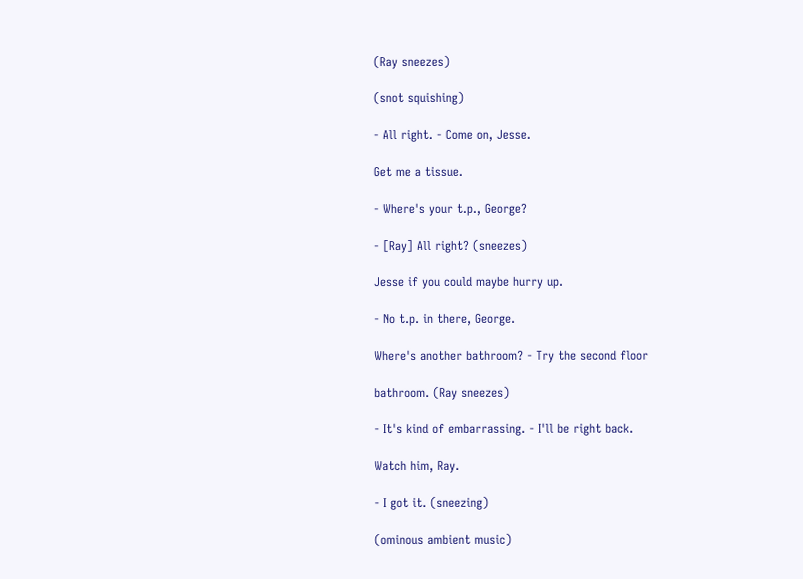(Ray sneezes)

(snot squishing)

- All right. - Come on, Jesse.

Get me a tissue.

- Where's your t.p., George?

- [Ray] All right? (sneezes)

Jesse if you could maybe hurry up.

- No t.p. in there, George.

Where's another bathroom? - Try the second floor

bathroom. (Ray sneezes)

- It's kind of embarrassing. - I'll be right back.

Watch him, Ray.

- I got it. (sneezing)

(ominous ambient music)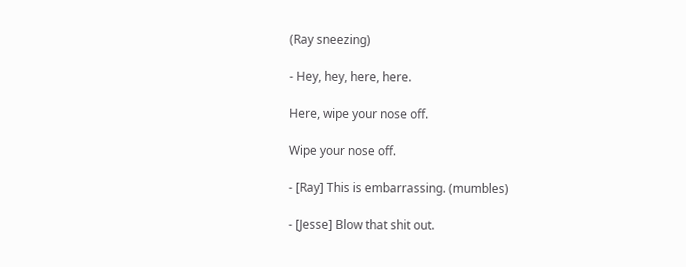(Ray sneezing)

- Hey, hey, here, here.

Here, wipe your nose off.

Wipe your nose off.

- [Ray] This is embarrassing. (mumbles)

- [Jesse] Blow that shit out.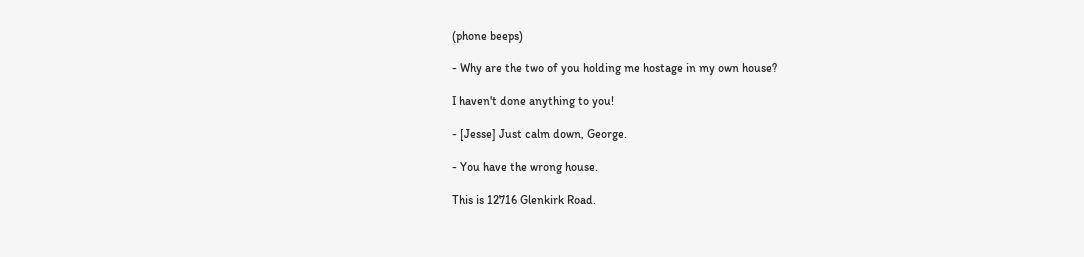(phone beeps)

- Why are the two of you holding me hostage in my own house?

I haven't done anything to you!

- [Jesse] Just calm down, George.

- You have the wrong house.

This is 12716 Glenkirk Road.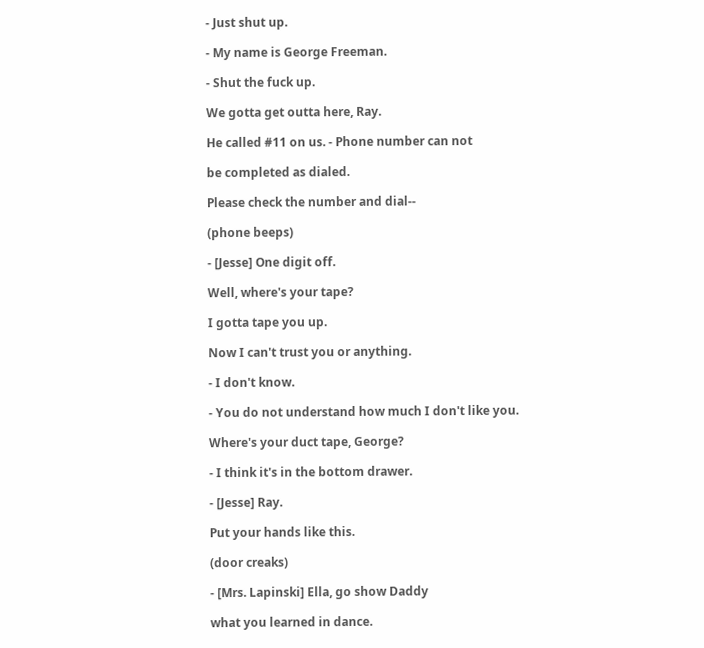- Just shut up.

- My name is George Freeman.

- Shut the fuck up.

We gotta get outta here, Ray.

He called #11 on us. - Phone number can not

be completed as dialed.

Please check the number and dial--

(phone beeps)

- [Jesse] One digit off.

Well, where's your tape?

I gotta tape you up.

Now I can't trust you or anything.

- I don't know.

- You do not understand how much I don't like you.

Where's your duct tape, George?

- I think it's in the bottom drawer.

- [Jesse] Ray.

Put your hands like this.

(door creaks)

- [Mrs. Lapinski] Ella, go show Daddy

what you learned in dance.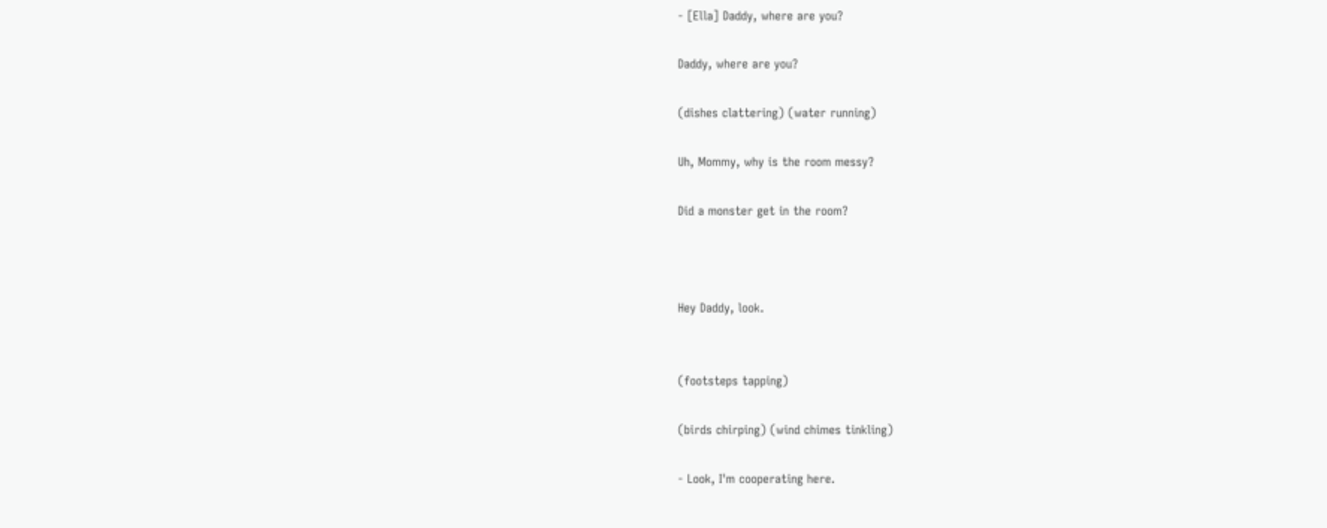- [Ella] Daddy, where are you?

Daddy, where are you?

(dishes clattering) (water running)

Uh, Mommy, why is the room messy?

Did a monster get in the room?



Hey Daddy, look.


(footsteps tapping)

(birds chirping) (wind chimes tinkling)

- Look, I'm cooperating here.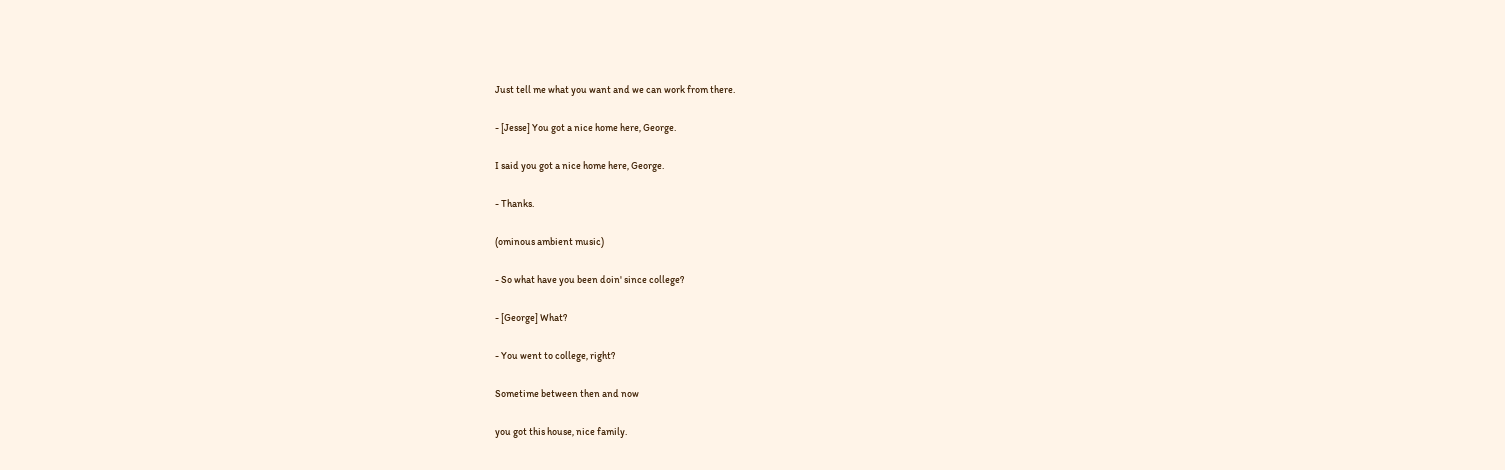Just tell me what you want and we can work from there.

- [Jesse] You got a nice home here, George.

I said you got a nice home here, George.

- Thanks.

(ominous ambient music)

- So what have you been doin' since college?

- [George] What?

- You went to college, right?

Sometime between then and now

you got this house, nice family.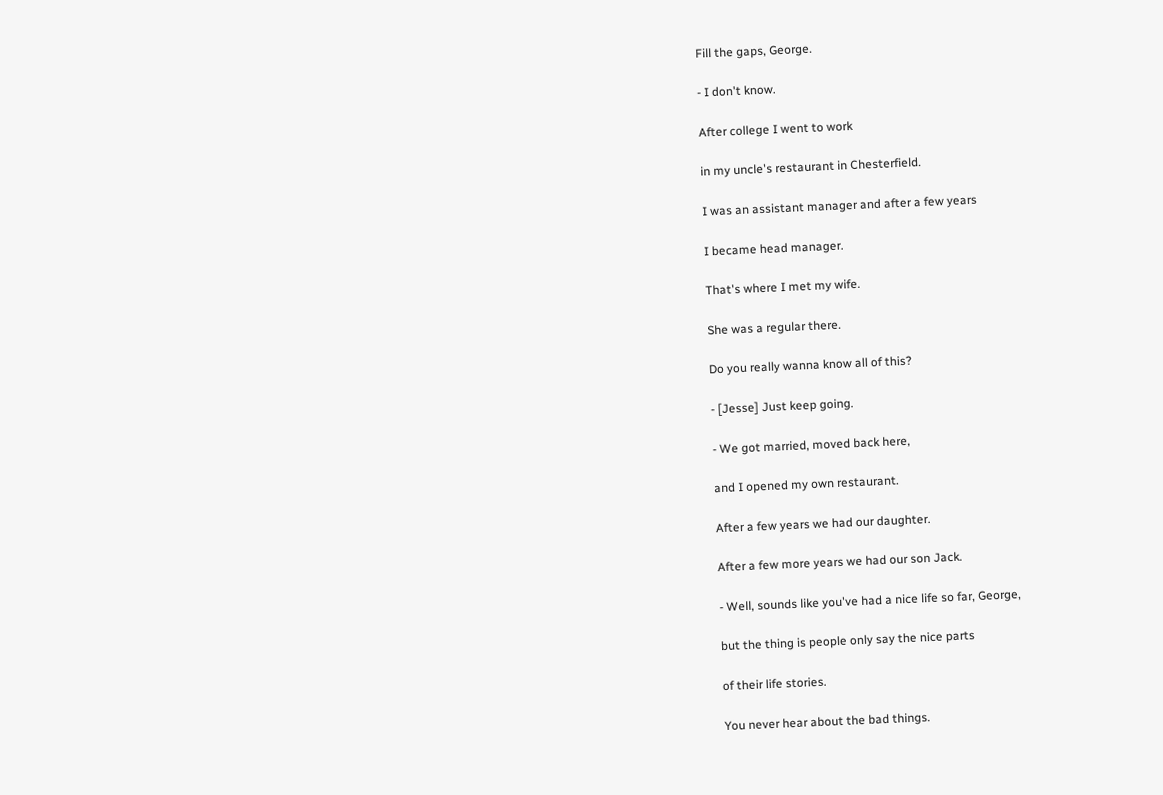Fill the gaps, George.

- I don't know.

After college I went to work

in my uncle's restaurant in Chesterfield.

I was an assistant manager and after a few years

I became head manager.

That's where I met my wife.

She was a regular there.

Do you really wanna know all of this?

- [Jesse] Just keep going.

- We got married, moved back here,

and I opened my own restaurant.

After a few years we had our daughter.

After a few more years we had our son Jack.

- Well, sounds like you've had a nice life so far, George,

but the thing is people only say the nice parts

of their life stories.

You never hear about the bad things.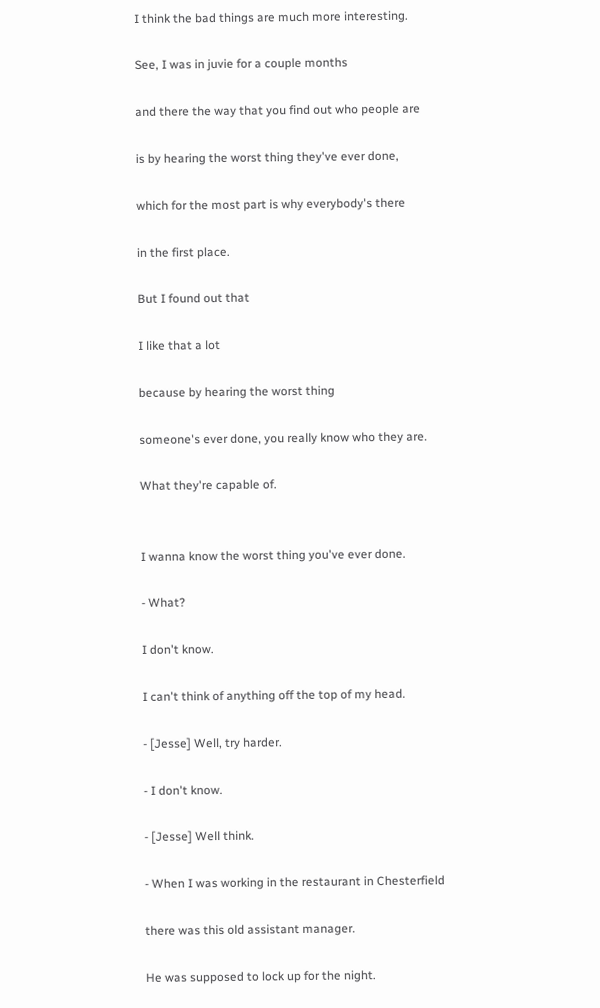I think the bad things are much more interesting.

See, I was in juvie for a couple months

and there the way that you find out who people are

is by hearing the worst thing they've ever done,

which for the most part is why everybody's there

in the first place.

But I found out that

I like that a lot

because by hearing the worst thing

someone's ever done, you really know who they are.

What they're capable of.


I wanna know the worst thing you've ever done.

- What?

I don't know.

I can't think of anything off the top of my head.

- [Jesse] Well, try harder.

- I don't know.

- [Jesse] Well think.

- When I was working in the restaurant in Chesterfield

there was this old assistant manager.

He was supposed to lock up for the night.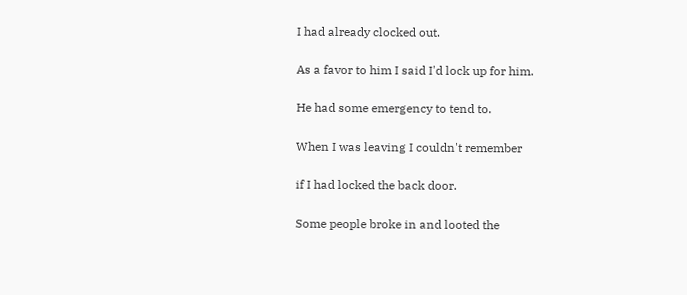I had already clocked out.

As a favor to him I said I'd lock up for him.

He had some emergency to tend to.

When I was leaving I couldn't remember

if I had locked the back door.

Some people broke in and looted the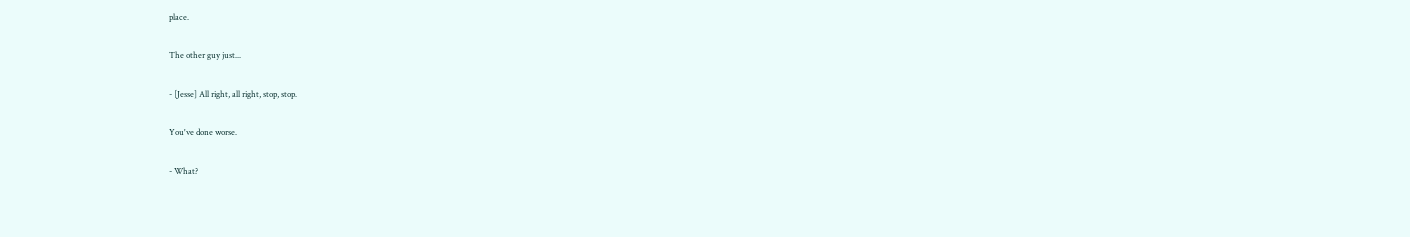place.

The other guy just...

- [Jesse] All right, all right, stop, stop.

You've done worse.

- What?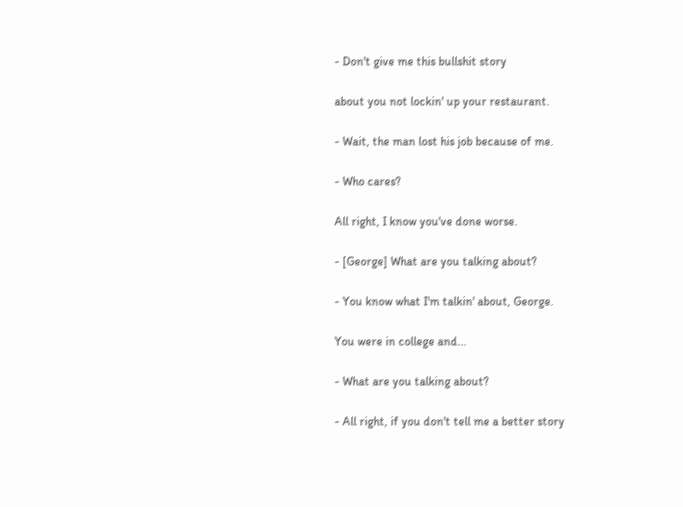- Don't give me this bullshit story

about you not lockin' up your restaurant.

- Wait, the man lost his job because of me.

- Who cares?

All right, I know you've done worse.

- [George] What are you talking about?

- You know what I'm talkin' about, George.

You were in college and...

- What are you talking about?

- All right, if you don't tell me a better story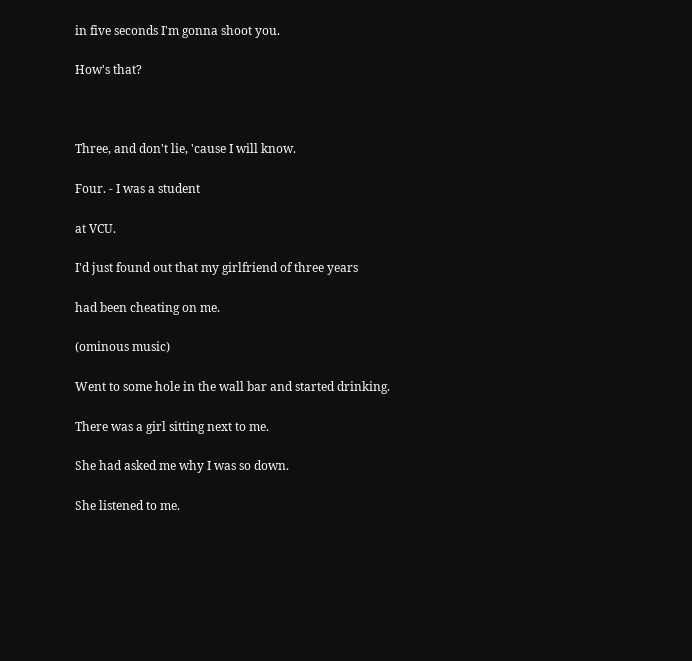in five seconds I'm gonna shoot you.

How's that?



Three, and don't lie, 'cause I will know.

Four. - I was a student

at VCU.

I'd just found out that my girlfriend of three years

had been cheating on me.

(ominous music)

Went to some hole in the wall bar and started drinking.

There was a girl sitting next to me.

She had asked me why I was so down.

She listened to me.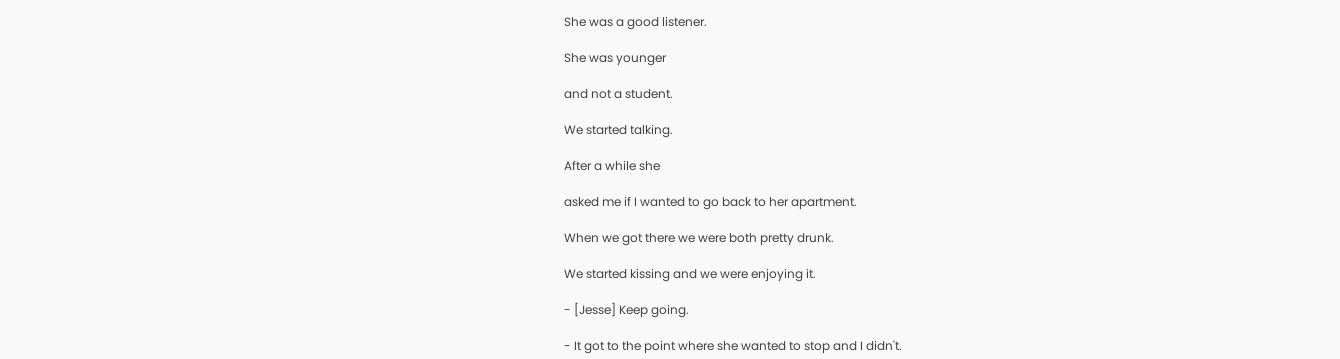She was a good listener.

She was younger

and not a student.

We started talking.

After a while she

asked me if I wanted to go back to her apartment.

When we got there we were both pretty drunk.

We started kissing and we were enjoying it.

- [Jesse] Keep going.

- It got to the point where she wanted to stop and I didn't.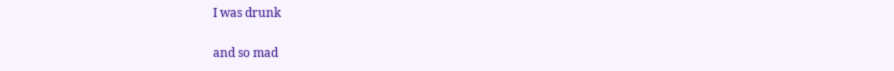I was drunk

and so mad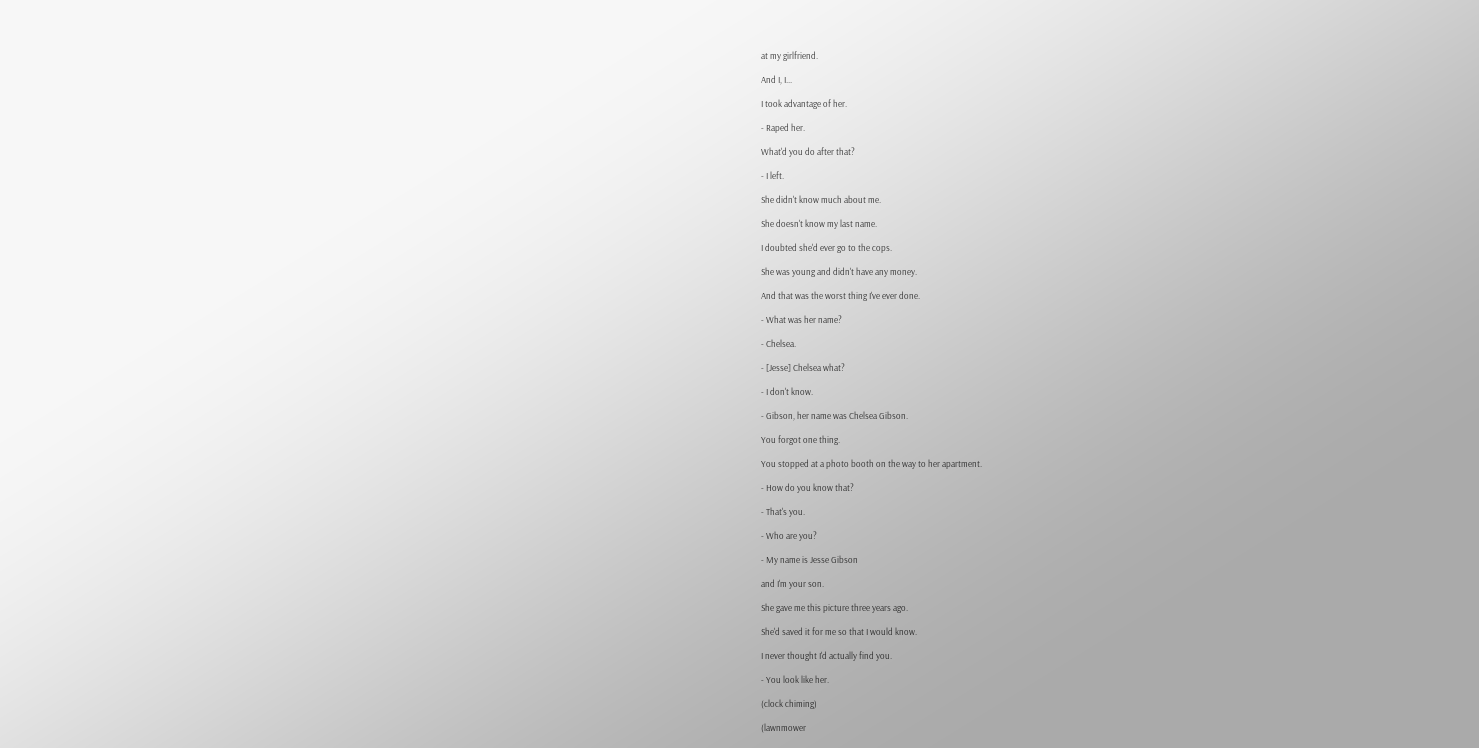at my girlfriend.

And I, I...

I took advantage of her.

- Raped her.

What'd you do after that?

- I left.

She didn't know much about me.

She doesn't know my last name.

I doubted she'd ever go to the cops.

She was young and didn't have any money.

And that was the worst thing I've ever done.

- What was her name?

- Chelsea.

- [Jesse] Chelsea what?

- I don't know.

- Gibson, her name was Chelsea Gibson.

You forgot one thing.

You stopped at a photo booth on the way to her apartment.

- How do you know that?

- That's you.

- Who are you?

- My name is Jesse Gibson

and I'm your son.

She gave me this picture three years ago.

She'd saved it for me so that I would know.

I never thought I'd actually find you.

- You look like her.

(clock chiming)

(lawnmower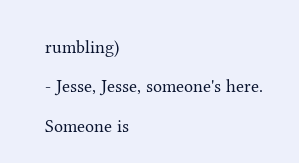rumbling)

- Jesse, Jesse, someone's here.

Someone is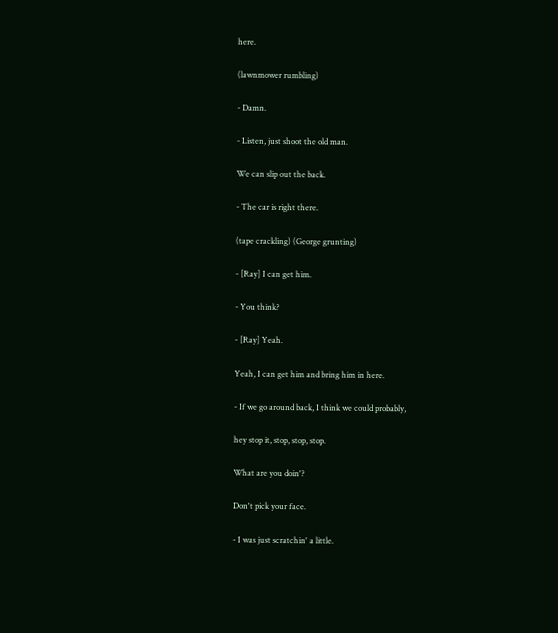here.

(lawnmower rumbling)

- Damn.

- Listen, just shoot the old man.

We can slip out the back.

- The car is right there.

(tape crackling) (George grunting)

- [Ray] I can get him.

- You think?

- [Ray] Yeah.

Yeah, I can get him and bring him in here.

- If we go around back, I think we could probably,

hey stop it, stop, stop, stop.

What are you doin'?

Don't pick your face.

- I was just scratchin' a little.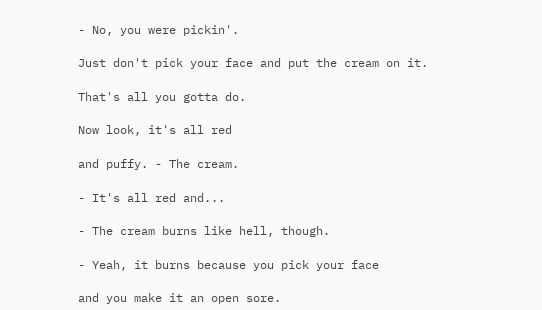- No, you were pickin'.

Just don't pick your face and put the cream on it.

That's all you gotta do.

Now look, it's all red

and puffy. - The cream.

- It's all red and...

- The cream burns like hell, though.

- Yeah, it burns because you pick your face

and you make it an open sore.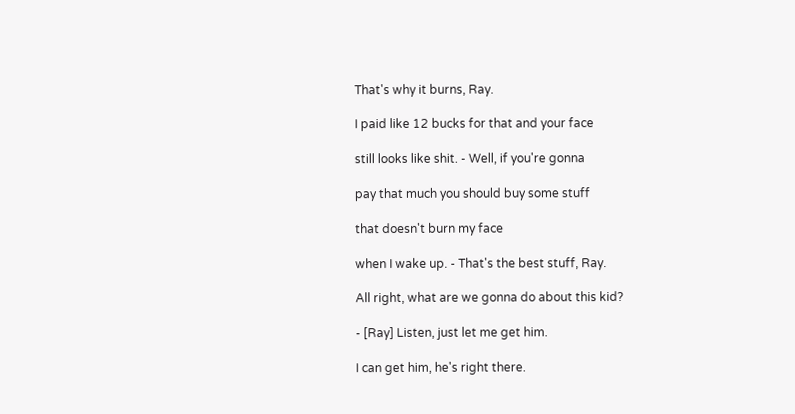That's why it burns, Ray.

I paid like 12 bucks for that and your face

still looks like shit. - Well, if you're gonna

pay that much you should buy some stuff

that doesn't burn my face

when I wake up. - That's the best stuff, Ray.

All right, what are we gonna do about this kid?

- [Ray] Listen, just let me get him.

I can get him, he's right there.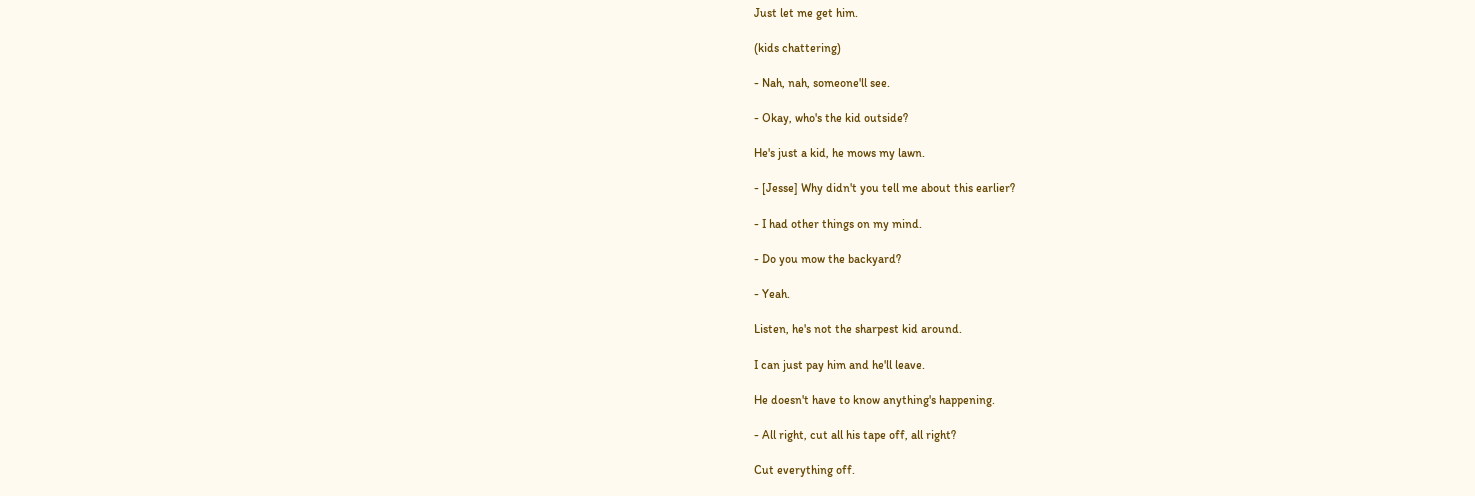Just let me get him.

(kids chattering)

- Nah, nah, someone'll see.

- Okay, who's the kid outside?

He's just a kid, he mows my lawn.

- [Jesse] Why didn't you tell me about this earlier?

- I had other things on my mind.

- Do you mow the backyard?

- Yeah.

Listen, he's not the sharpest kid around.

I can just pay him and he'll leave.

He doesn't have to know anything's happening.

- All right, cut all his tape off, all right?

Cut everything off.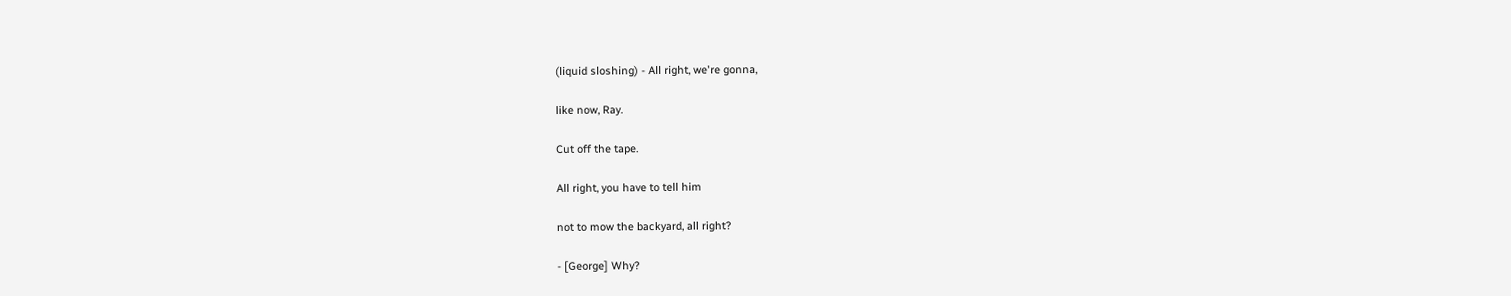(liquid sloshing) - All right, we're gonna,

like now, Ray.

Cut off the tape.

All right, you have to tell him

not to mow the backyard, all right?

- [George] Why?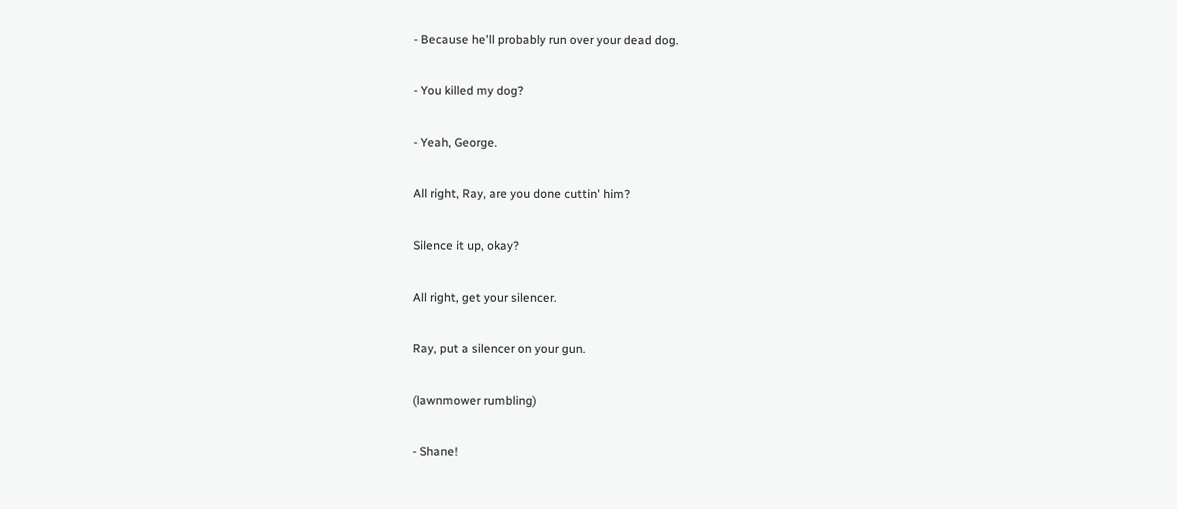- Because he'll probably run over your dead dog.

- You killed my dog?

- Yeah, George.

All right, Ray, are you done cuttin' him?

Silence it up, okay?

All right, get your silencer.

Ray, put a silencer on your gun.

(lawnmower rumbling)

- Shane!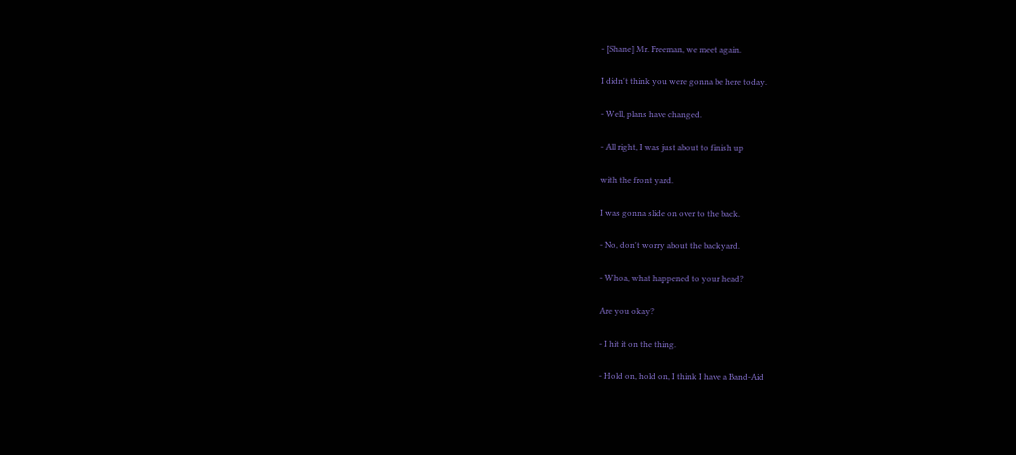- [Shane] Mr. Freeman, we meet again.

I didn't think you were gonna be here today.

- Well, plans have changed.

- All right, I was just about to finish up

with the front yard.

I was gonna slide on over to the back.

- No, don't worry about the backyard.

- Whoa, what happened to your head?

Are you okay?

- I hit it on the thing.

- Hold on, hold on, I think I have a Band-Aid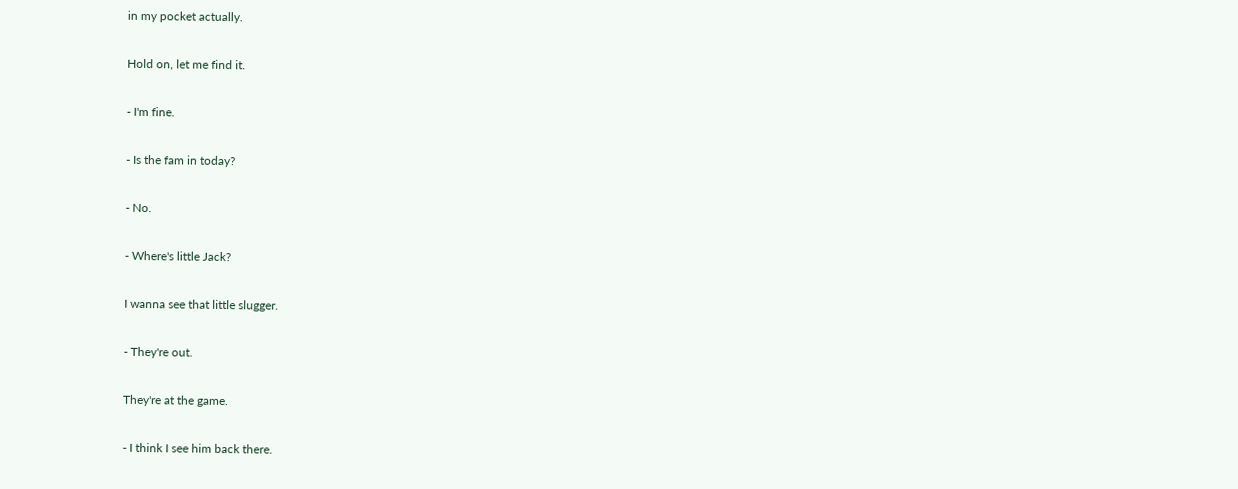in my pocket actually.

Hold on, let me find it.

- I'm fine.

- Is the fam in today?

- No.

- Where's little Jack?

I wanna see that little slugger.

- They're out.

They're at the game.

- I think I see him back there.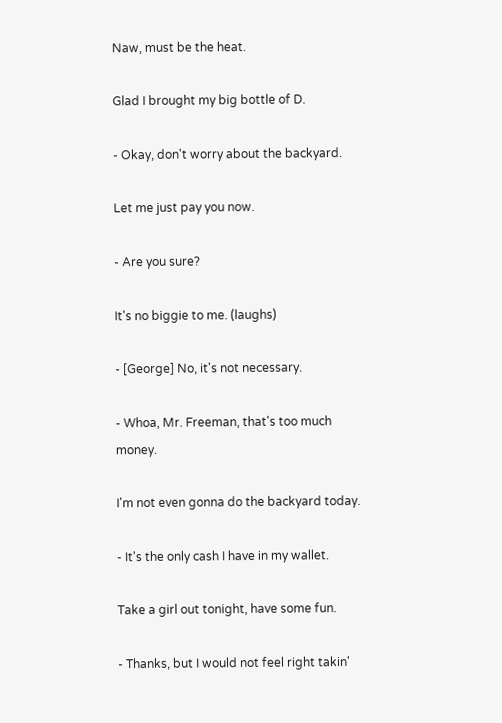Naw, must be the heat.

Glad I brought my big bottle of D.

- Okay, don't worry about the backyard.

Let me just pay you now.

- Are you sure?

It's no biggie to me. (laughs)

- [George] No, it's not necessary.

- Whoa, Mr. Freeman, that's too much money.

I'm not even gonna do the backyard today.

- It's the only cash I have in my wallet.

Take a girl out tonight, have some fun.

- Thanks, but I would not feel right takin'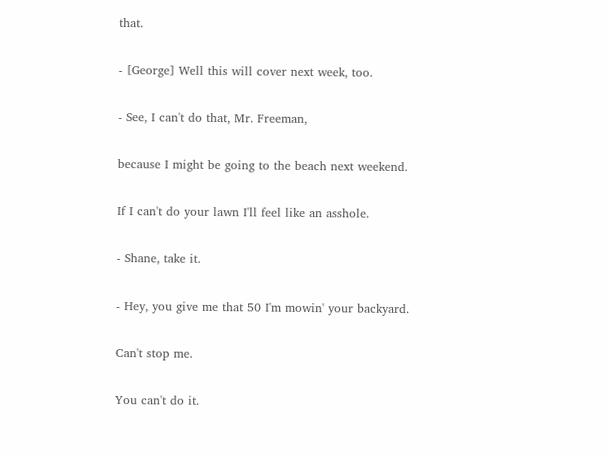that.

- [George] Well this will cover next week, too.

- See, I can't do that, Mr. Freeman,

because I might be going to the beach next weekend.

If I can't do your lawn I'll feel like an asshole.

- Shane, take it.

- Hey, you give me that 50 I'm mowin' your backyard.

Can't stop me.

You can't do it.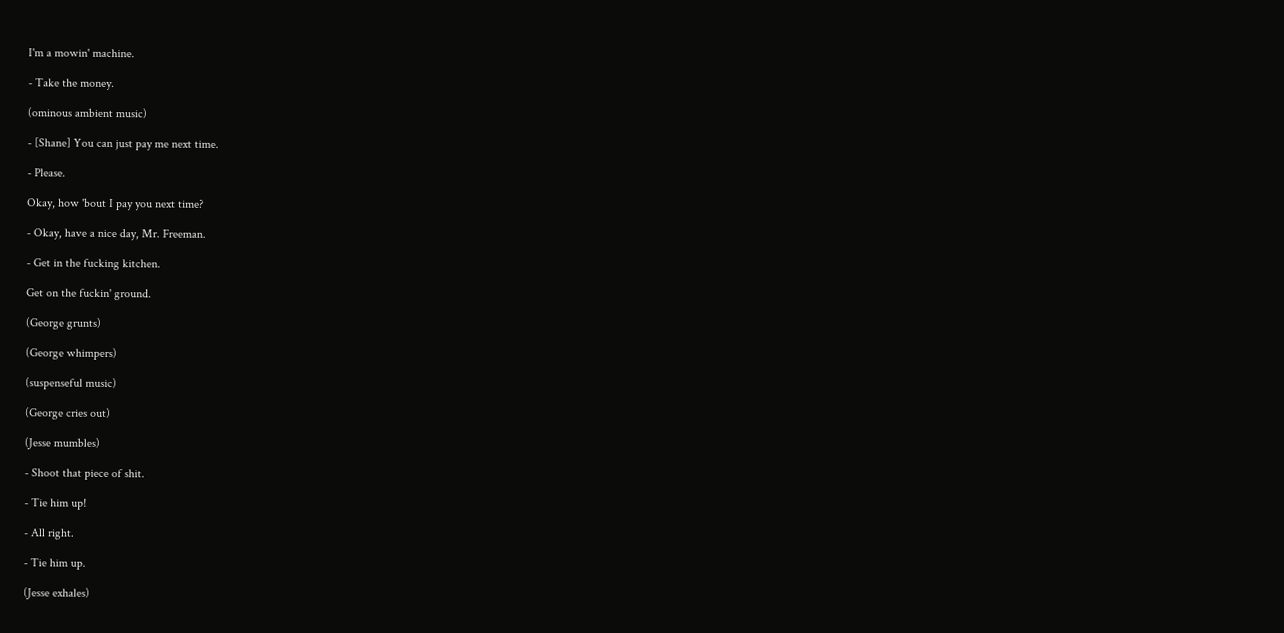I'm a mowin' machine.

- Take the money.

(ominous ambient music)

- [Shane] You can just pay me next time.

- Please.

Okay, how 'bout I pay you next time?

- Okay, have a nice day, Mr. Freeman.

- Get in the fucking kitchen.

Get on the fuckin' ground.

(George grunts)

(George whimpers)

(suspenseful music)

(George cries out)

(Jesse mumbles)

- Shoot that piece of shit.

- Tie him up!

- All right.

- Tie him up.

(Jesse exhales)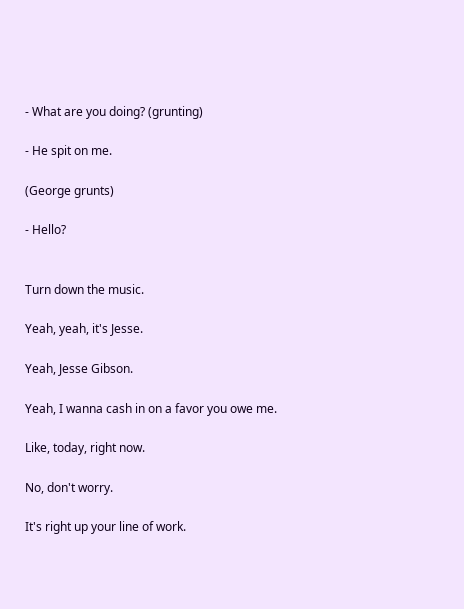- What are you doing? (grunting)

- He spit on me.

(George grunts)

- Hello?


Turn down the music.

Yeah, yeah, it's Jesse.

Yeah, Jesse Gibson.

Yeah, I wanna cash in on a favor you owe me.

Like, today, right now.

No, don't worry.

It's right up your line of work.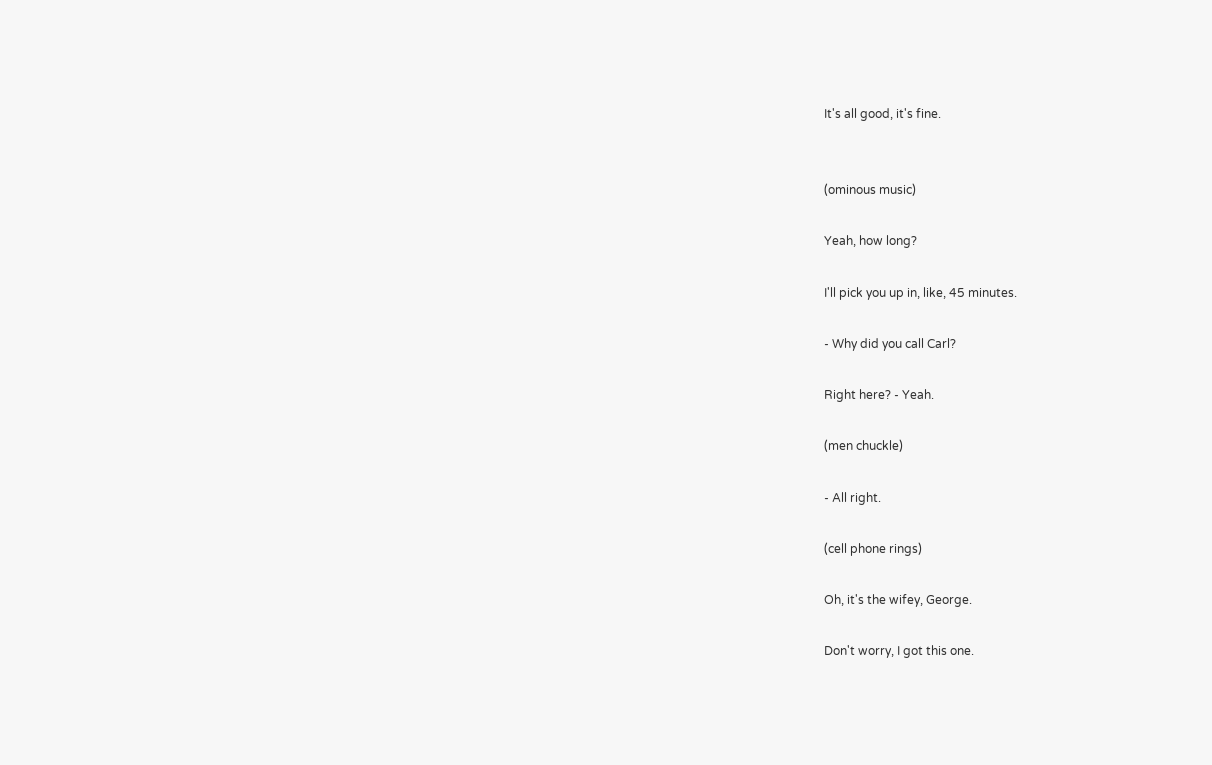It's all good, it's fine.


(ominous music)

Yeah, how long?

I'll pick you up in, like, 45 minutes.

- Why did you call Carl?

Right here? - Yeah.

(men chuckle)

- All right.

(cell phone rings)

Oh, it's the wifey, George.

Don't worry, I got this one.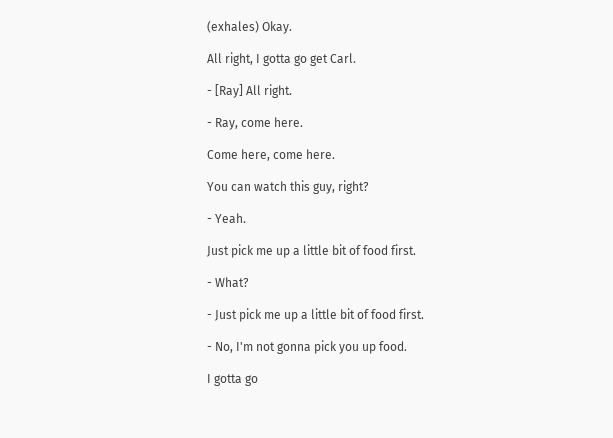(exhales) Okay.

All right, I gotta go get Carl.

- [Ray] All right.

- Ray, come here.

Come here, come here.

You can watch this guy, right?

- Yeah.

Just pick me up a little bit of food first.

- What?

- Just pick me up a little bit of food first.

- No, I'm not gonna pick you up food.

I gotta go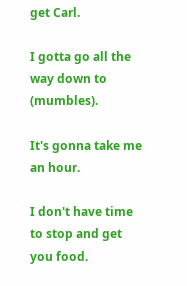get Carl.

I gotta go all the way down to (mumbles).

It's gonna take me an hour.

I don't have time to stop and get you food.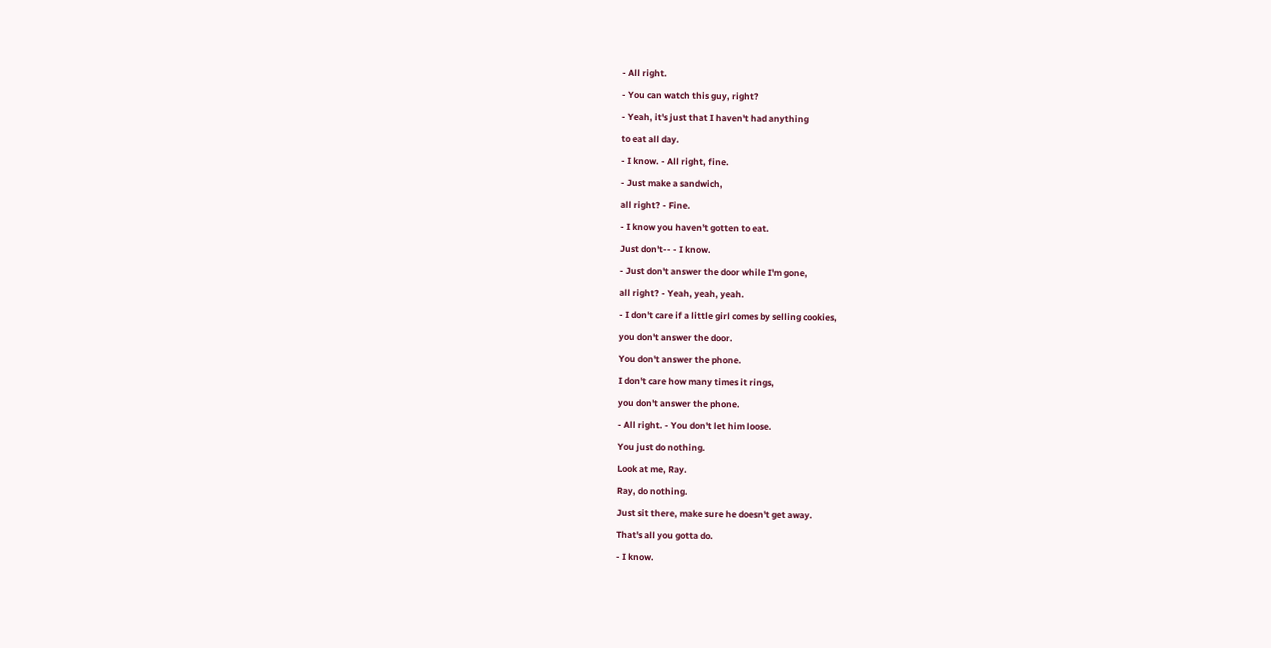- All right.

- You can watch this guy, right?

- Yeah, it's just that I haven't had anything

to eat all day.

- I know. - All right, fine.

- Just make a sandwich,

all right? - Fine.

- I know you haven't gotten to eat.

Just don't-- - I know.

- Just don't answer the door while I'm gone,

all right? - Yeah, yeah, yeah.

- I don't care if a little girl comes by selling cookies,

you don't answer the door.

You don't answer the phone.

I don't care how many times it rings,

you don't answer the phone.

- All right. - You don't let him loose.

You just do nothing.

Look at me, Ray.

Ray, do nothing.

Just sit there, make sure he doesn't get away.

That's all you gotta do.

- I know.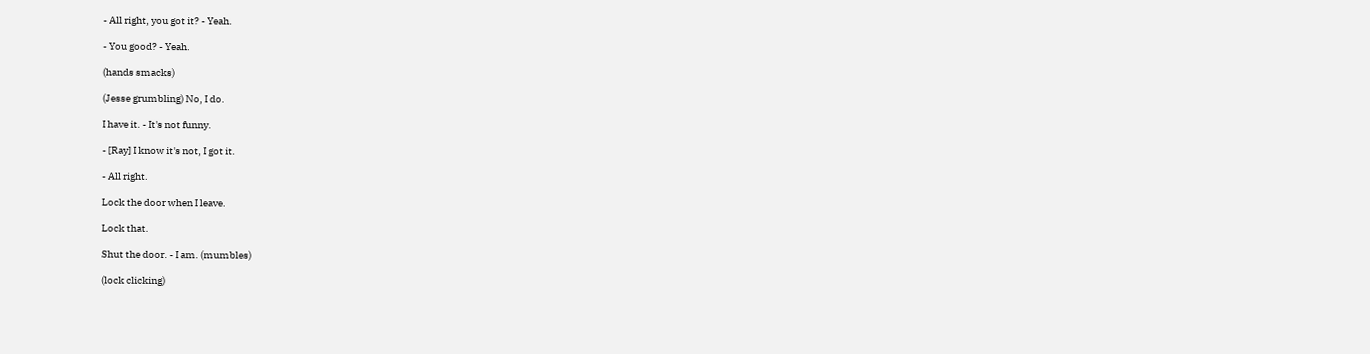- All right, you got it? - Yeah.

- You good? - Yeah.

(hands smacks)

(Jesse grumbling) No, I do.

I have it. - It's not funny.

- [Ray] I know it's not, I got it.

- All right.

Lock the door when I leave.

Lock that.

Shut the door. - I am. (mumbles)

(lock clicking)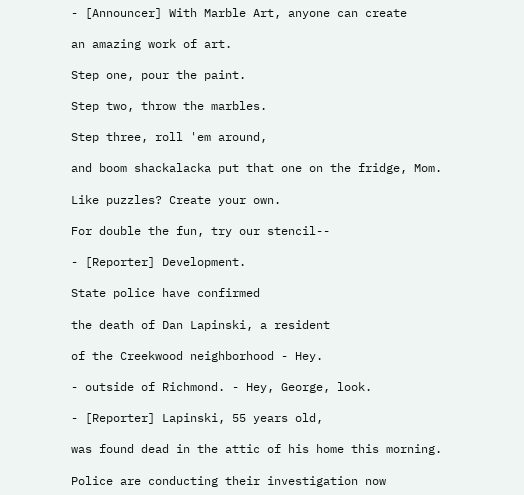- [Announcer] With Marble Art, anyone can create

an amazing work of art.

Step one, pour the paint.

Step two, throw the marbles.

Step three, roll 'em around,

and boom shackalacka put that one on the fridge, Mom.

Like puzzles? Create your own.

For double the fun, try our stencil--

- [Reporter] Development.

State police have confirmed

the death of Dan Lapinski, a resident

of the Creekwood neighborhood - Hey.

- outside of Richmond. - Hey, George, look.

- [Reporter] Lapinski, 55 years old,

was found dead in the attic of his home this morning.

Police are conducting their investigation now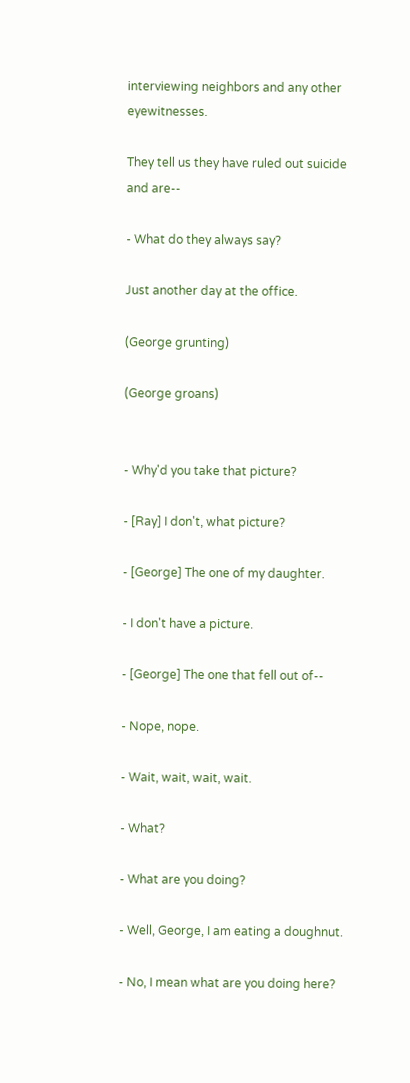interviewing neighbors and any other eyewitnesses.

They tell us they have ruled out suicide and are--

- What do they always say?

Just another day at the office.

(George grunting)

(George groans)


- Why'd you take that picture?

- [Ray] I don't, what picture?

- [George] The one of my daughter.

- I don't have a picture.

- [George] The one that fell out of--

- Nope, nope.

- Wait, wait, wait, wait.

- What?

- What are you doing?

- Well, George, I am eating a doughnut.

- No, I mean what are you doing here?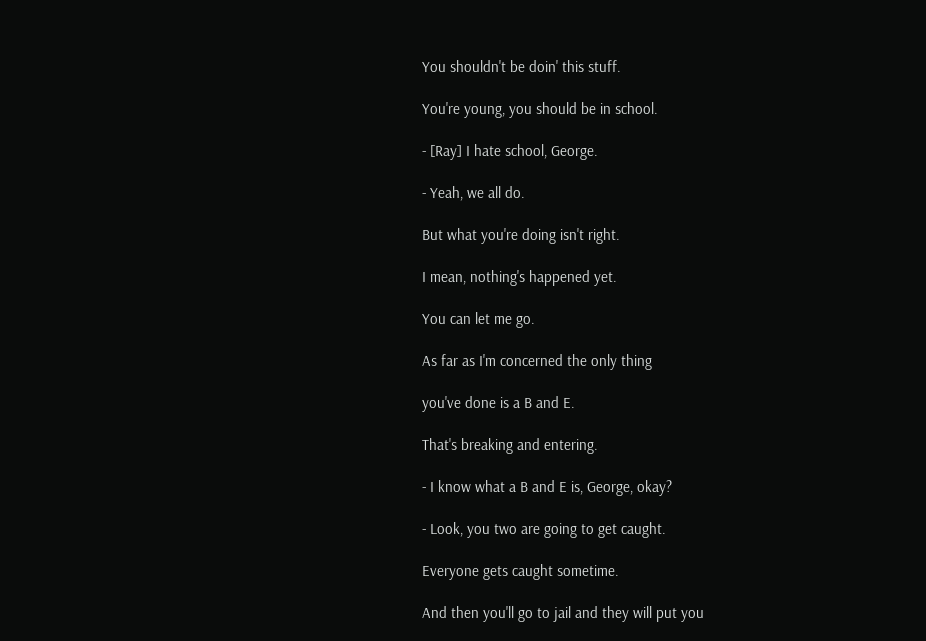You shouldn't be doin' this stuff.

You're young, you should be in school.

- [Ray] I hate school, George.

- Yeah, we all do.

But what you're doing isn't right.

I mean, nothing's happened yet.

You can let me go.

As far as I'm concerned the only thing

you've done is a B and E.

That's breaking and entering.

- I know what a B and E is, George, okay?

- Look, you two are going to get caught.

Everyone gets caught sometime.

And then you'll go to jail and they will put you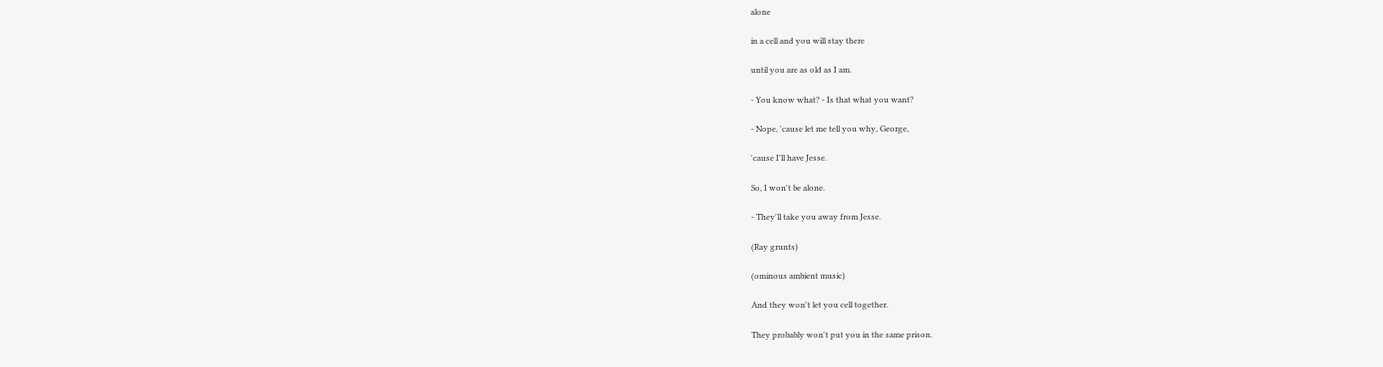alone

in a cell and you will stay there

until you are as old as I am.

- You know what? - Is that what you want?

- Nope, 'cause let me tell you why, George,

'cause I'll have Jesse.

So, I won't be alone.

- They'll take you away from Jesse.

(Ray grunts)

(ominous ambient music)

And they won't let you cell together.

They probably won't put you in the same prison.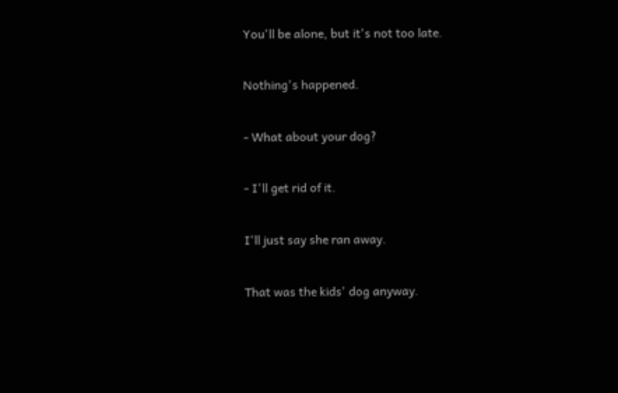You'll be alone, but it's not too late.

Nothing's happened.

- What about your dog?

- I'll get rid of it.

I'll just say she ran away.

That was the kids' dog anyway.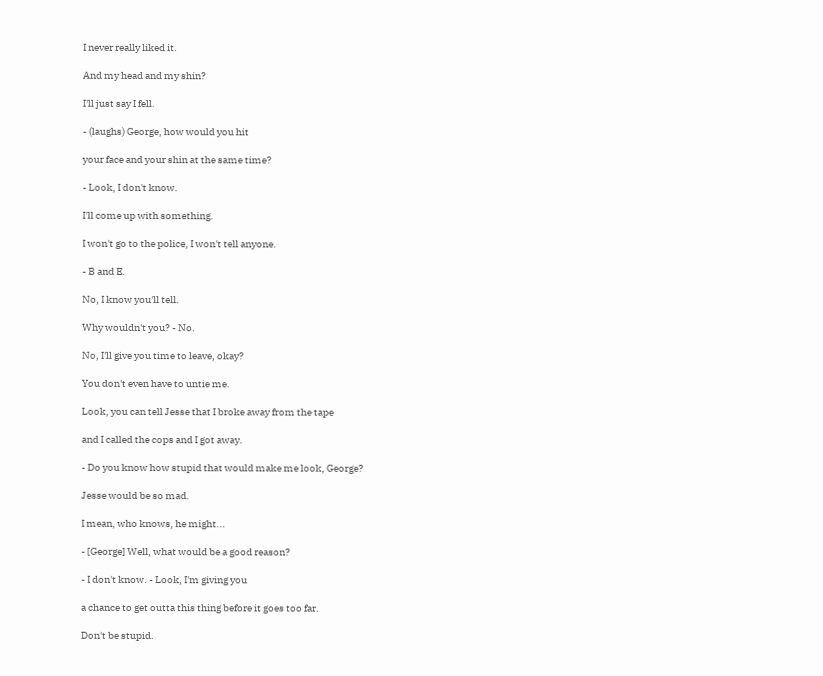I never really liked it.

And my head and my shin?

I'll just say I fell.

- (laughs) George, how would you hit

your face and your shin at the same time?

- Look, I don't know.

I'll come up with something.

I won't go to the police, I won't tell anyone.

- B and E.

No, I know you'll tell.

Why wouldn't you? - No.

No, I'll give you time to leave, okay?

You don't even have to untie me.

Look, you can tell Jesse that I broke away from the tape

and I called the cops and I got away.

- Do you know how stupid that would make me look, George?

Jesse would be so mad.

I mean, who knows, he might...

- [George] Well, what would be a good reason?

- I don't know. - Look, I'm giving you

a chance to get outta this thing before it goes too far.

Don't be stupid.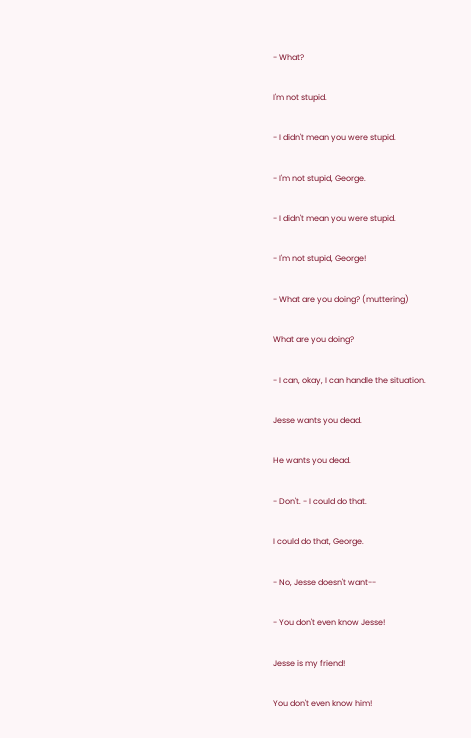- What?

I'm not stupid.

- I didn't mean you were stupid.

- I'm not stupid, George.

- I didn't mean you were stupid.

- I'm not stupid, George!

- What are you doing? (muttering)

What are you doing?

- I can, okay, I can handle the situation.

Jesse wants you dead.

He wants you dead.

- Don't. - I could do that.

I could do that, George.

- No, Jesse doesn't want--

- You don't even know Jesse!

Jesse is my friend!

You don't even know him!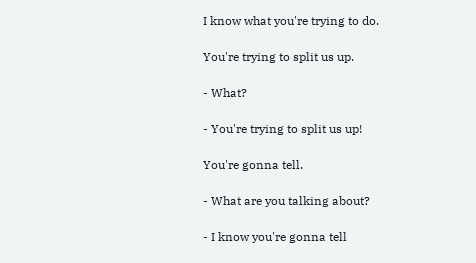I know what you're trying to do.

You're trying to split us up.

- What?

- You're trying to split us up!

You're gonna tell.

- What are you talking about?

- I know you're gonna tell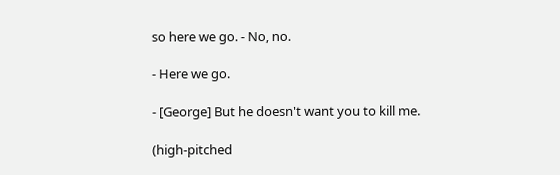so here we go. - No, no.

- Here we go.

- [George] But he doesn't want you to kill me.

(high-pitched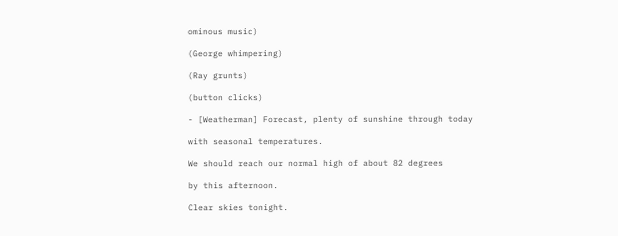ominous music)

(George whimpering)

(Ray grunts)

(button clicks)

- [Weatherman] Forecast, plenty of sunshine through today

with seasonal temperatures.

We should reach our normal high of about 82 degrees

by this afternoon.

Clear skies tonight.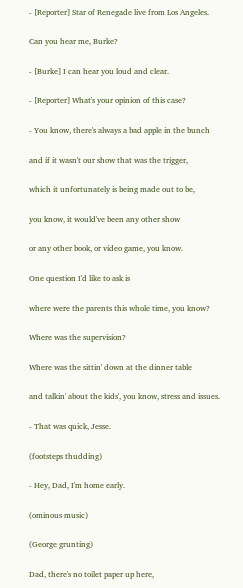- [Reporter] Star of Renegade live from Los Angeles.

Can you hear me, Burke?

- [Burke] I can hear you loud and clear.

- [Reporter] What's your opinion of this case?

- You know, there's always a bad apple in the bunch

and if it wasn't our show that was the trigger,

which it unfortunately is being made out to be,

you know, it would've been any other show

or any other book, or video game, you know.

One question I'd like to ask is

where were the parents this whole time, you know?

Where was the supervision?

Where was the sittin' down at the dinner table

and talkin' about the kids', you know, stress and issues.

- That was quick, Jesse.

(footsteps thudding)

- Hey, Dad, I'm home early.

(ominous music)

(George grunting)

Dad, there's no toilet paper up here,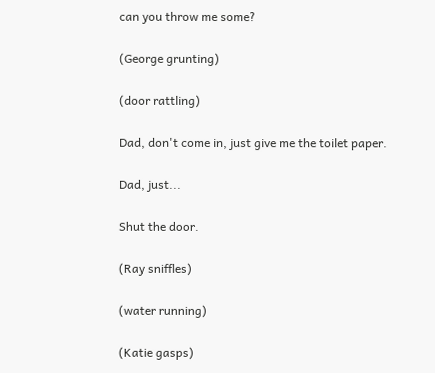can you throw me some?

(George grunting)

(door rattling)

Dad, don't come in, just give me the toilet paper.

Dad, just...

Shut the door.

(Ray sniffles)

(water running)

(Katie gasps)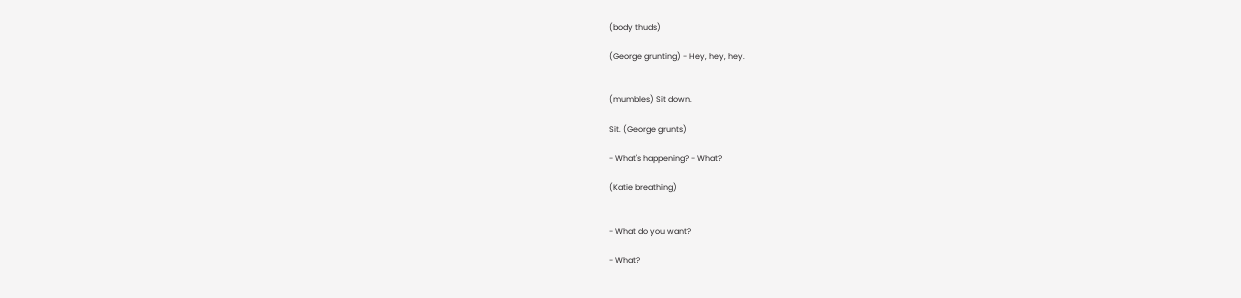(body thuds)

(George grunting) - Hey, hey, hey.


(mumbles) Sit down.

Sit. (George grunts)

- What's happening? - What?

(Katie breathing)


- What do you want?

- What?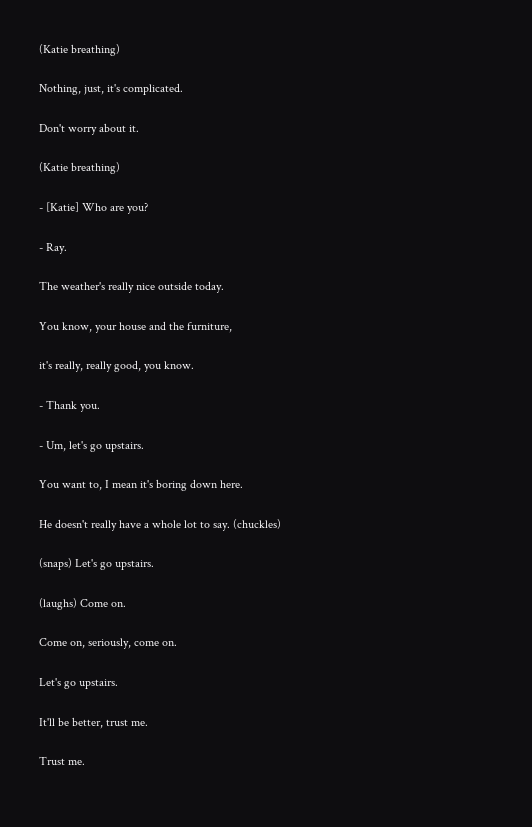(Katie breathing)

Nothing, just, it's complicated.

Don't worry about it.

(Katie breathing)

- [Katie] Who are you?

- Ray.

The weather's really nice outside today.

You know, your house and the furniture,

it's really, really good, you know.

- Thank you.

- Um, let's go upstairs.

You want to, I mean it's boring down here.

He doesn't really have a whole lot to say. (chuckles)

(snaps) Let's go upstairs.

(laughs) Come on.

Come on, seriously, come on.

Let's go upstairs.

It'll be better, trust me.

Trust me.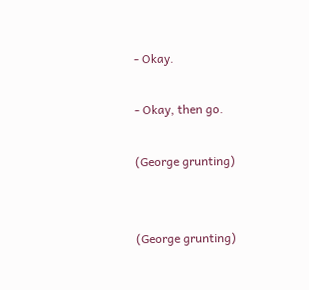- Okay.

- Okay, then go.

(George grunting)


(George grunting)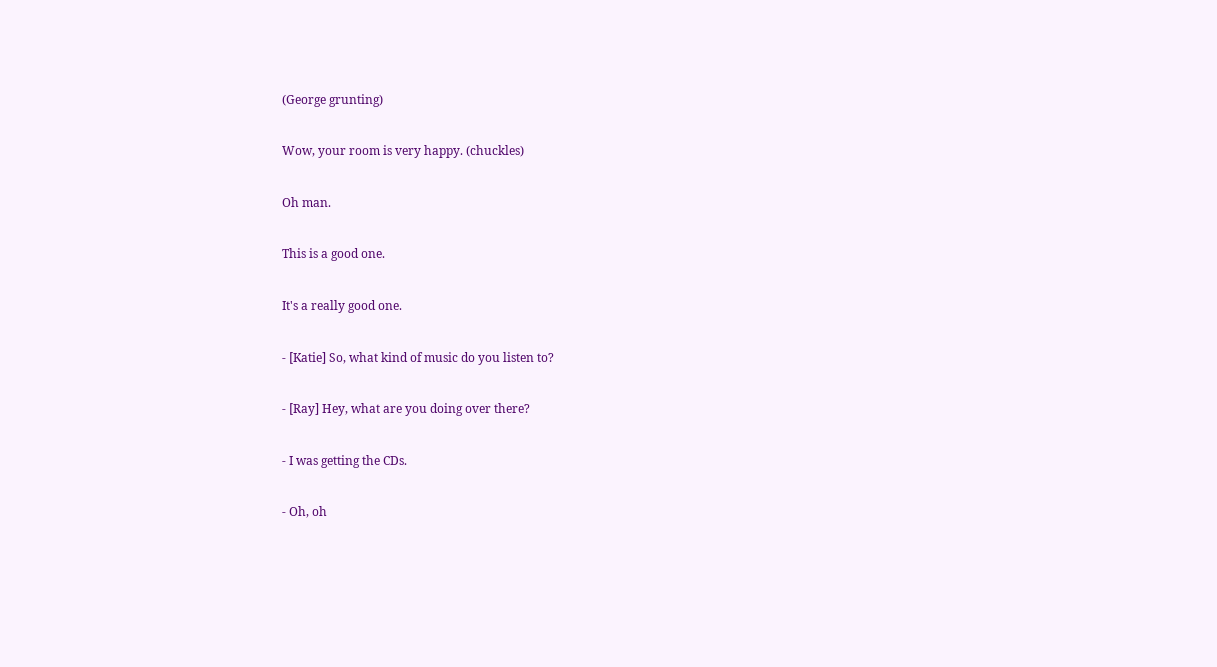(George grunting)

Wow, your room is very happy. (chuckles)

Oh man.

This is a good one.

It's a really good one.

- [Katie] So, what kind of music do you listen to?

- [Ray] Hey, what are you doing over there?

- I was getting the CDs.

- Oh, oh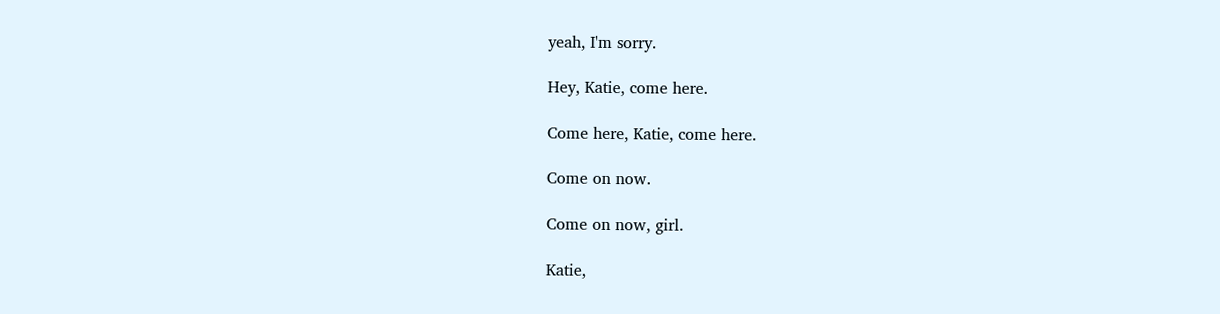yeah, I'm sorry.

Hey, Katie, come here.

Come here, Katie, come here.

Come on now.

Come on now, girl.

Katie,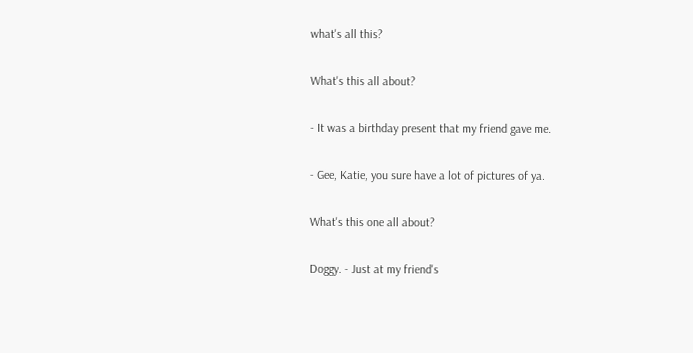what's all this?

What's this all about?

- It was a birthday present that my friend gave me.

- Gee, Katie, you sure have a lot of pictures of ya.

What's this one all about?

Doggy. - Just at my friend's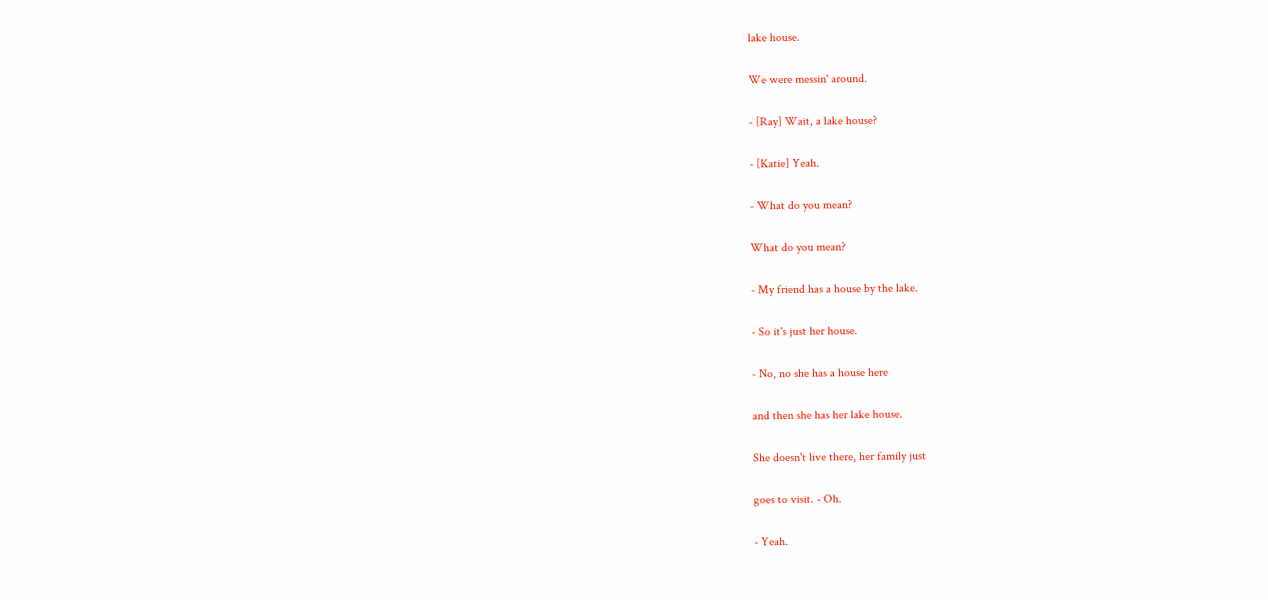lake house.

We were messin' around.

- [Ray] Wait, a lake house?

- [Katie] Yeah.

- What do you mean?

What do you mean?

- My friend has a house by the lake.

- So it's just her house.

- No, no she has a house here

and then she has her lake house.

She doesn't live there, her family just

goes to visit. - Oh.

- Yeah.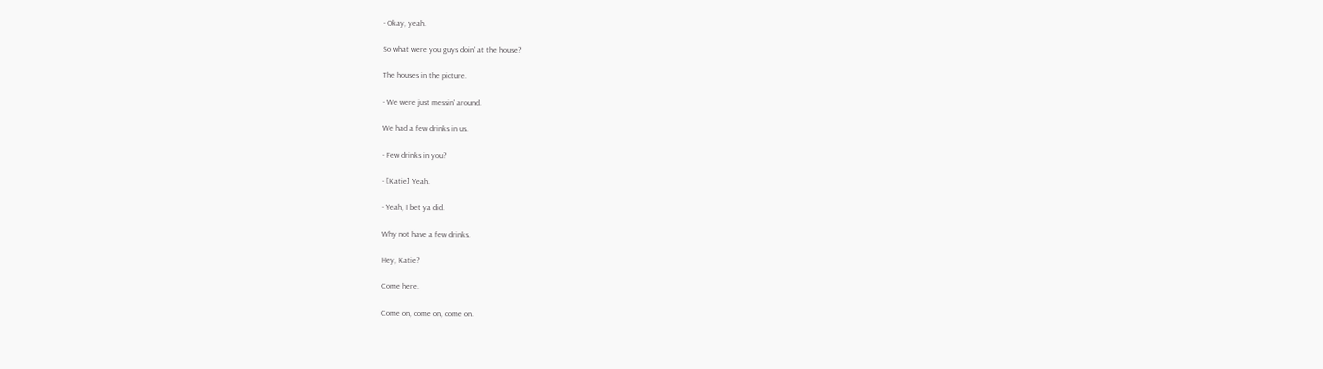- Okay, yeah.

So what were you guys doin' at the house?

The houses in the picture.

- We were just messin' around.

We had a few drinks in us.

- Few drinks in you?

- [Katie] Yeah.

- Yeah, I bet ya did.

Why not have a few drinks.

Hey, Katie?

Come here.

Come on, come on, come on.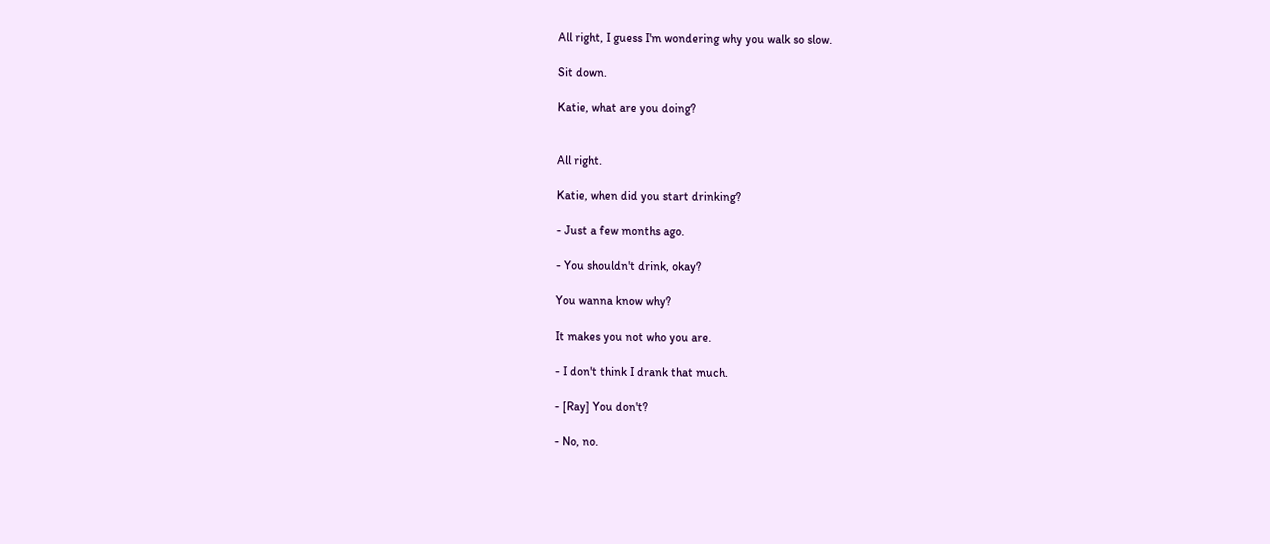All right, I guess I'm wondering why you walk so slow.

Sit down.

Katie, what are you doing?


All right.

Katie, when did you start drinking?

- Just a few months ago.

- You shouldn't drink, okay?

You wanna know why?

It makes you not who you are.

- I don't think I drank that much.

- [Ray] You don't?

- No, no.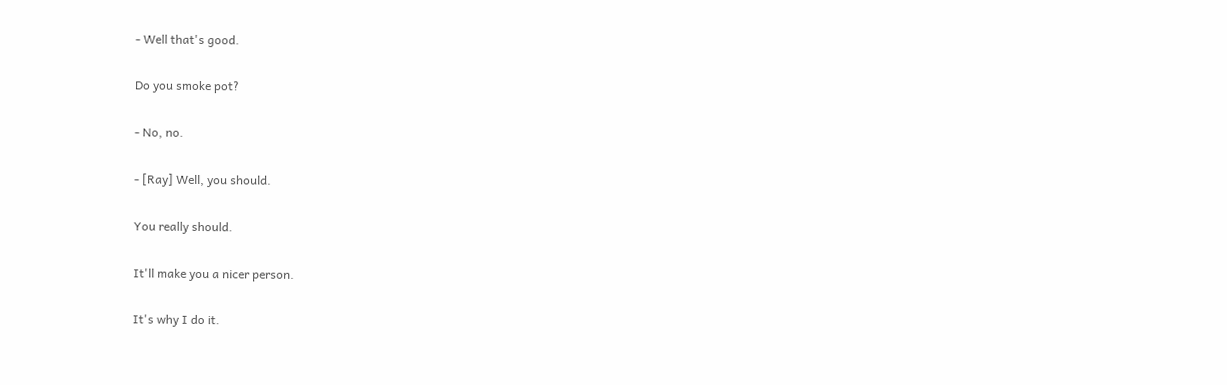- Well that's good.

Do you smoke pot?

- No, no.

- [Ray] Well, you should.

You really should.

It'll make you a nicer person.

It's why I do it.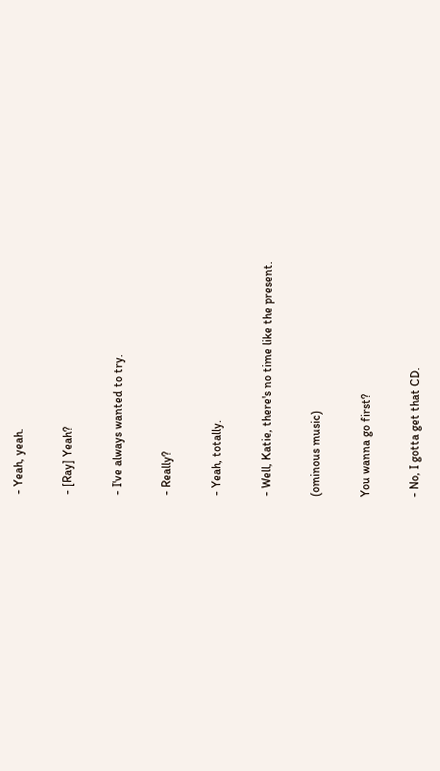- Yeah, yeah.

- [Ray] Yeah?

- I've always wanted to try.

- Really?

- Yeah, totally.

- Well, Katie, there's no time like the present.

(ominous music)

You wanna go first?

- No, I gotta get that CD.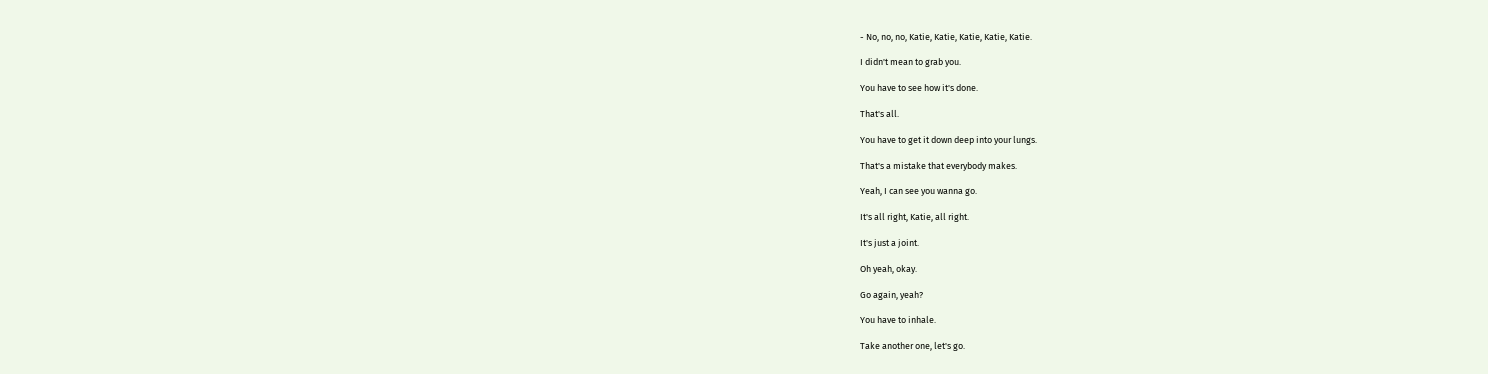- No, no, no, Katie, Katie, Katie, Katie, Katie.

I didn't mean to grab you.

You have to see how it's done.

That's all.

You have to get it down deep into your lungs.

That's a mistake that everybody makes.

Yeah, I can see you wanna go.

It's all right, Katie, all right.

It's just a joint.

Oh yeah, okay.

Go again, yeah?

You have to inhale.

Take another one, let's go.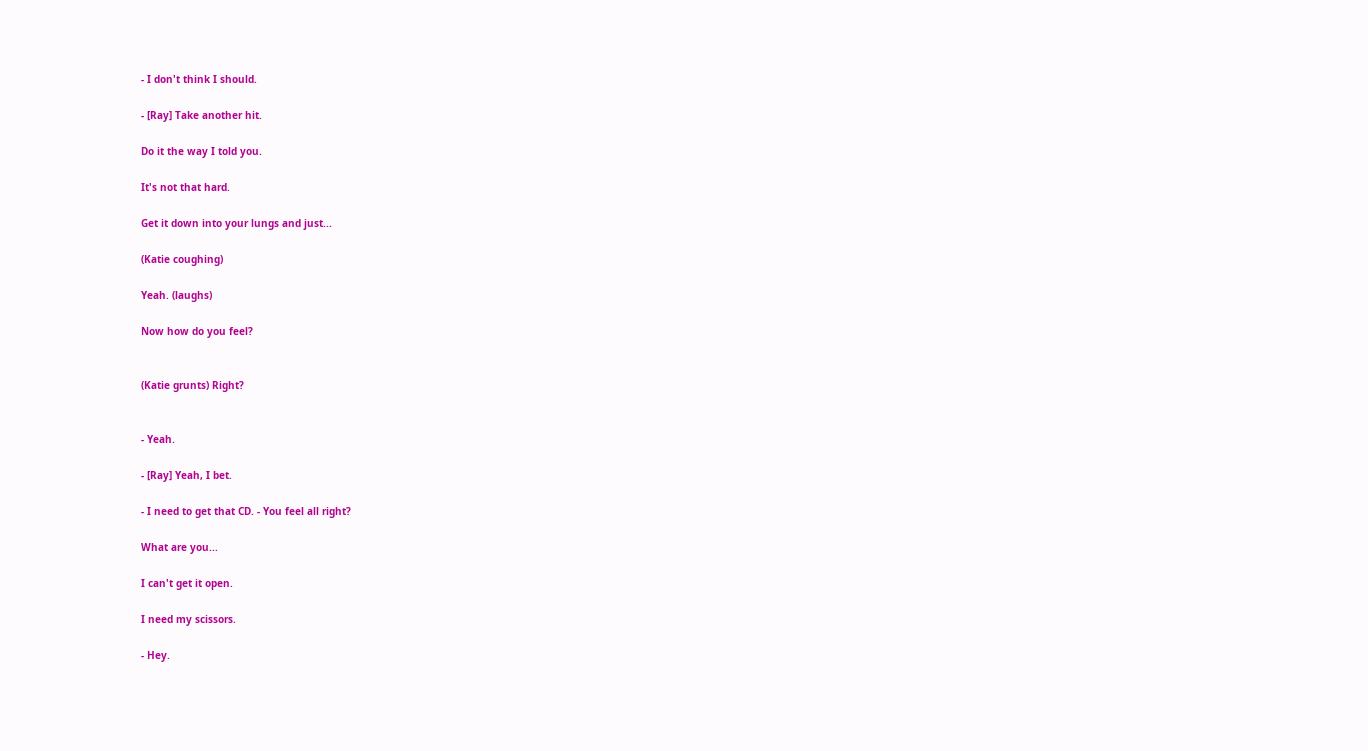- I don't think I should.

- [Ray] Take another hit.

Do it the way I told you.

It's not that hard.

Get it down into your lungs and just...

(Katie coughing)

Yeah. (laughs)

Now how do you feel?


(Katie grunts) Right?


- Yeah.

- [Ray] Yeah, I bet.

- I need to get that CD. - You feel all right?

What are you...

I can't get it open.

I need my scissors.

- Hey.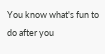You know what's fun to do after you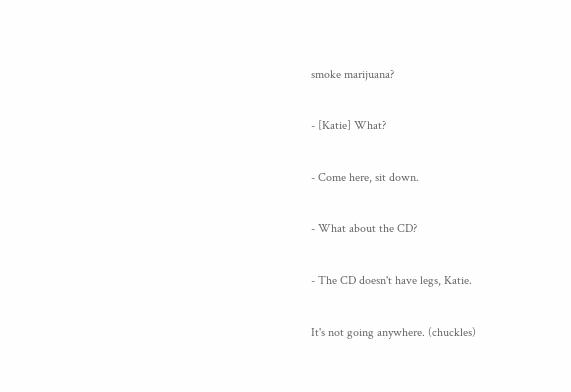smoke marijuana?

- [Katie] What?

- Come here, sit down.

- What about the CD?

- The CD doesn't have legs, Katie.

It's not going anywhere. (chuckles)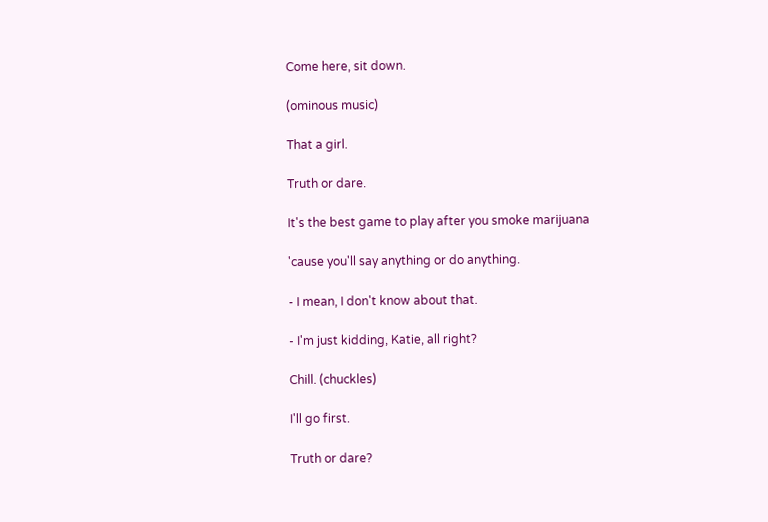Come here, sit down.

(ominous music)

That a girl.

Truth or dare.

It's the best game to play after you smoke marijuana

'cause you'll say anything or do anything.

- I mean, I don't know about that.

- I'm just kidding, Katie, all right?

Chill. (chuckles)

I'll go first.

Truth or dare?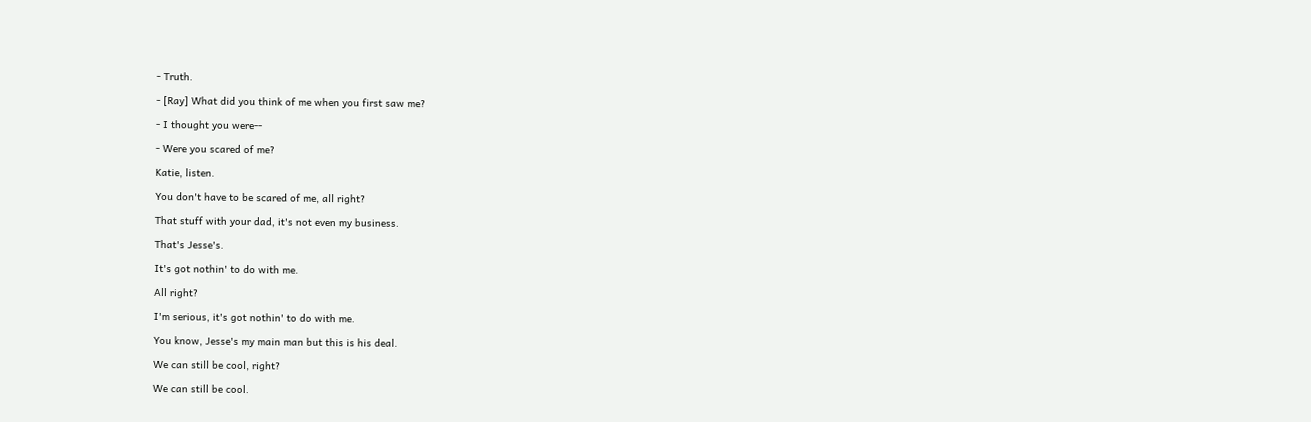- Truth.

- [Ray] What did you think of me when you first saw me?

- I thought you were--

- Were you scared of me?

Katie, listen.

You don't have to be scared of me, all right?

That stuff with your dad, it's not even my business.

That's Jesse's.

It's got nothin' to do with me.

All right?

I'm serious, it's got nothin' to do with me.

You know, Jesse's my main man but this is his deal.

We can still be cool, right?

We can still be cool.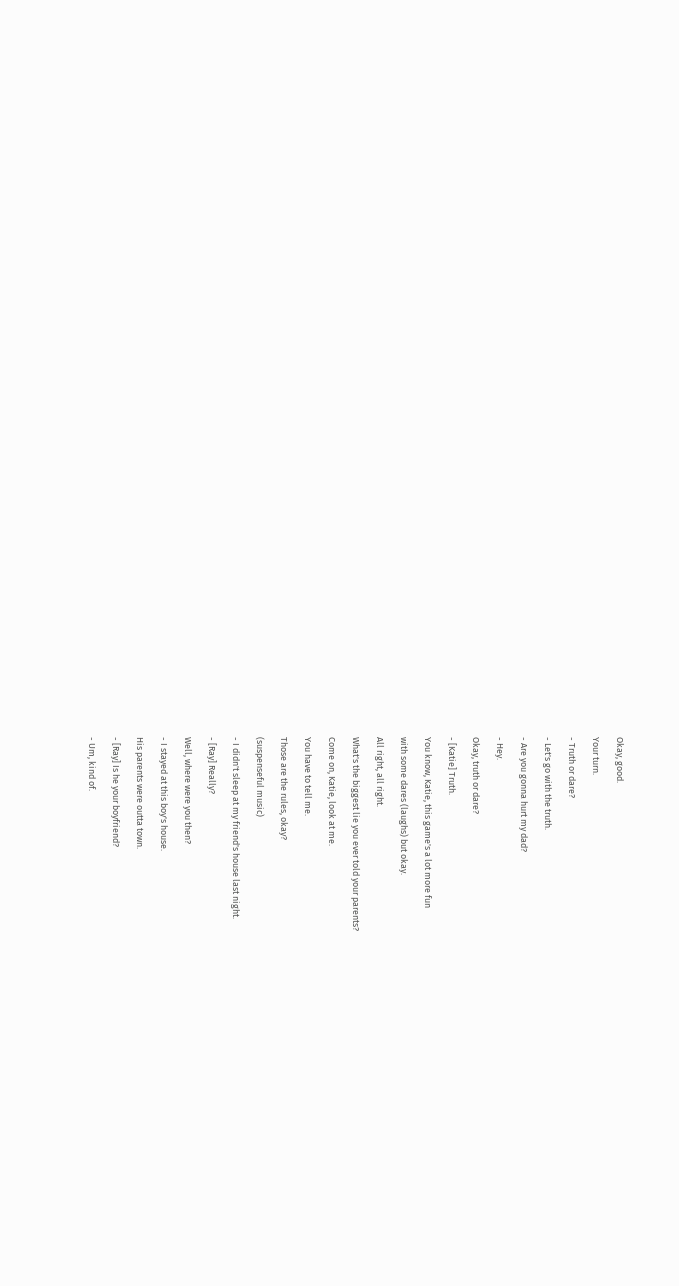Okay, good.

Your turn.

- Truth or dare?

- Let's go with the truth.

- Are you gonna hurt my dad?

- Hey.

Okay, truth or dare?

- [Katie] Truth.

You know, Katie, this game's a lot more fun

with some dares (laughs) but okay.

All right, all right.

What's the biggest lie you ever told your parents?

Come on, Katie, look at me.

You have to tell me.

Those are the rules, okay?

(suspenseful music)

- I didn't sleep at my friend's house last night.

- [Ray] Really?

Well, where were you then?

- I stayed at this boy's house.

His parents were outta town.

- [Ray] Is he your boyfriend?

- Um, kind of.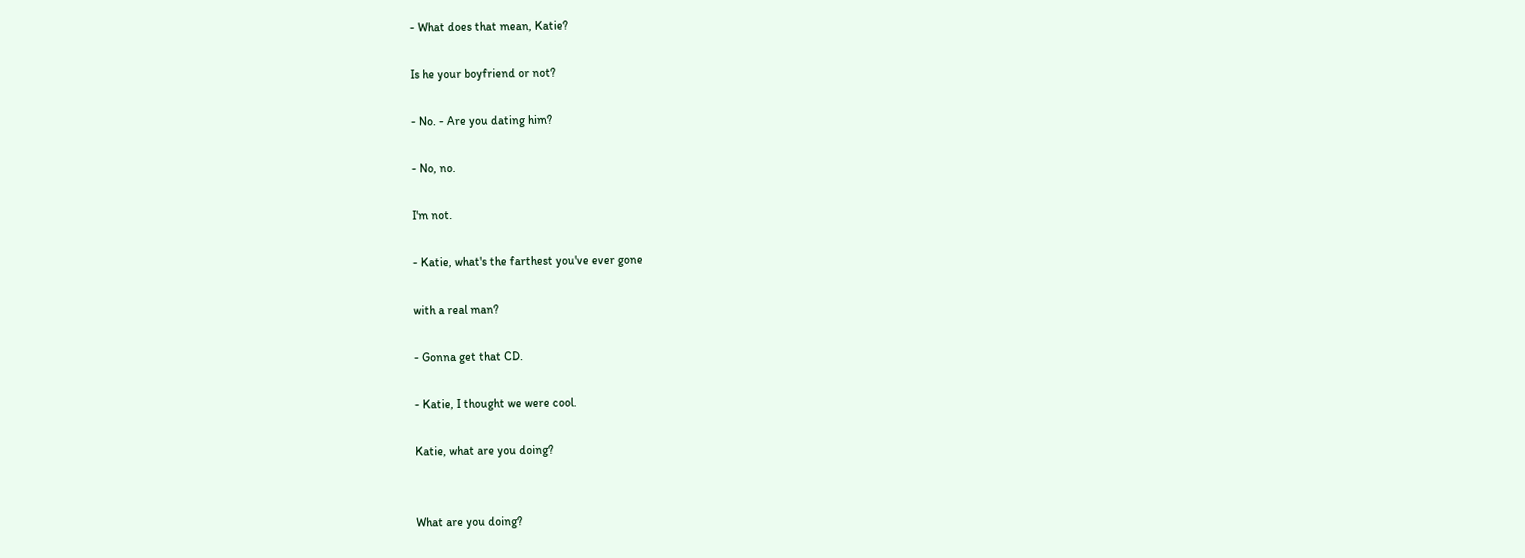- What does that mean, Katie?

Is he your boyfriend or not?

- No. - Are you dating him?

- No, no.

I'm not.

- Katie, what's the farthest you've ever gone

with a real man?

- Gonna get that CD.

- Katie, I thought we were cool.

Katie, what are you doing?


What are you doing?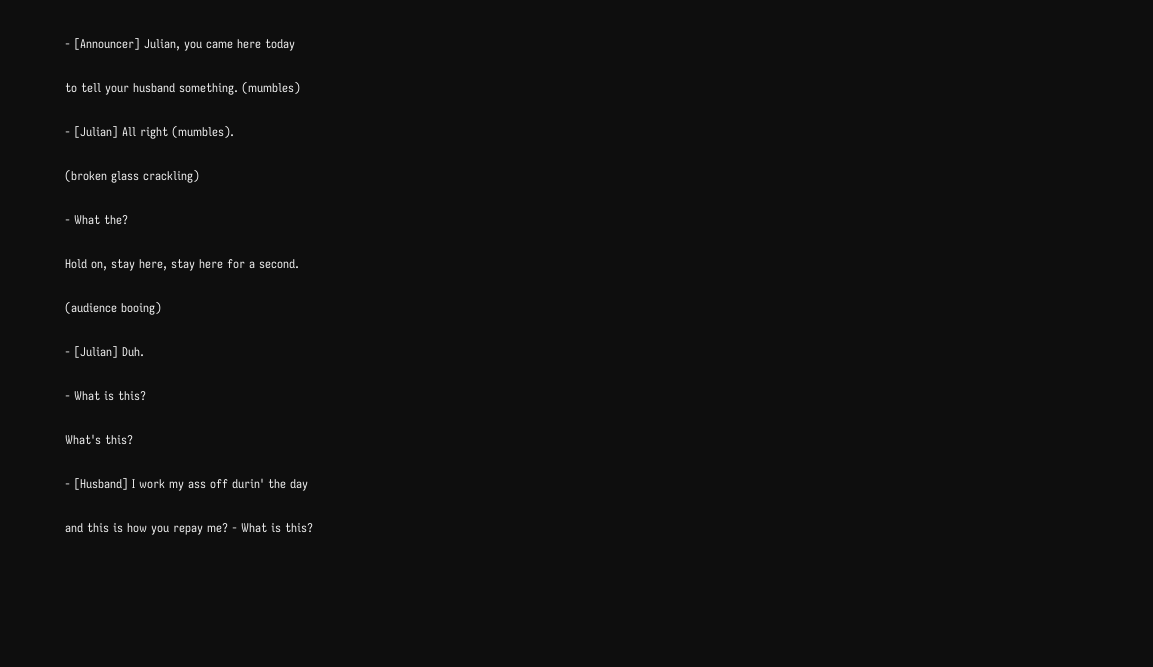- [Announcer] Julian, you came here today

to tell your husband something. (mumbles)

- [Julian] All right (mumbles).

(broken glass crackling)

- What the?

Hold on, stay here, stay here for a second.

(audience booing)

- [Julian] Duh.

- What is this?

What's this?

- [Husband] I work my ass off durin' the day

and this is how you repay me? - What is this?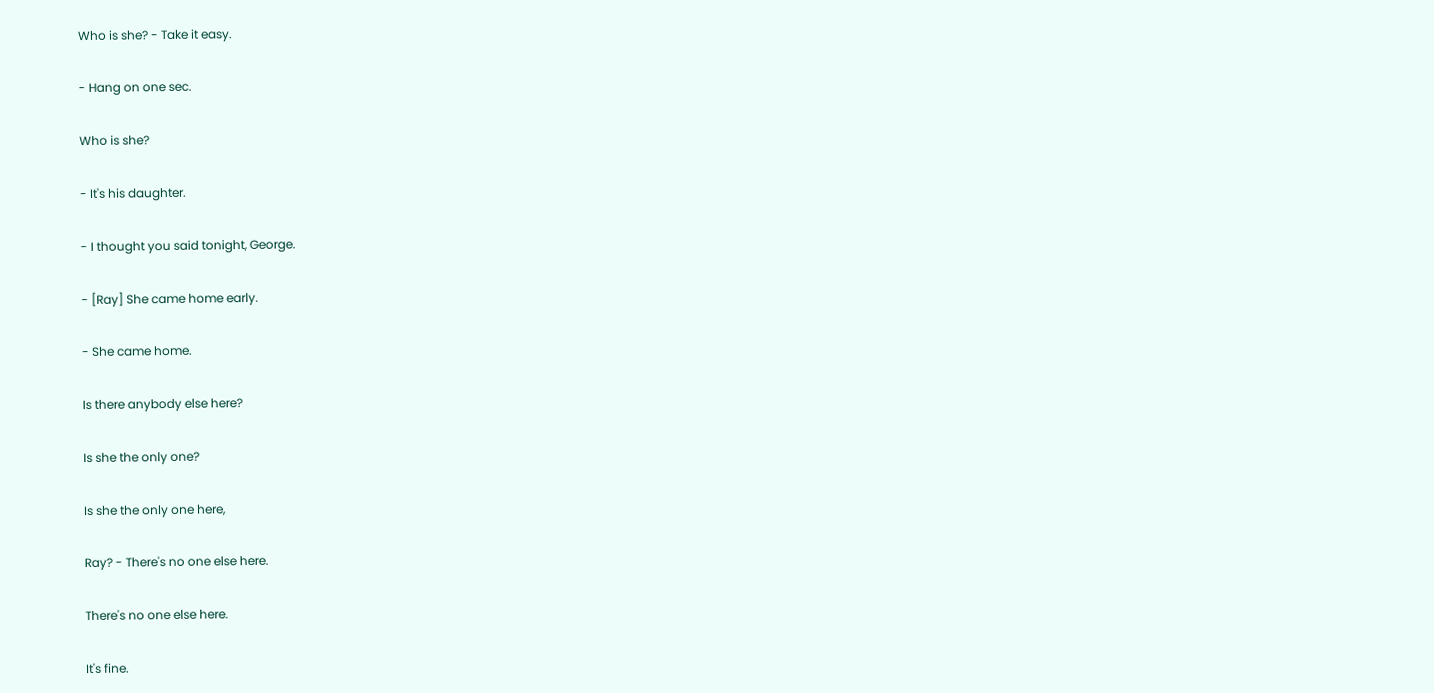Who is she? - Take it easy.

- Hang on one sec.

Who is she?

- It's his daughter.

- I thought you said tonight, George.

- [Ray] She came home early.

- She came home.

Is there anybody else here?

Is she the only one?

Is she the only one here,

Ray? - There's no one else here.

There's no one else here.

It's fine.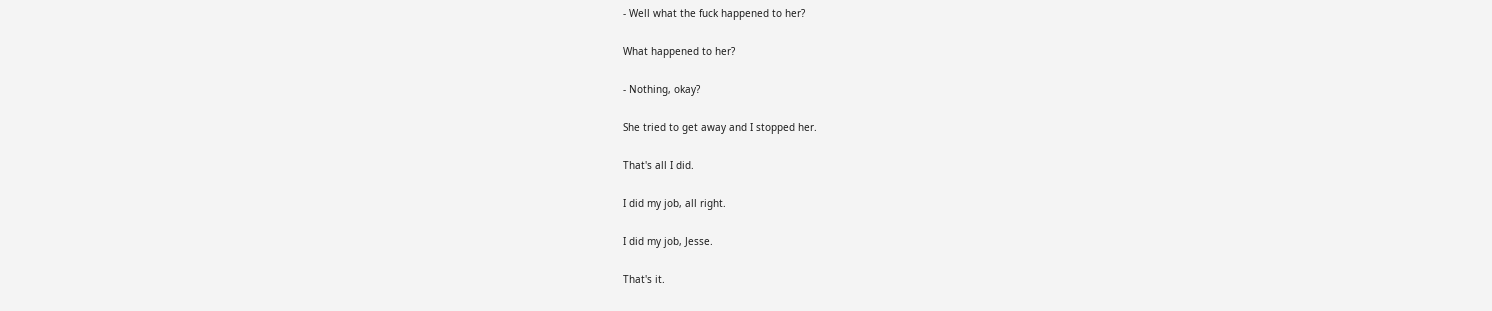- Well what the fuck happened to her?

What happened to her?

- Nothing, okay?

She tried to get away and I stopped her.

That's all I did.

I did my job, all right.

I did my job, Jesse.

That's it.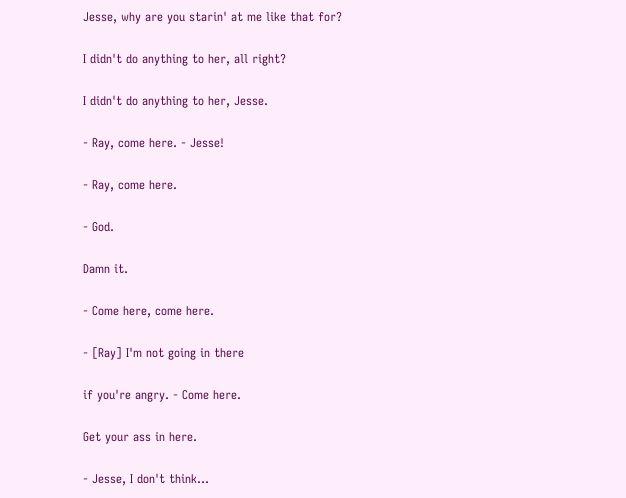Jesse, why are you starin' at me like that for?

I didn't do anything to her, all right?

I didn't do anything to her, Jesse.

- Ray, come here. - Jesse!

- Ray, come here.

- God.

Damn it.

- Come here, come here.

- [Ray] I'm not going in there

if you're angry. - Come here.

Get your ass in here.

- Jesse, I don't think...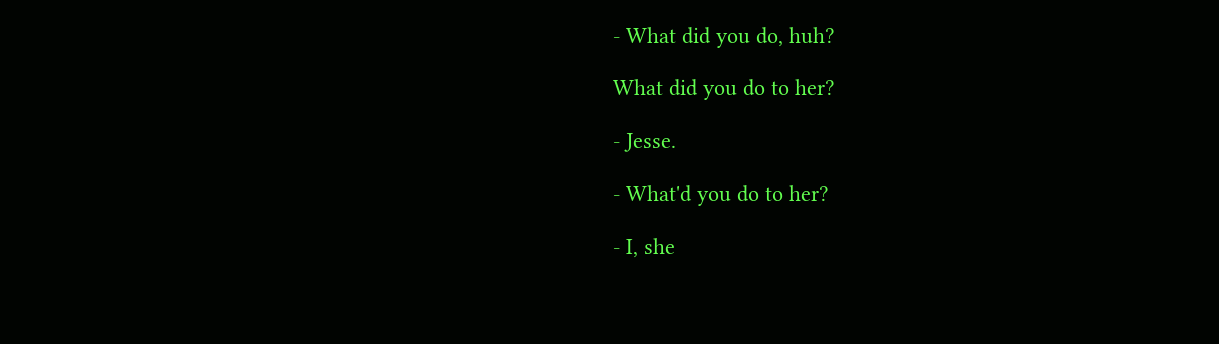- What did you do, huh?

What did you do to her?

- Jesse.

- What'd you do to her?

- I, she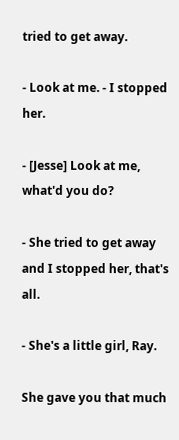tried to get away.

- Look at me. - I stopped her.

- [Jesse] Look at me, what'd you do?

- She tried to get away and I stopped her, that's all.

- She's a little girl, Ray.

She gave you that much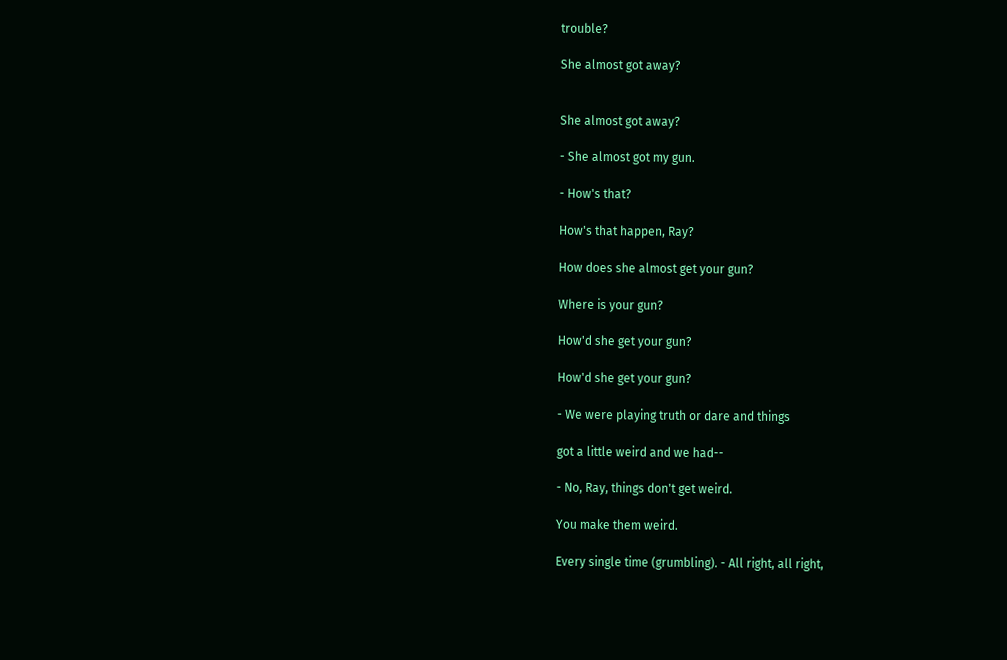trouble?

She almost got away?


She almost got away?

- She almost got my gun.

- How's that?

How's that happen, Ray?

How does she almost get your gun?

Where is your gun?

How'd she get your gun?

How'd she get your gun?

- We were playing truth or dare and things

got a little weird and we had--

- No, Ray, things don't get weird.

You make them weird.

Every single time (grumbling). - All right, all right,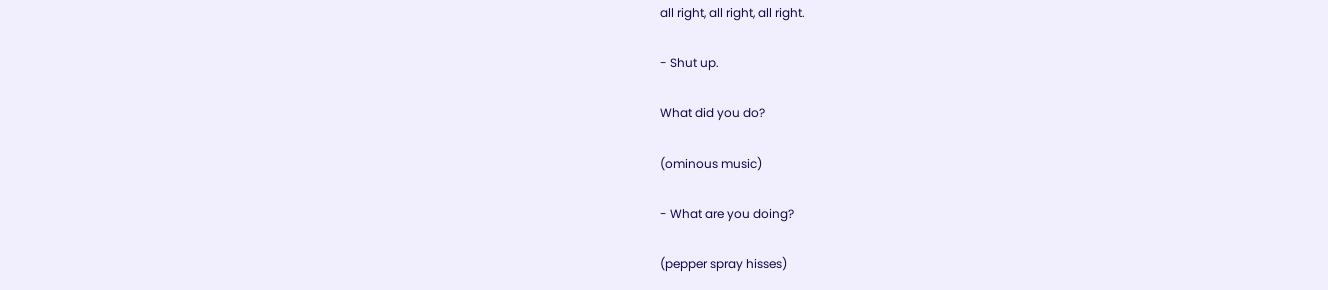all right, all right, all right.

- Shut up.

What did you do?

(ominous music)

- What are you doing?

(pepper spray hisses)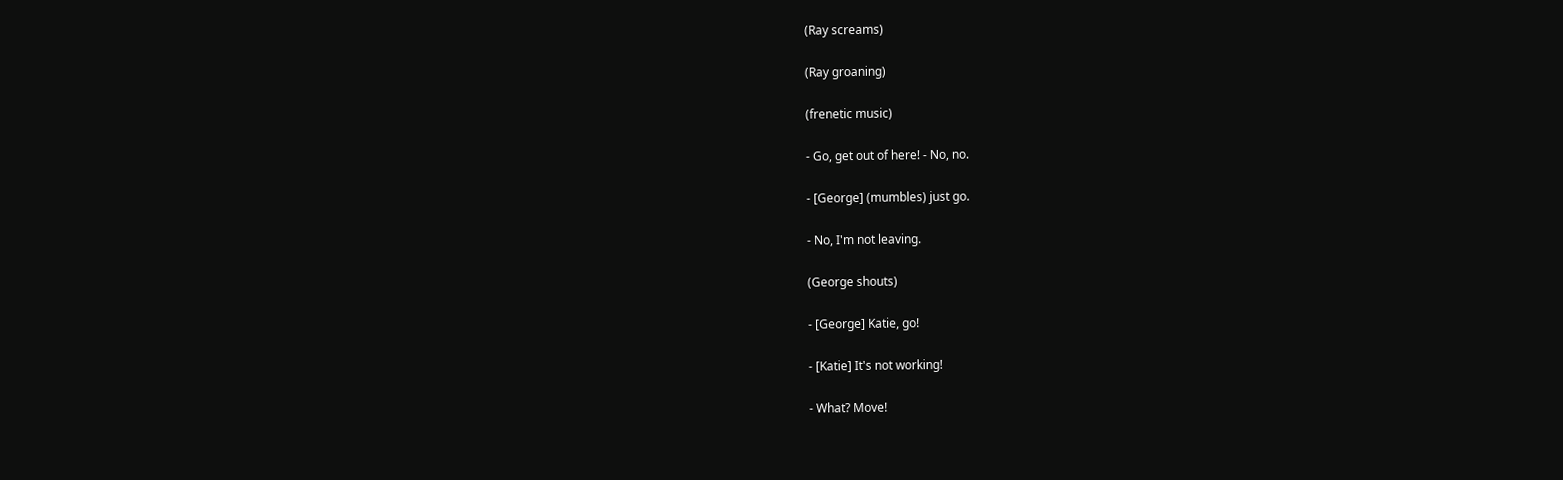(Ray screams)

(Ray groaning)

(frenetic music)

- Go, get out of here! - No, no.

- [George] (mumbles) just go.

- No, I'm not leaving.

(George shouts)

- [George] Katie, go!

- [Katie] It's not working!

- What? Move!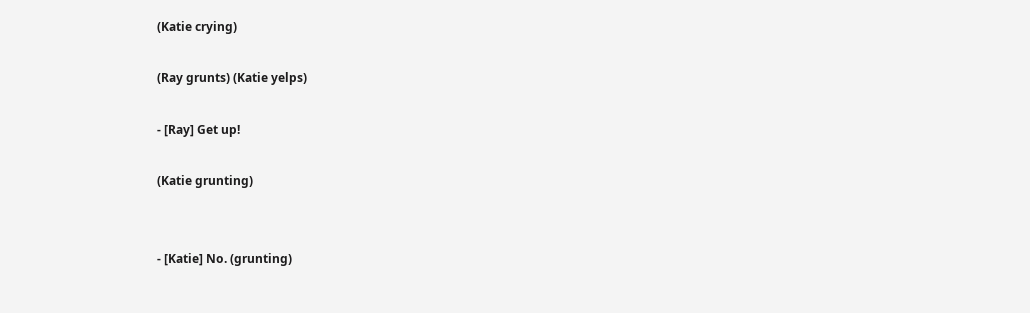(Katie crying)

(Ray grunts) (Katie yelps)

- [Ray] Get up!

(Katie grunting)


- [Katie] No. (grunting)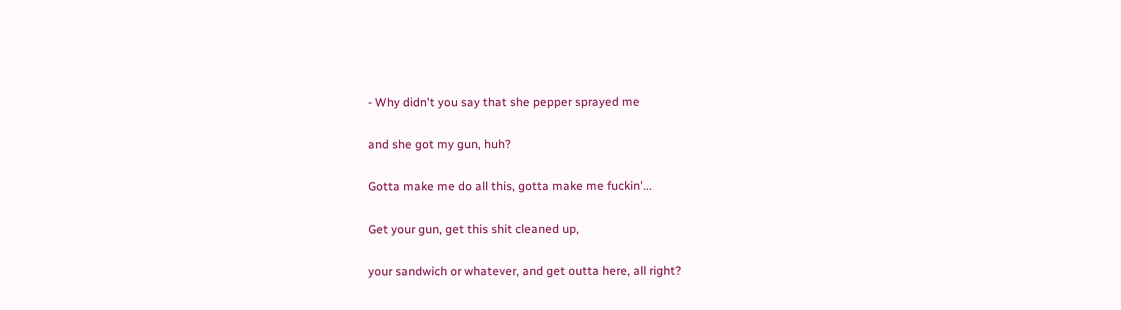- Why didn't you say that she pepper sprayed me

and she got my gun, huh?

Gotta make me do all this, gotta make me fuckin'...

Get your gun, get this shit cleaned up,

your sandwich or whatever, and get outta here, all right?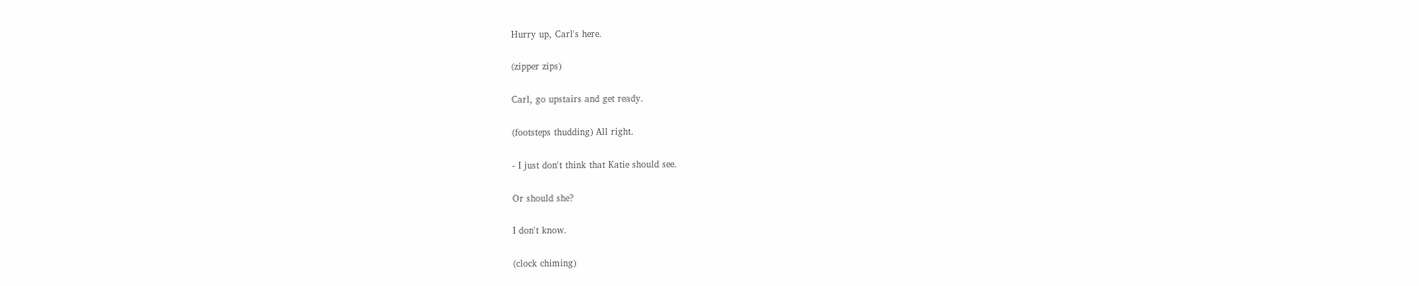Hurry up, Carl's here.

(zipper zips)

Carl, go upstairs and get ready.

(footsteps thudding) All right.

- I just don't think that Katie should see.

Or should she?

I don't know.

(clock chiming)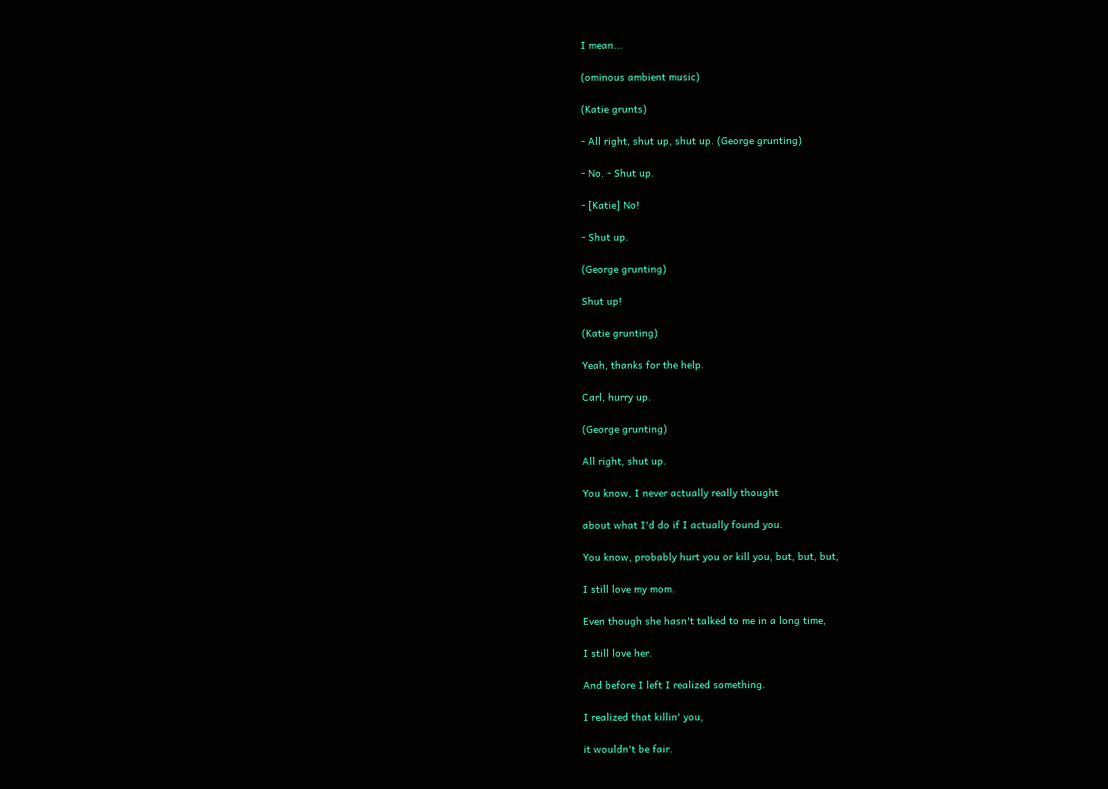I mean...

(ominous ambient music)

(Katie grunts)

- All right, shut up, shut up. (George grunting)

- No. - Shut up.

- [Katie] No!

- Shut up.

(George grunting)

Shut up!

(Katie grunting)

Yeah, thanks for the help.

Carl, hurry up.

(George grunting)

All right, shut up.

You know, I never actually really thought

about what I'd do if I actually found you.

You know, probably hurt you or kill you, but, but, but,

I still love my mom.

Even though she hasn't talked to me in a long time,

I still love her.

And before I left I realized something.

I realized that killin' you,

it wouldn't be fair.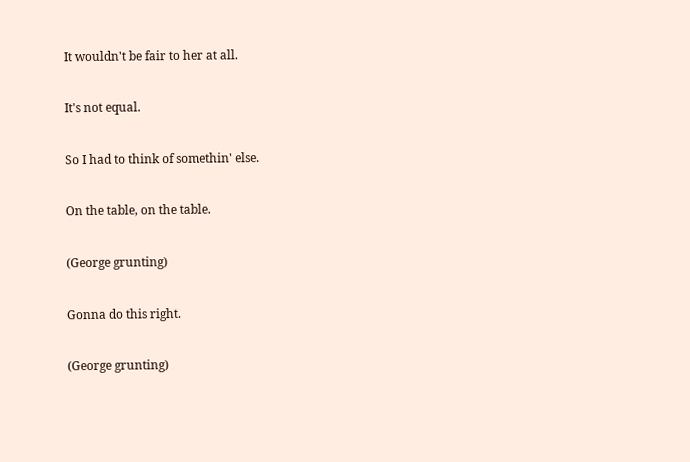It wouldn't be fair to her at all.

It's not equal.

So I had to think of somethin' else.

On the table, on the table.

(George grunting)

Gonna do this right.

(George grunting)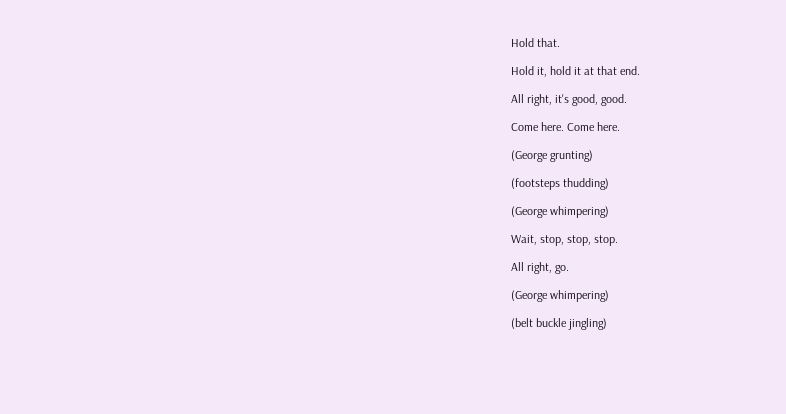Hold that.

Hold it, hold it at that end.

All right, it's good, good.

Come here. Come here.

(George grunting)

(footsteps thudding)

(George whimpering)

Wait, stop, stop, stop.

All right, go.

(George whimpering)

(belt buckle jingling)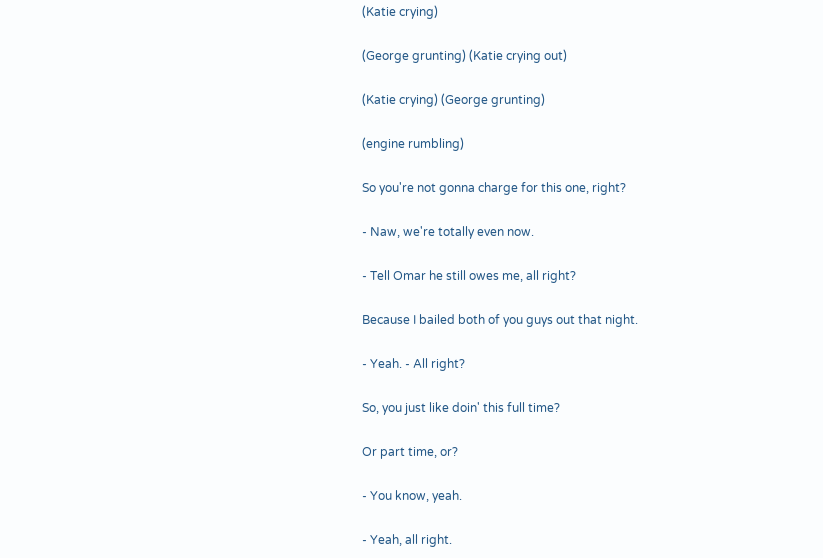(Katie crying)

(George grunting) (Katie crying out)

(Katie crying) (George grunting)

(engine rumbling)

So you're not gonna charge for this one, right?

- Naw, we're totally even now.

- Tell Omar he still owes me, all right?

Because I bailed both of you guys out that night.

- Yeah. - All right?

So, you just like doin' this full time?

Or part time, or?

- You know, yeah.

- Yeah, all right.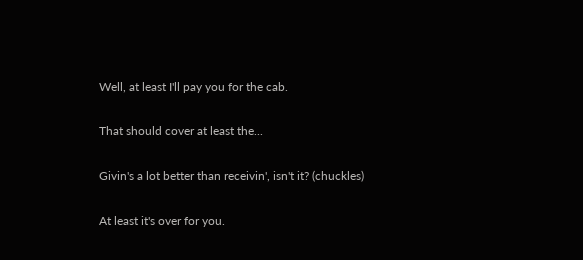Well, at least I'll pay you for the cab.

That should cover at least the...

Givin's a lot better than receivin', isn't it? (chuckles)

At least it's over for you.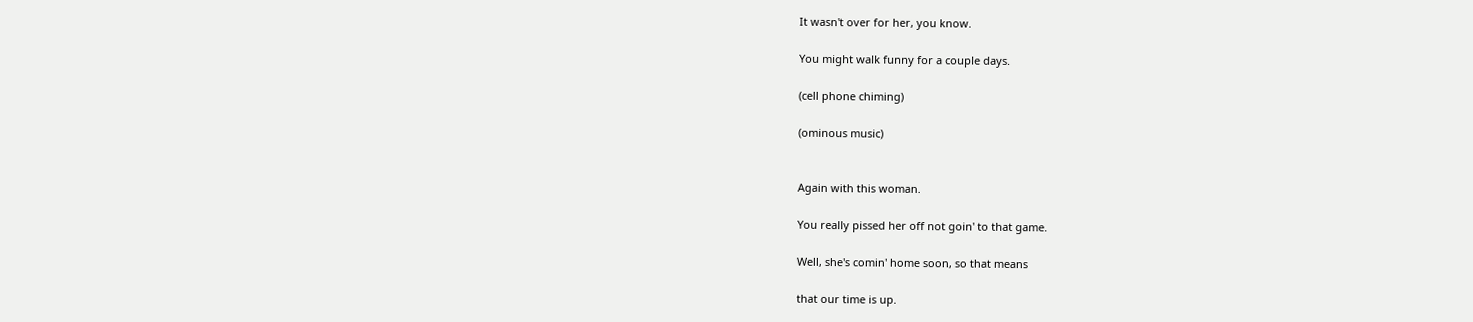It wasn't over for her, you know.

You might walk funny for a couple days.

(cell phone chiming)

(ominous music)


Again with this woman.

You really pissed her off not goin' to that game.

Well, she's comin' home soon, so that means

that our time is up.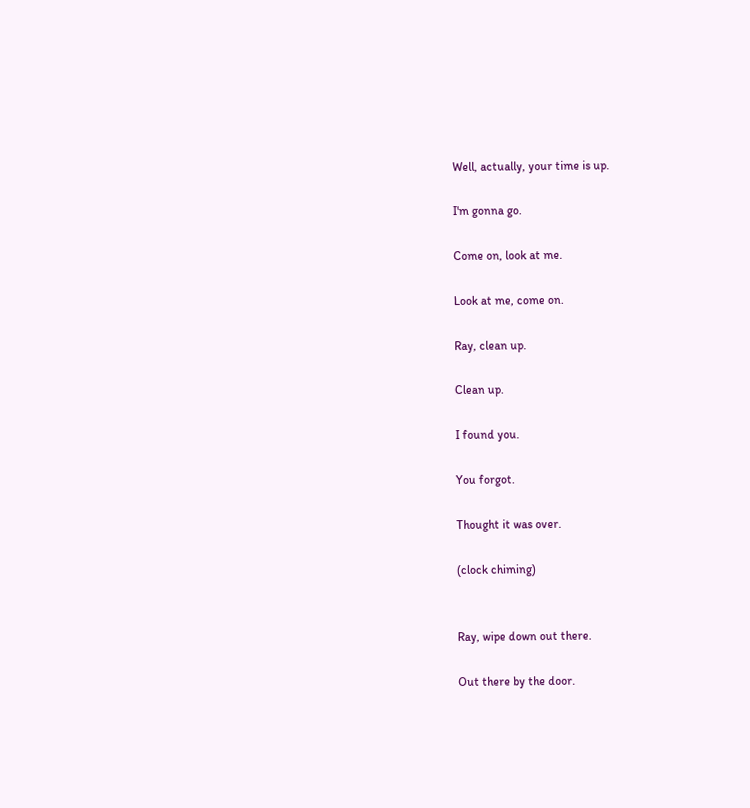Well, actually, your time is up.

I'm gonna go.

Come on, look at me.

Look at me, come on.

Ray, clean up.

Clean up.

I found you.

You forgot.

Thought it was over.

(clock chiming)


Ray, wipe down out there.

Out there by the door.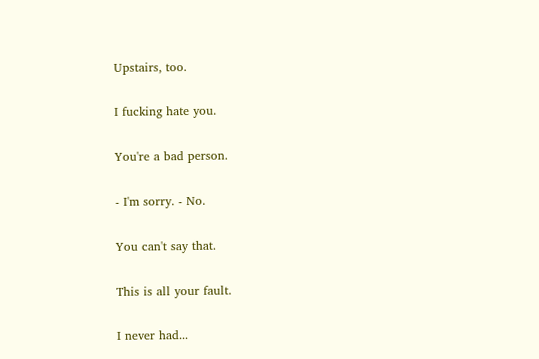Upstairs, too.

I fucking hate you.

You're a bad person.

- I'm sorry. - No.

You can't say that.

This is all your fault.

I never had...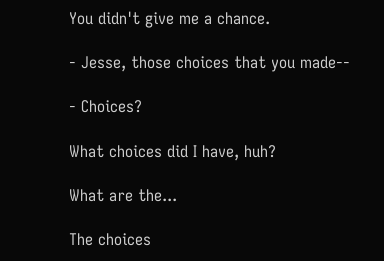You didn't give me a chance.

- Jesse, those choices that you made--

- Choices?

What choices did I have, huh?

What are the...

The choices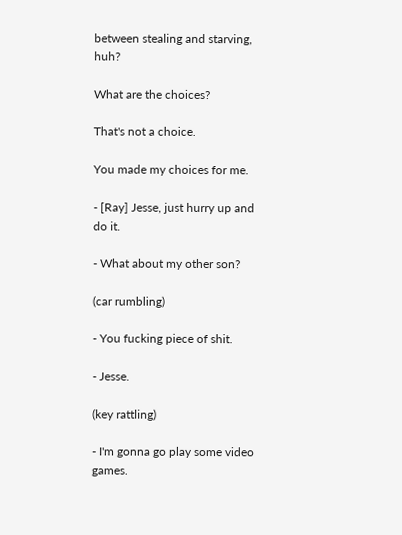between stealing and starving, huh?

What are the choices?

That's not a choice.

You made my choices for me.

- [Ray] Jesse, just hurry up and do it.

- What about my other son?

(car rumbling)

- You fucking piece of shit.

- Jesse.

(key rattling)

- I'm gonna go play some video games.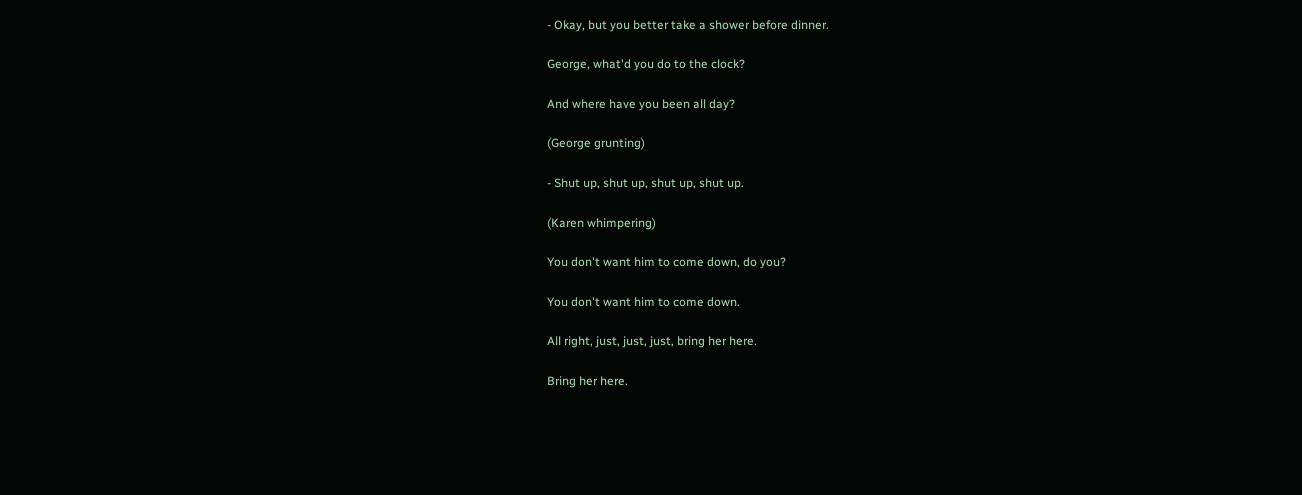- Okay, but you better take a shower before dinner.

George, what'd you do to the clock?

And where have you been all day?

(George grunting)

- Shut up, shut up, shut up, shut up.

(Karen whimpering)

You don't want him to come down, do you?

You don't want him to come down.

All right, just, just, just, bring her here.

Bring her here.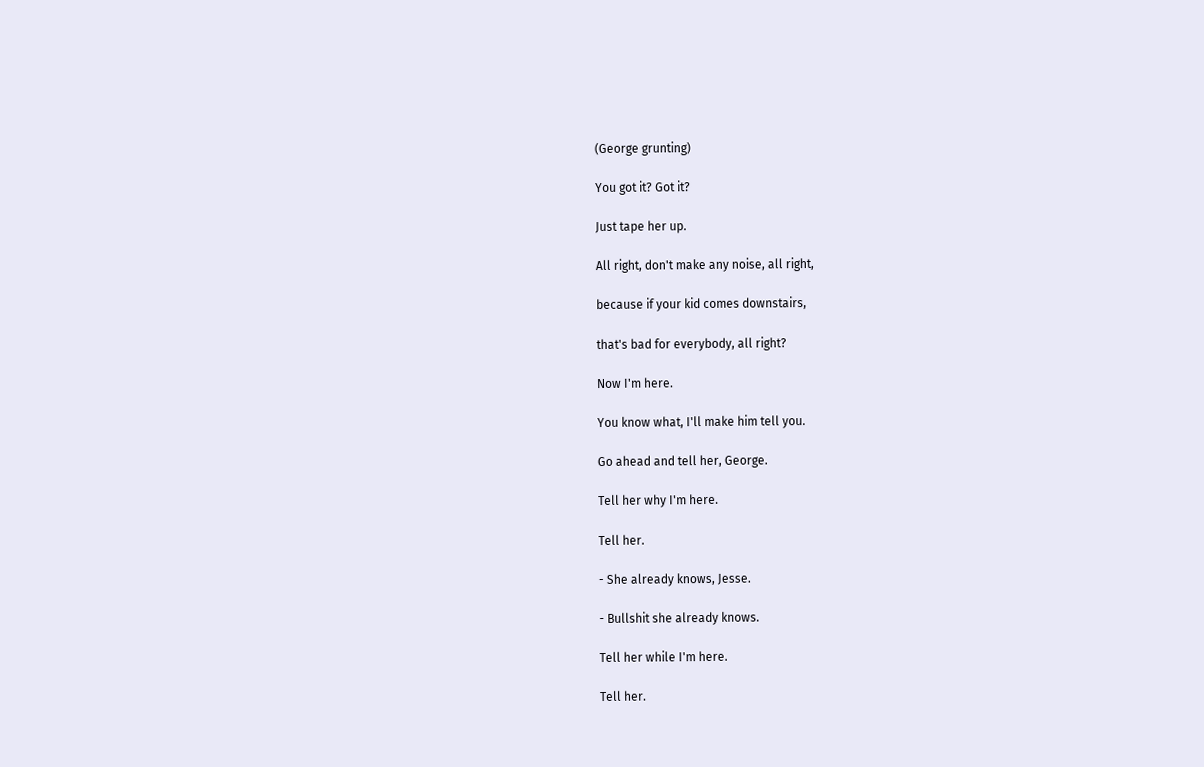(George grunting)

You got it? Got it?

Just tape her up.

All right, don't make any noise, all right,

because if your kid comes downstairs,

that's bad for everybody, all right?

Now I'm here.

You know what, I'll make him tell you.

Go ahead and tell her, George.

Tell her why I'm here.

Tell her.

- She already knows, Jesse.

- Bullshit she already knows.

Tell her while I'm here.

Tell her.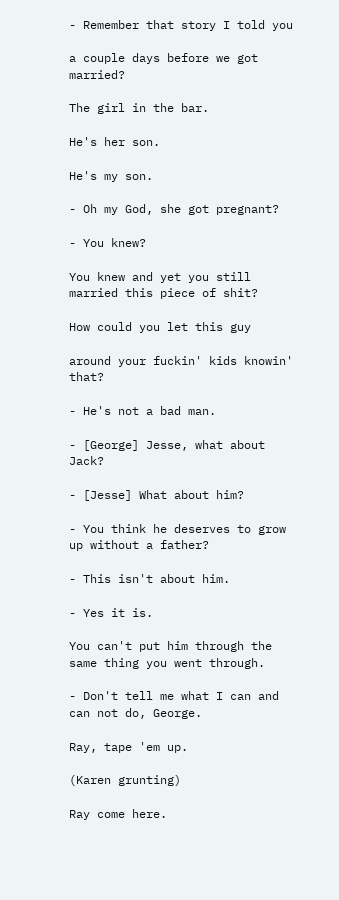- Remember that story I told you

a couple days before we got married?

The girl in the bar.

He's her son.

He's my son.

- Oh my God, she got pregnant?

- You knew?

You knew and yet you still married this piece of shit?

How could you let this guy

around your fuckin' kids knowin' that?

- He's not a bad man.

- [George] Jesse, what about Jack?

- [Jesse] What about him?

- You think he deserves to grow up without a father?

- This isn't about him.

- Yes it is.

You can't put him through the same thing you went through.

- Don't tell me what I can and can not do, George.

Ray, tape 'em up.

(Karen grunting)

Ray come here.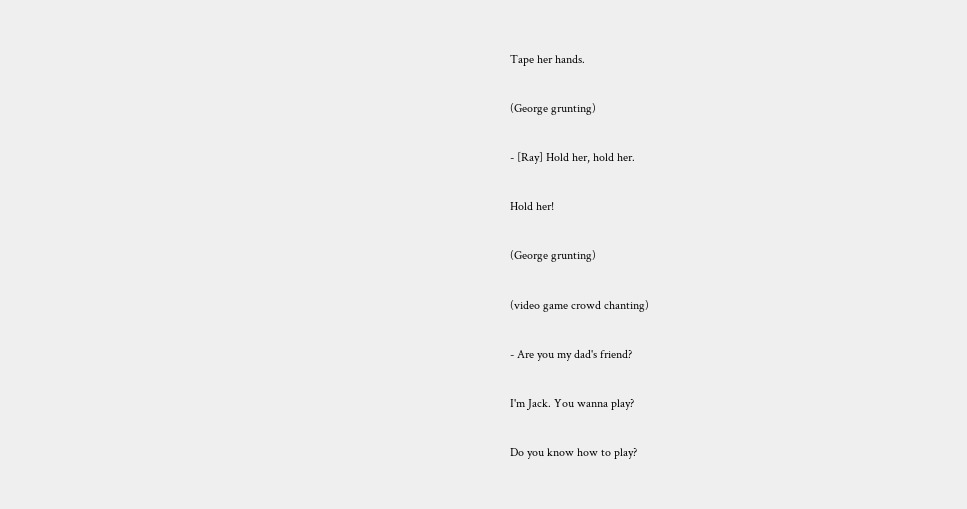Tape her hands.

(George grunting)

- [Ray] Hold her, hold her.

Hold her!

(George grunting)

(video game crowd chanting)

- Are you my dad's friend?

I'm Jack. You wanna play?

Do you know how to play?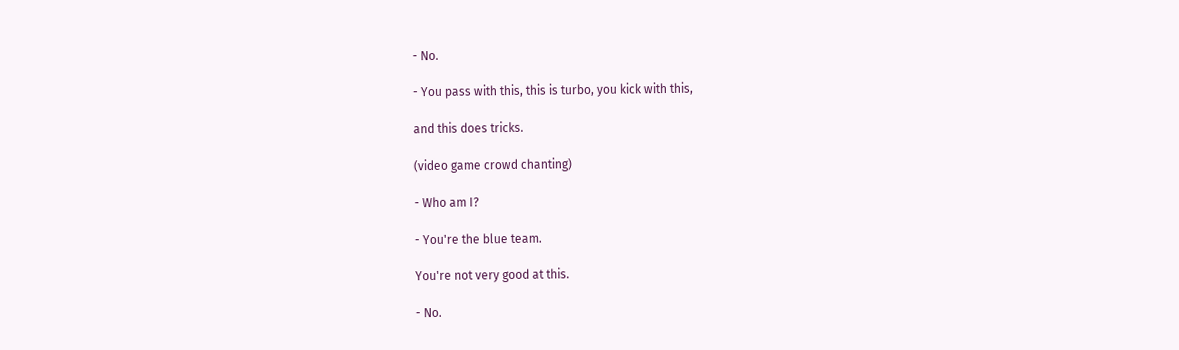- No.

- You pass with this, this is turbo, you kick with this,

and this does tricks.

(video game crowd chanting)

- Who am I?

- You're the blue team.

You're not very good at this.

- No.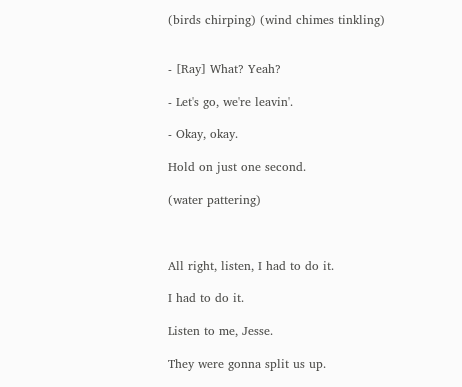(birds chirping) (wind chimes tinkling)


- [Ray] What? Yeah?

- Let's go, we're leavin'.

- Okay, okay.

Hold on just one second.

(water pattering)



All right, listen, I had to do it.

I had to do it.

Listen to me, Jesse.

They were gonna split us up.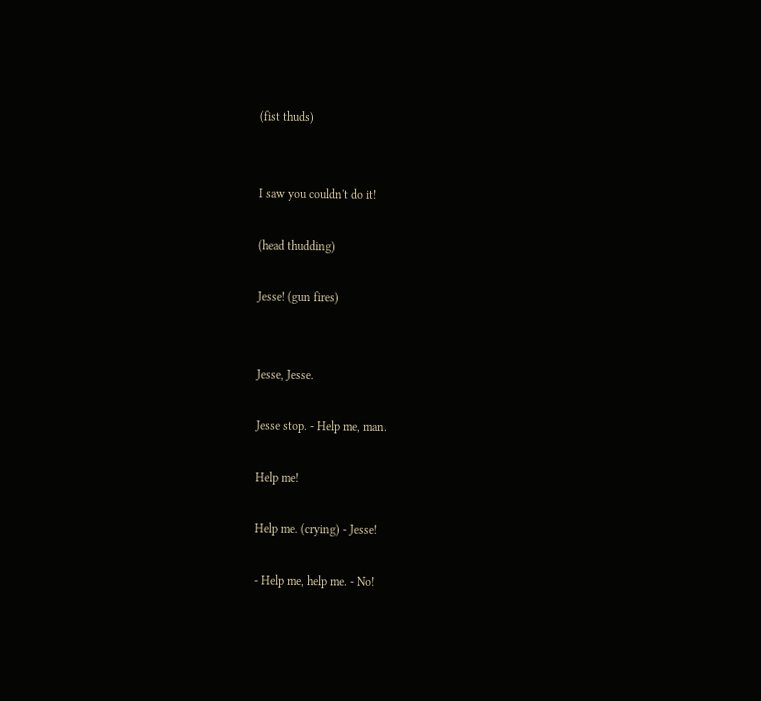(fist thuds)


I saw you couldn't do it!

(head thudding)

Jesse! (gun fires)


Jesse, Jesse.

Jesse stop. - Help me, man.

Help me!

Help me. (crying) - Jesse!

- Help me, help me. - No!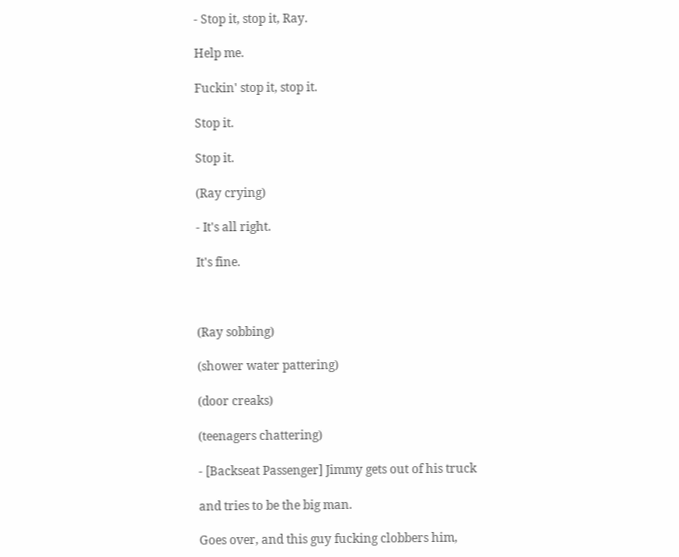- Stop it, stop it, Ray.

Help me.

Fuckin' stop it, stop it.

Stop it.

Stop it.

(Ray crying)

- It's all right.

It's fine.



(Ray sobbing)

(shower water pattering)

(door creaks)

(teenagers chattering)

- [Backseat Passenger] Jimmy gets out of his truck

and tries to be the big man.

Goes over, and this guy fucking clobbers him,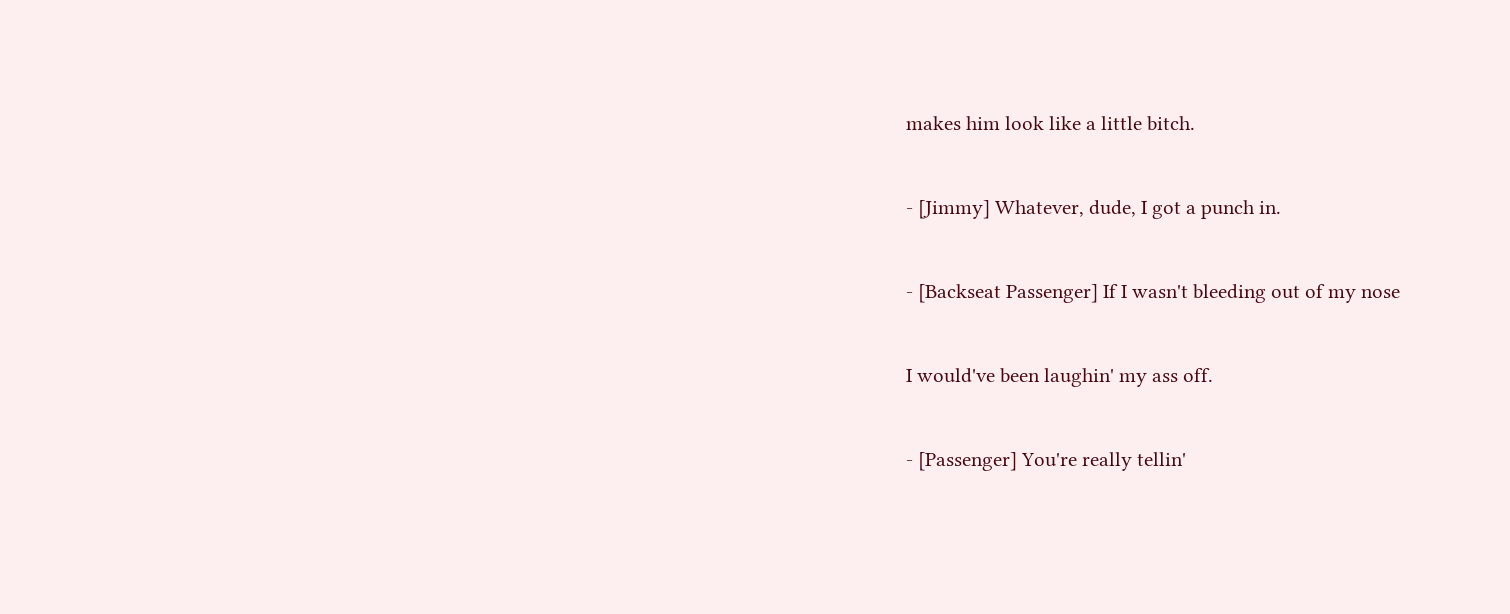makes him look like a little bitch.

- [Jimmy] Whatever, dude, I got a punch in.

- [Backseat Passenger] If I wasn't bleeding out of my nose

I would've been laughin' my ass off.

- [Passenger] You're really tellin'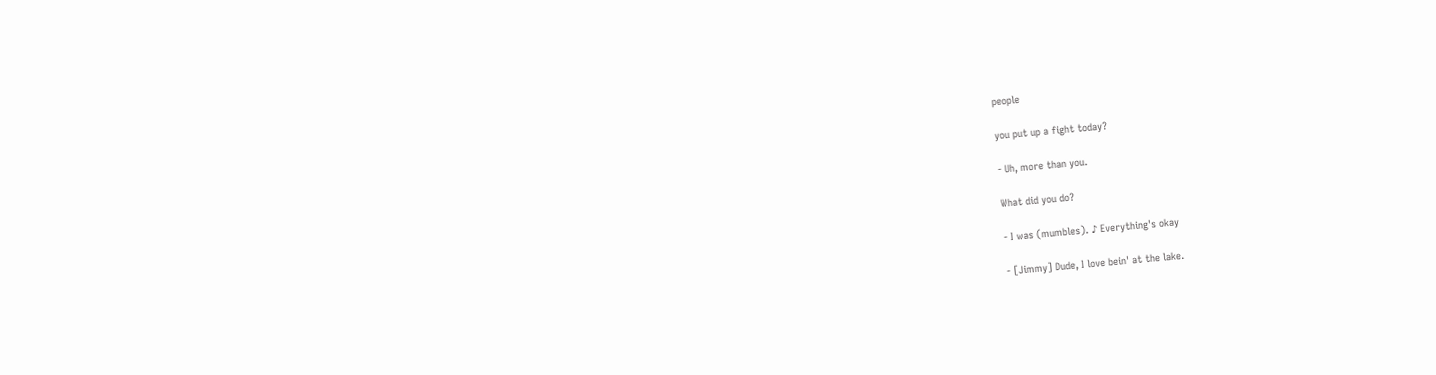people

you put up a fight today?

- Uh, more than you.

What did you do?

- I was (mumbles). ♪ Everything's okay

- [Jimmy] Dude, I love bein' at the lake.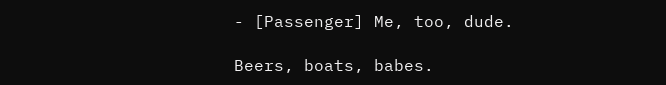- [Passenger] Me, too, dude.

Beers, boats, babes.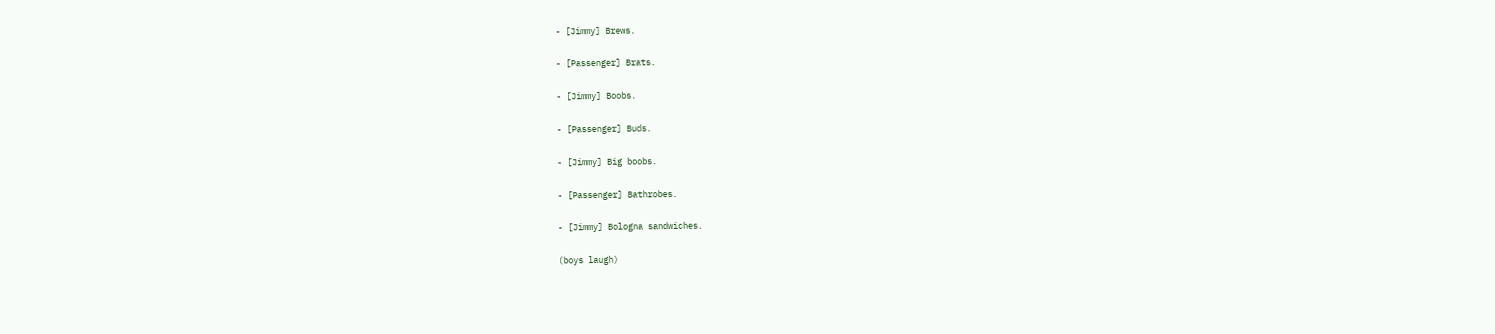- [Jimmy] Brews.

- [Passenger] Brats.

- [Jimmy] Boobs.

- [Passenger] Buds.

- [Jimmy] Big boobs.

- [Passenger] Bathrobes.

- [Jimmy] Bologna sandwiches.

(boys laugh)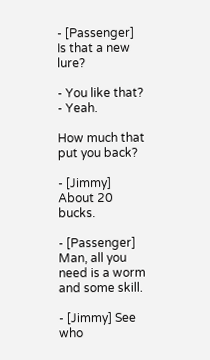- [Passenger] Is that a new lure?

- You like that? - Yeah.

How much that put you back?

- [Jimmy] About 20 bucks.

- [Passenger] Man, all you need is a worm and some skill.

- [Jimmy] See who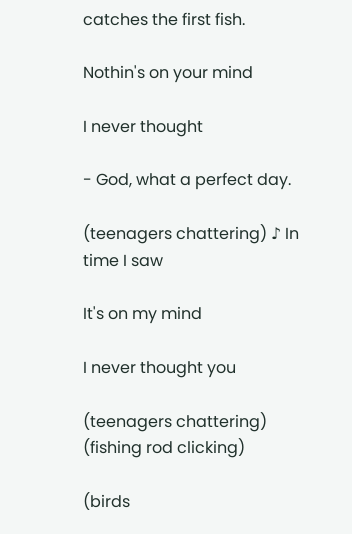catches the first fish.

Nothin's on your mind

I never thought

- God, what a perfect day.

(teenagers chattering) ♪ In time I saw

It's on my mind

I never thought you

(teenagers chattering) (fishing rod clicking)

(birds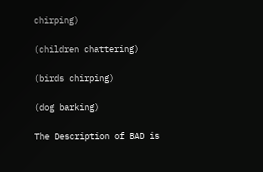chirping)

(children chattering)

(birds chirping)

(dog barking)

The Description of BAD is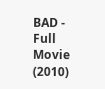BAD - Full Movie (2010)